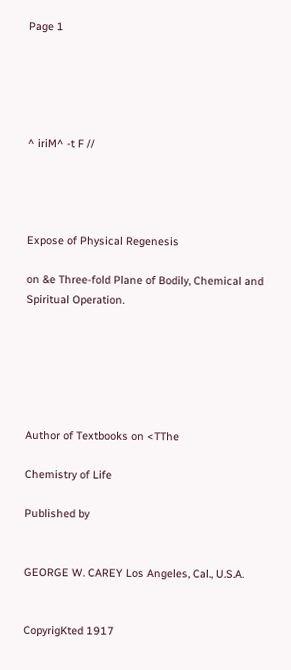Page 1





^ iriM^ -t F //




Expose of Physical Regenesis

on &e Three-fold Plane of Bodily, Chemical and Spiritual Operation.






Author of Textbooks on <TThe

Chemistry of Life

Published by


GEORGE W. CAREY Los Angeles, Cal., U.S.A.


CopyrigKted 1917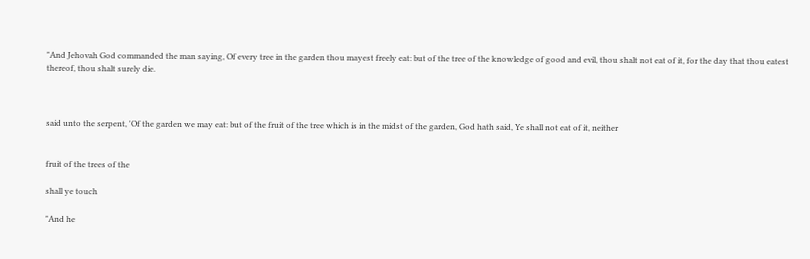"And Jehovah God commanded the man saying, Of every tree in the garden thou mayest freely eat: but of the tree of the knowledge of good and evil, thou shalt not eat of it, for the day that thou eatest thereof, thou shalt surely die.



said unto the serpent, 'Of the garden we may eat: but of the fruit of the tree which is in the midst of the garden, God hath said, Ye shall not eat of it, neither


fruit of the trees of the

shall ye touch

"And he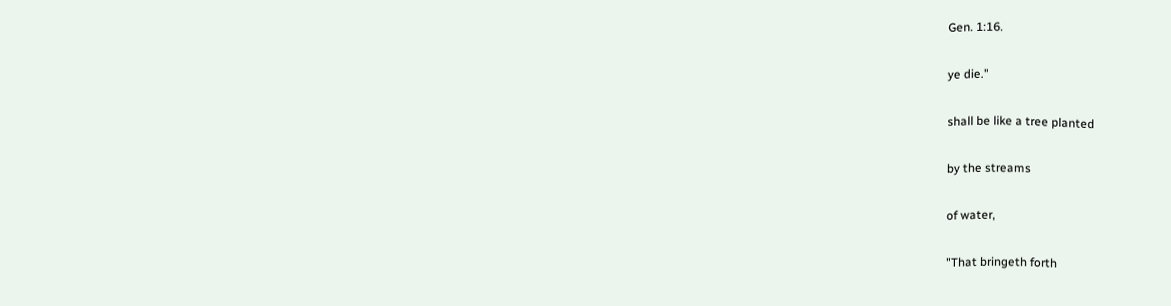Gen. 1:16.

ye die."

shall be like a tree planted

by the streams

of water,

"That bringeth forth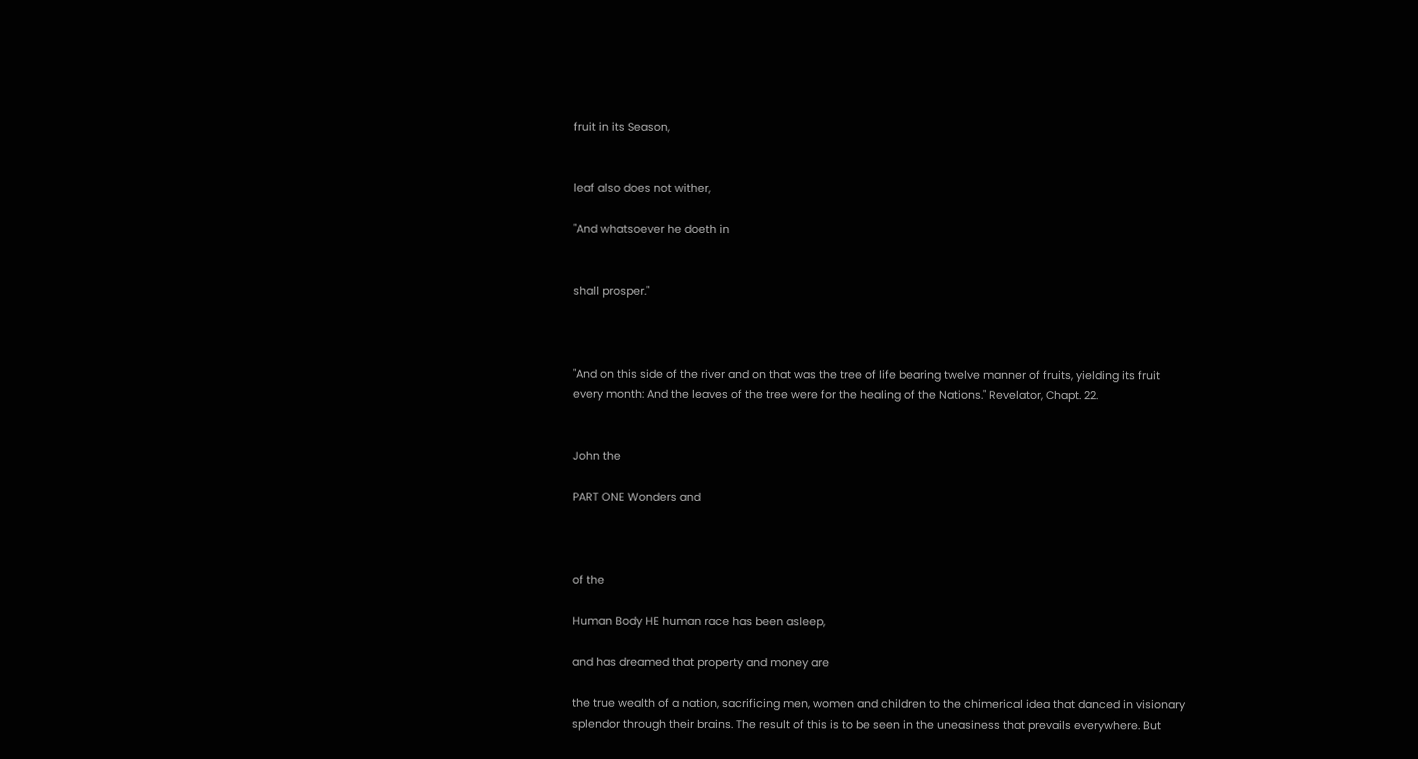fruit in its Season,


leaf also does not wither,

"And whatsoever he doeth in


shall prosper."



"And on this side of the river and on that was the tree of life bearing twelve manner of fruits, yielding its fruit every month: And the leaves of the tree were for the healing of the Nations." Revelator, Chapt. 22.


John the

PART ONE Wonders and



of the

Human Body HE human race has been asleep,

and has dreamed that property and money are

the true wealth of a nation, sacrificing men, women and children to the chimerical idea that danced in visionary splendor through their brains. The result of this is to be seen in the uneasiness that prevails everywhere. But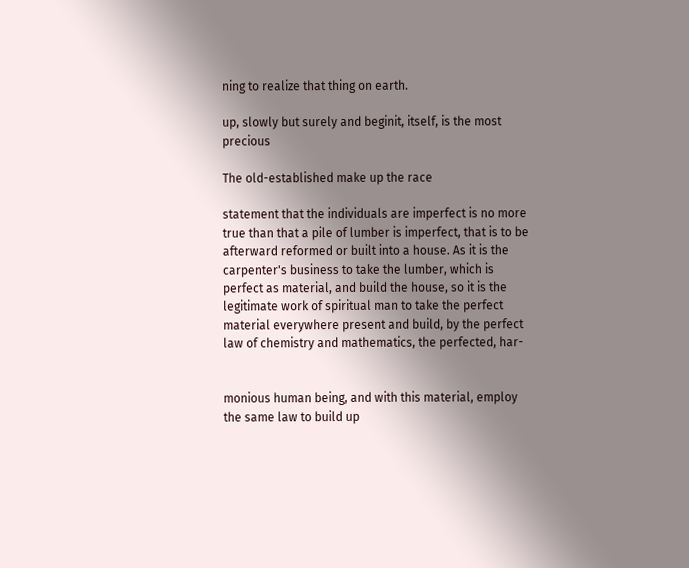ning to realize that thing on earth.

up, slowly but surely and beginit, itself, is the most precious

The old-established make up the race

statement that the individuals are imperfect is no more true than that a pile of lumber is imperfect, that is to be afterward reformed or built into a house. As it is the carpenter's business to take the lumber, which is perfect as material, and build the house, so it is the legitimate work of spiritual man to take the perfect material everywhere present and build, by the perfect law of chemistry and mathematics, the perfected, har-


monious human being, and with this material, employ the same law to build up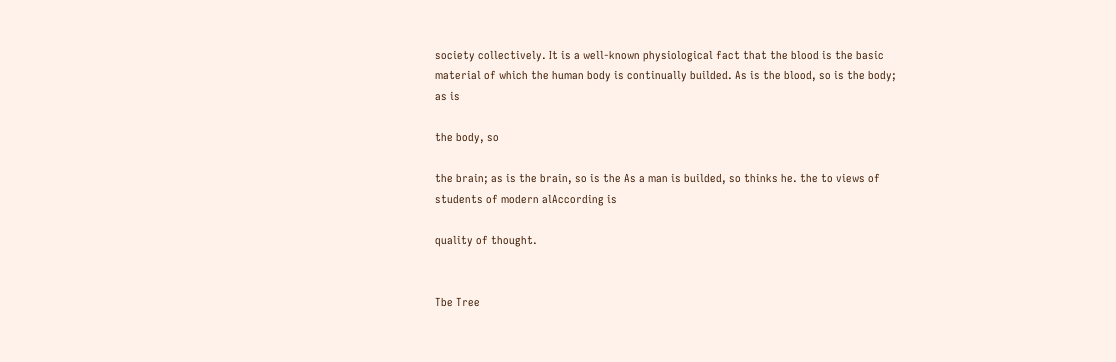society collectively. It is a well-known physiological fact that the blood is the basic material of which the human body is continually builded. As is the blood, so is the body; as is

the body, so

the brain; as is the brain, so is the As a man is builded, so thinks he. the to views of students of modern alAccording is

quality of thought.


Tbe Tree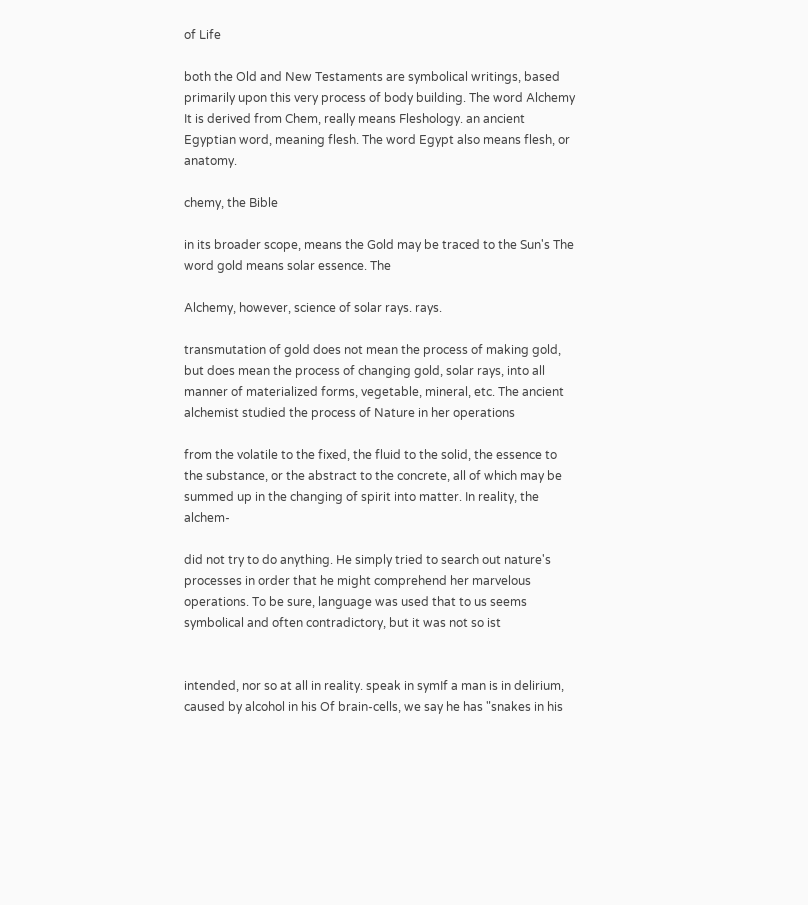of Life

both the Old and New Testaments are symbolical writings, based primarily upon this very process of body building. The word Alchemy It is derived from Chem, really means Fleshology. an ancient Egyptian word, meaning flesh. The word Egypt also means flesh, or anatomy.

chemy, the Bible

in its broader scope, means the Gold may be traced to the Sun's The word gold means solar essence. The

Alchemy, however, science of solar rays. rays.

transmutation of gold does not mean the process of making gold, but does mean the process of changing gold, solar rays, into all manner of materialized forms, vegetable, mineral, etc. The ancient alchemist studied the process of Nature in her operations

from the volatile to the fixed, the fluid to the solid, the essence to the substance, or the abstract to the concrete, all of which may be summed up in the changing of spirit into matter. In reality, the alchem-

did not try to do anything. He simply tried to search out nature's processes in order that he might comprehend her marvelous operations. To be sure, language was used that to us seems symbolical and often contradictory, but it was not so ist


intended, nor so at all in reality. speak in symIf a man is in delirium, caused by alcohol in his Of brain-cells, we say he has "snakes in his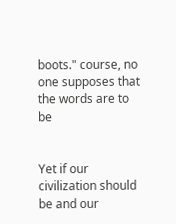boots." course, no one supposes that the words are to be


Yet if our civilization should be and our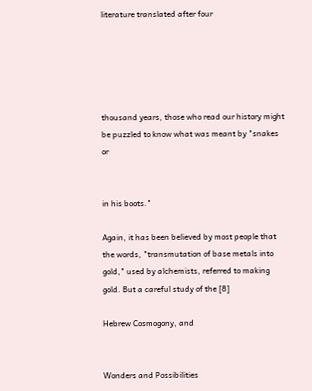literature translated after four





thousand years, those who read our history might be puzzled to know what was meant by "snakes or


in his boots."

Again, it has been believed by most people that the words, "transmutation of base metals into gold," used by alchemists, referred to making gold. But a careful study of the [8]

Hebrew Cosmogony, and


Wonders and Possibilities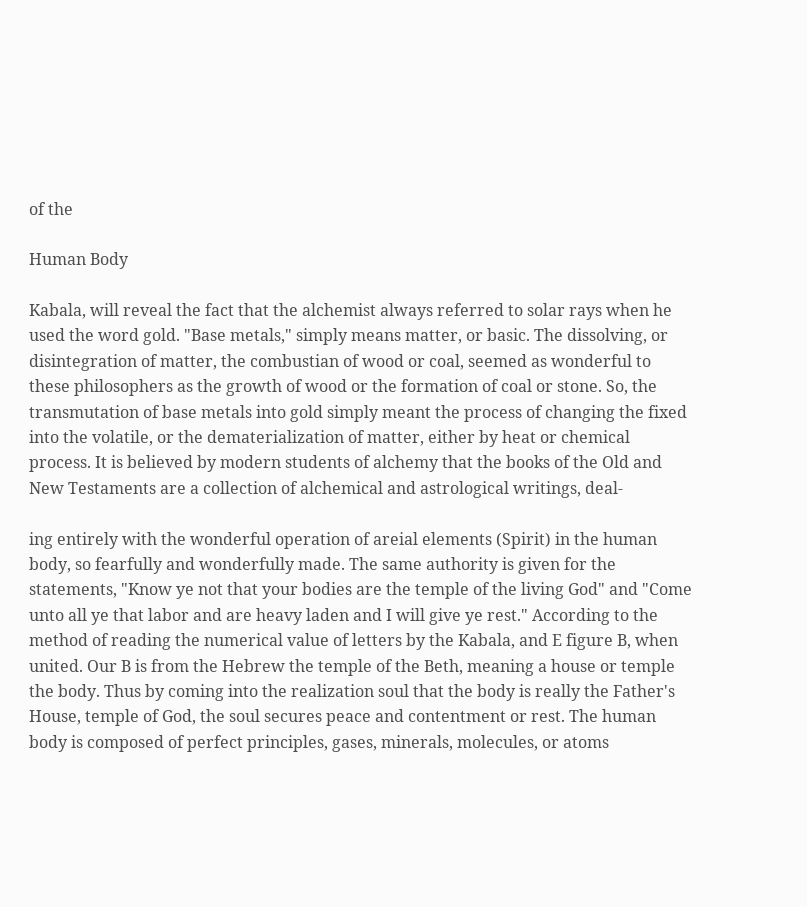of the

Human Body

Kabala, will reveal the fact that the alchemist always referred to solar rays when he used the word gold. "Base metals," simply means matter, or basic. The dissolving, or disintegration of matter, the combustian of wood or coal, seemed as wonderful to these philosophers as the growth of wood or the formation of coal or stone. So, the transmutation of base metals into gold simply meant the process of changing the fixed into the volatile, or the dematerialization of matter, either by heat or chemical process. It is believed by modern students of alchemy that the books of the Old and New Testaments are a collection of alchemical and astrological writings, deal-

ing entirely with the wonderful operation of areial elements (Spirit) in the human body, so fearfully and wonderfully made. The same authority is given for the statements, "Know ye not that your bodies are the temple of the living God" and "Come unto all ye that labor and are heavy laden and I will give ye rest." According to the method of reading the numerical value of letters by the Kabala, and E figure B, when united. Our B is from the Hebrew the temple of the Beth, meaning a house or temple the body. Thus by coming into the realization soul that the body is really the Father's House, temple of God, the soul secures peace and contentment or rest. The human body is composed of perfect principles, gases, minerals, molecules, or atoms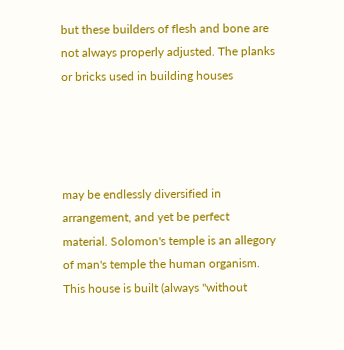but these builders of flesh and bone are not always properly adjusted. The planks or bricks used in building houses




may be endlessly diversified in arrangement, and yet be perfect material. Solomon's temple is an allegory of man's temple the human organism. This house is built (always "without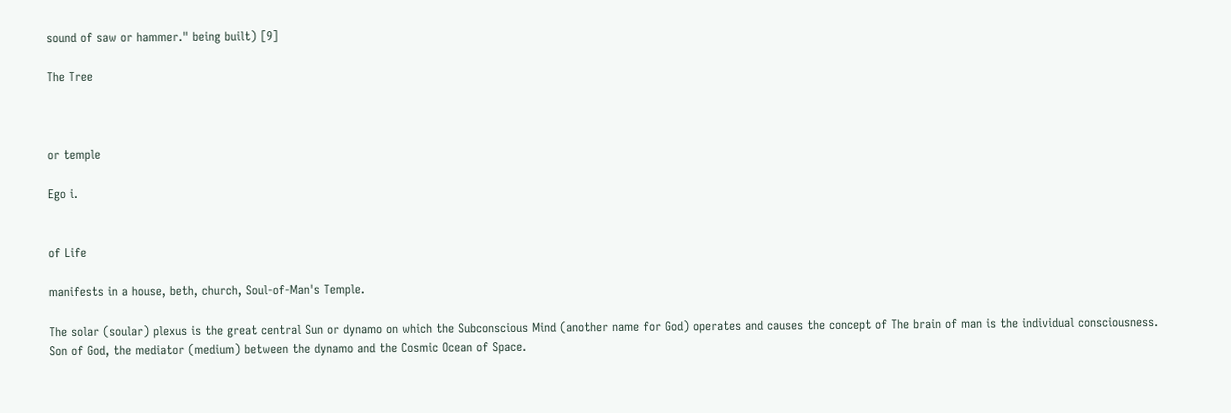sound of saw or hammer." being built) [9]

The Tree



or temple

Ego i.


of Life

manifests in a house, beth, church, Soul-of-Man's Temple.

The solar (soular) plexus is the great central Sun or dynamo on which the Subconscious Mind (another name for God) operates and causes the concept of The brain of man is the individual consciousness. Son of God, the mediator (medium) between the dynamo and the Cosmic Ocean of Space.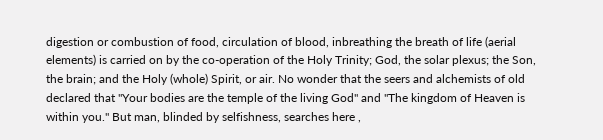digestion or combustion of food, circulation of blood, inbreathing the breath of life (aerial elements) is carried on by the co-operation of the Holy Trinity; God, the solar plexus; the Son, the brain; and the Holy (whole) Spirit, or air. No wonder that the seers and alchemists of old declared that "Your bodies are the temple of the living God" and "The kingdom of Heaven is within you." But man, blinded by selfishness, searches here ,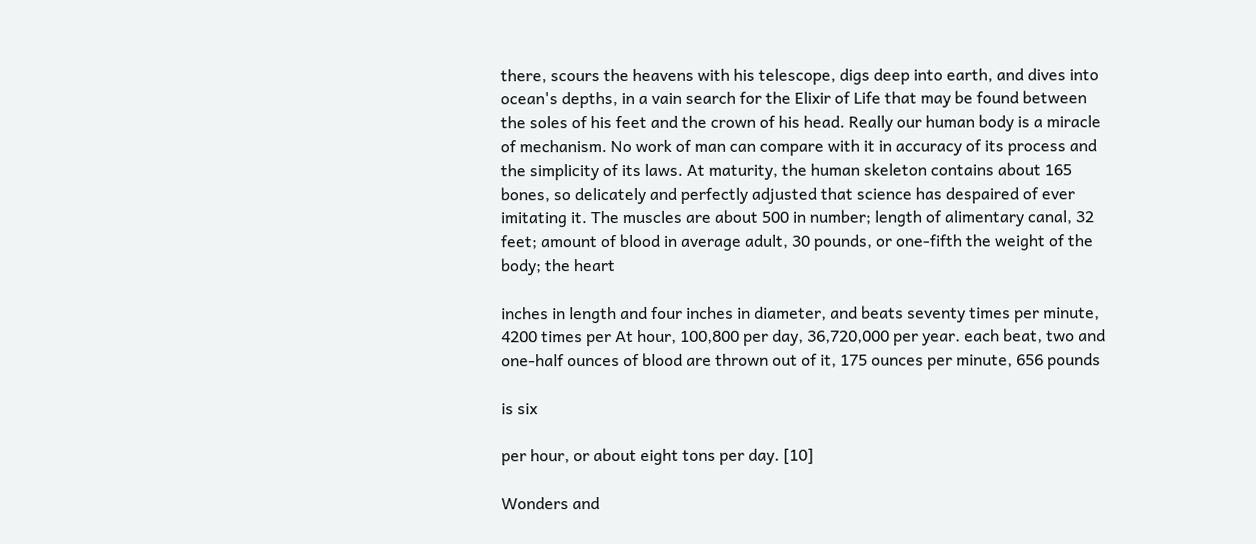there, scours the heavens with his telescope, digs deep into earth, and dives into ocean's depths, in a vain search for the Elixir of Life that may be found between the soles of his feet and the crown of his head. Really our human body is a miracle of mechanism. No work of man can compare with it in accuracy of its process and the simplicity of its laws. At maturity, the human skeleton contains about 165 bones, so delicately and perfectly adjusted that science has despaired of ever imitating it. The muscles are about 500 in number; length of alimentary canal, 32 feet; amount of blood in average adult, 30 pounds, or one-fifth the weight of the body; the heart

inches in length and four inches in diameter, and beats seventy times per minute, 4200 times per At hour, 100,800 per day, 36,720,000 per year. each beat, two and one-half ounces of blood are thrown out of it, 175 ounces per minute, 656 pounds

is six

per hour, or about eight tons per day. [10]

Wonders and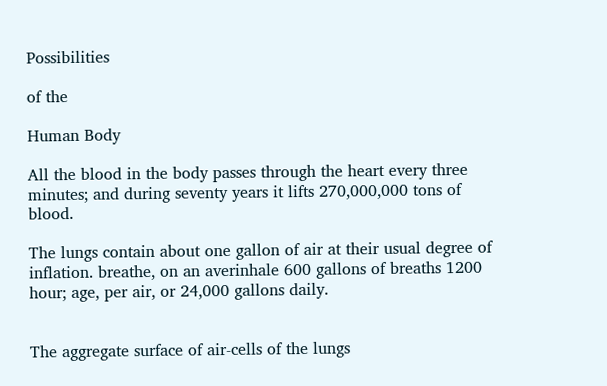Possibilities

of the

Human Body

All the blood in the body passes through the heart every three minutes; and during seventy years it lifts 270,000,000 tons of blood.

The lungs contain about one gallon of air at their usual degree of inflation. breathe, on an averinhale 600 gallons of breaths 1200 hour; age, per air, or 24,000 gallons daily.


The aggregate surface of air-cells of the lungs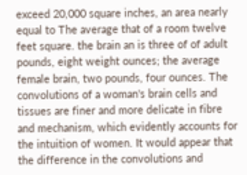exceed 20,000 square inches, an area nearly equal to The average that of a room twelve feet square. the brain an is three of of adult pounds, eight weight ounces; the average female brain, two pounds, four ounces. The convolutions of a woman's brain cells and tissues are finer and more delicate in fibre and mechanism, which evidently accounts for the intuition of women. It would appear that the difference in the convolutions and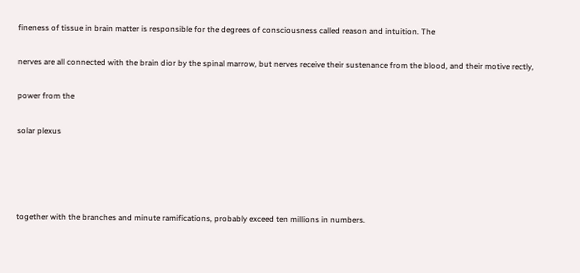fineness of tissue in brain matter is responsible for the degrees of consciousness called reason and intuition. The

nerves are all connected with the brain dior by the spinal marrow, but nerves receive their sustenance from the blood, and their motive rectly,

power from the

solar plexus




together with the branches and minute ramifications, probably exceed ten millions in numbers.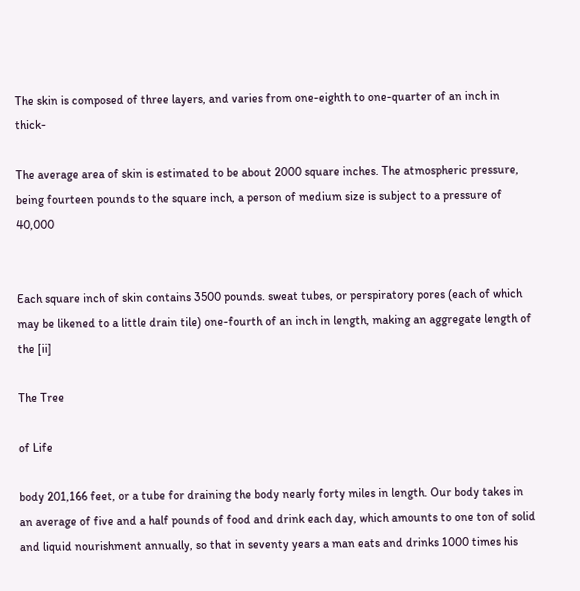The skin is composed of three layers, and varies from one-eighth to one-quarter of an inch in thick-

The average area of skin is estimated to be about 2000 square inches. The atmospheric pressure, being fourteen pounds to the square inch, a person of medium size is subject to a pressure of 40,000


Each square inch of skin contains 3500 pounds. sweat tubes, or perspiratory pores (each of which may be likened to a little drain tile) one-fourth of an inch in length, making an aggregate length of the [ii]

The Tree

of Life

body 201,166 feet, or a tube for draining the body nearly forty miles in length. Our body takes in an average of five and a half pounds of food and drink each day, which amounts to one ton of solid and liquid nourishment annually, so that in seventy years a man eats and drinks 1000 times his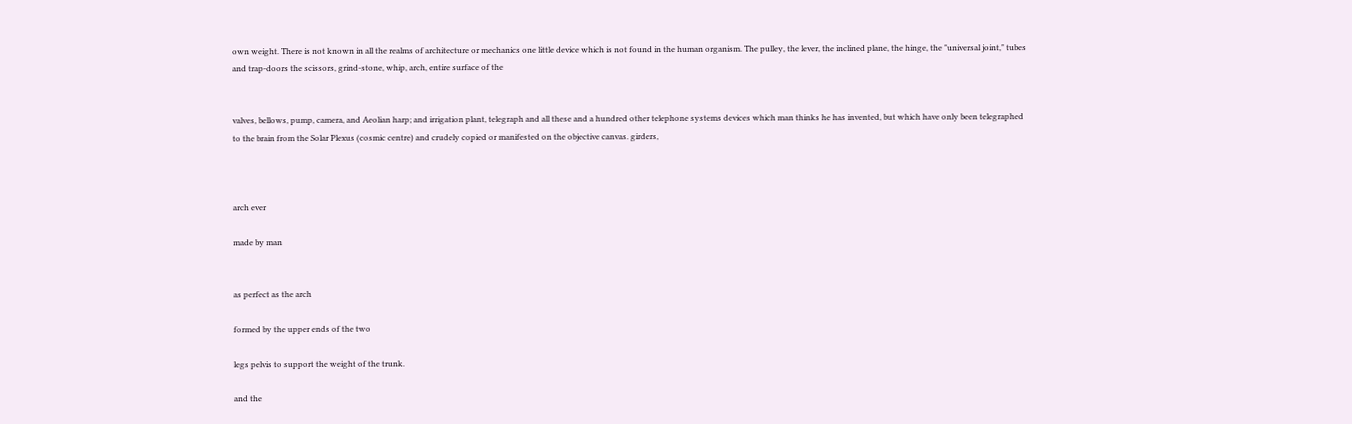own weight. There is not known in all the realms of architecture or mechanics one little device which is not found in the human organism. The pulley, the lever, the inclined plane, the hinge, the "universal joint," tubes and trap-doors the scissors, grind-stone, whip, arch, entire surface of the


valves, bellows, pump, camera, and Aeolian harp; and irrigation plant, telegraph and all these and a hundred other telephone systems devices which man thinks he has invented, but which have only been telegraphed to the brain from the Solar Plexus (cosmic centre) and crudely copied or manifested on the objective canvas. girders,



arch ever

made by man


as perfect as the arch

formed by the upper ends of the two

legs pelvis to support the weight of the trunk.

and the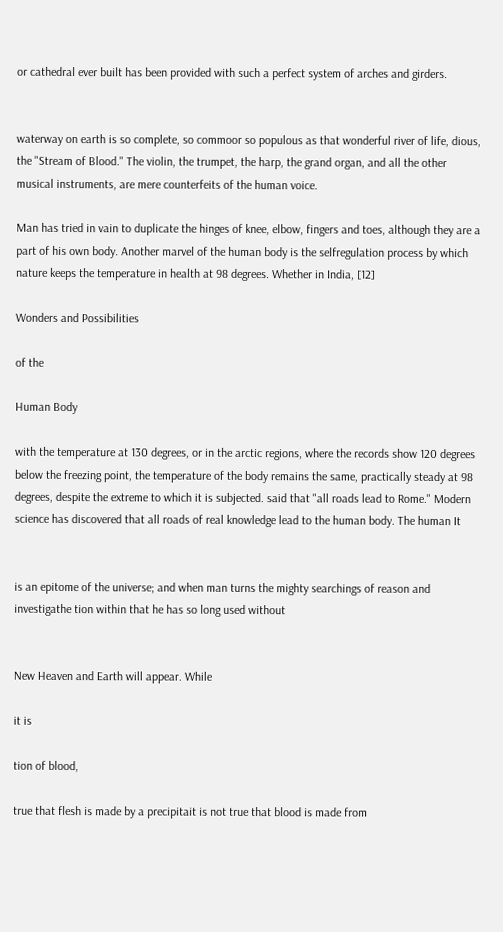or cathedral ever built has been provided with such a perfect system of arches and girders.


waterway on earth is so complete, so commoor so populous as that wonderful river of life, dious, the "Stream of Blood." The violin, the trumpet, the harp, the grand organ, and all the other musical instruments, are mere counterfeits of the human voice.

Man has tried in vain to duplicate the hinges of knee, elbow, fingers and toes, although they are a part of his own body. Another marvel of the human body is the selfregulation process by which nature keeps the temperature in health at 98 degrees. Whether in India, [12]

Wonders and Possibilities

of the

Human Body

with the temperature at 130 degrees, or in the arctic regions, where the records show 120 degrees below the freezing point, the temperature of the body remains the same, practically steady at 98 degrees, despite the extreme to which it is subjected. said that "all roads lead to Rome." Modern science has discovered that all roads of real knowledge lead to the human body. The human It


is an epitome of the universe; and when man turns the mighty searchings of reason and investigathe tion within that he has so long used without


New Heaven and Earth will appear. While

it is

tion of blood,

true that flesh is made by a precipitait is not true that blood is made from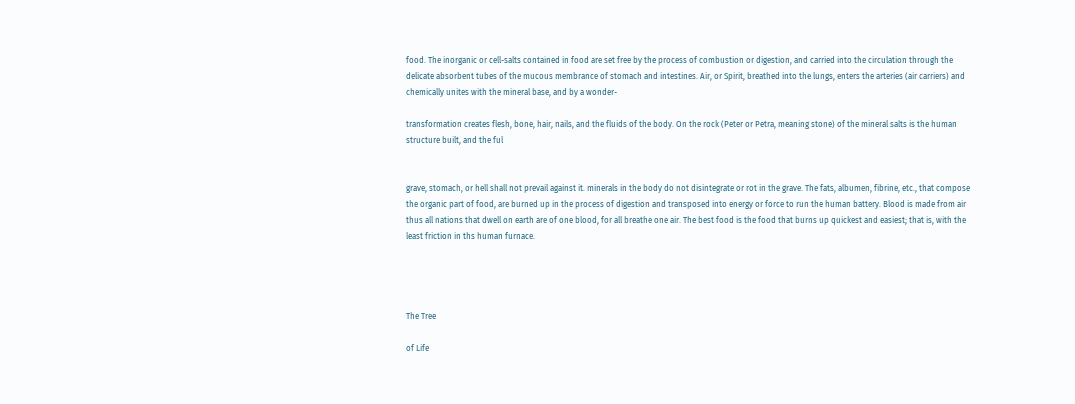food. The inorganic or cell-salts contained in food are set free by the process of combustion or digestion, and carried into the circulation through the delicate absorbent tubes of the mucous membrance of stomach and intestines. Air, or Spirit, breathed into the lungs, enters the arteries (air carriers) and chemically unites with the mineral base, and by a wonder-

transformation creates flesh, bone, hair, nails, and the fluids of the body. On the rock (Peter or Petra, meaning stone) of the mineral salts is the human structure built, and the ful


grave, stomach, or hell shall not prevail against it. minerals in the body do not disintegrate or rot in the grave. The fats, albumen, fibrine, etc., that compose the organic part of food, are burned up in the process of digestion and transposed into energy or force to run the human battery. Blood is made from air thus all nations that dwell on earth are of one blood, for all breathe one air. The best food is the food that burns up quickest and easiest; that is, with the least friction in ths human furnace.




The Tree

of Life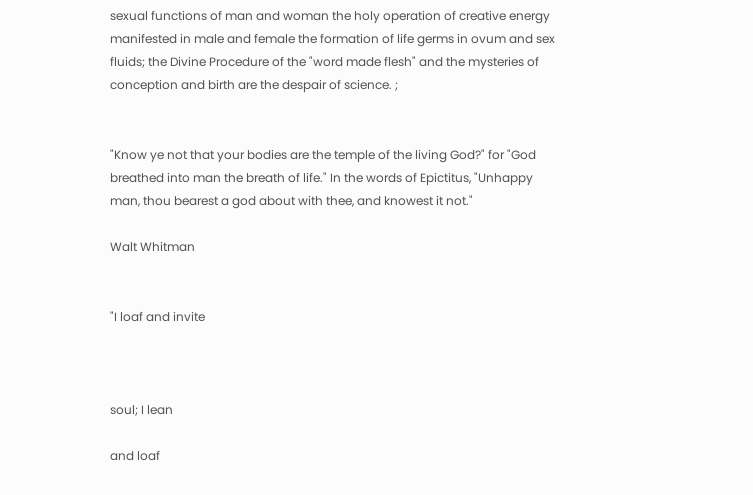sexual functions of man and woman the holy operation of creative energy manifested in male and female the formation of life germs in ovum and sex fluids; the Divine Procedure of the "word made flesh" and the mysteries of conception and birth are the despair of science. ;


"Know ye not that your bodies are the temple of the living God?" for "God breathed into man the breath of life." In the words of Epictitus, "Unhappy man, thou bearest a god about with thee, and knowest it not."

Walt Whitman


"I loaf and invite



soul; I lean

and loaf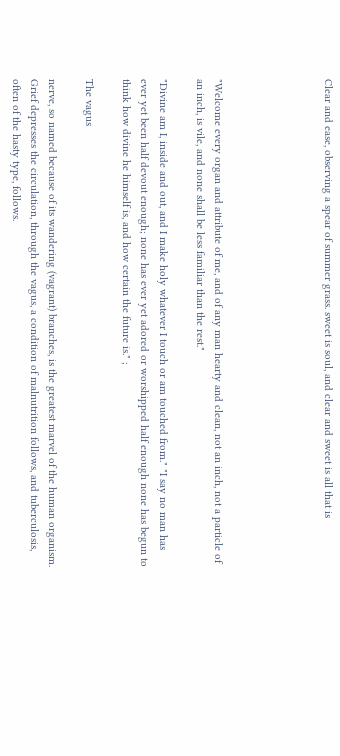Clear and ease, observing a spear of summer grass. sweet is soul, and clear and sweet is all that is





"Welcome every organ and attribute of me, and of any man hearty and clean, not an inch, not a particle of an inch, is vile, and none shall be less familiar than the rest."

"Divine am I, inside and out, and I make holy whatever I touch or am touched from." "I say no man has ever yet been half devout enough; none has ever yet adored or worshipped half enough none has begun to think how divine he himself is, and how certain the future is." ;

The vagus

nerve, so named because of its wandering (vagrant) branches, is the greatest marvel of the human organism. Grief depresses the circulation, through the vagus, a condition of malnutrition follows, and tuberculosis, often of the hasty type, follows.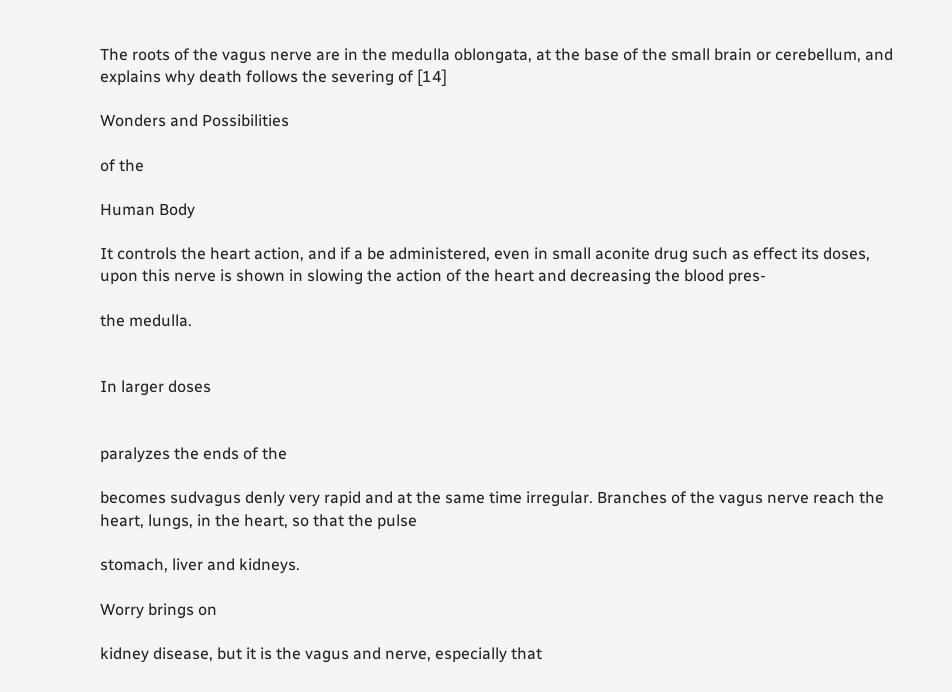The roots of the vagus nerve are in the medulla oblongata, at the base of the small brain or cerebellum, and explains why death follows the severing of [14]

Wonders and Possibilities

of the

Human Body

It controls the heart action, and if a be administered, even in small aconite drug such as effect its doses, upon this nerve is shown in slowing the action of the heart and decreasing the blood pres-

the medulla.


In larger doses


paralyzes the ends of the

becomes sudvagus denly very rapid and at the same time irregular. Branches of the vagus nerve reach the heart, lungs, in the heart, so that the pulse

stomach, liver and kidneys.

Worry brings on

kidney disease, but it is the vagus and nerve, especially that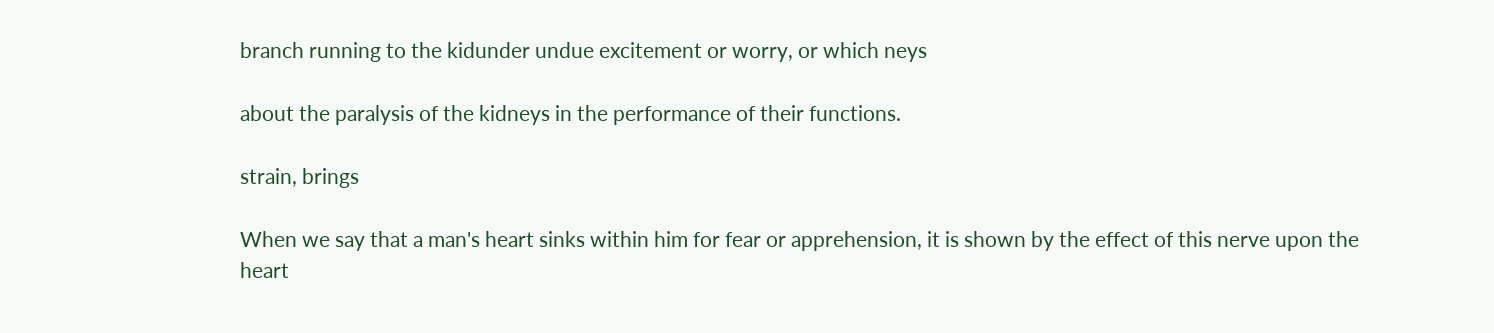branch running to the kidunder undue excitement or worry, or which neys

about the paralysis of the kidneys in the performance of their functions.

strain, brings

When we say that a man's heart sinks within him for fear or apprehension, it is shown by the effect of this nerve upon the heart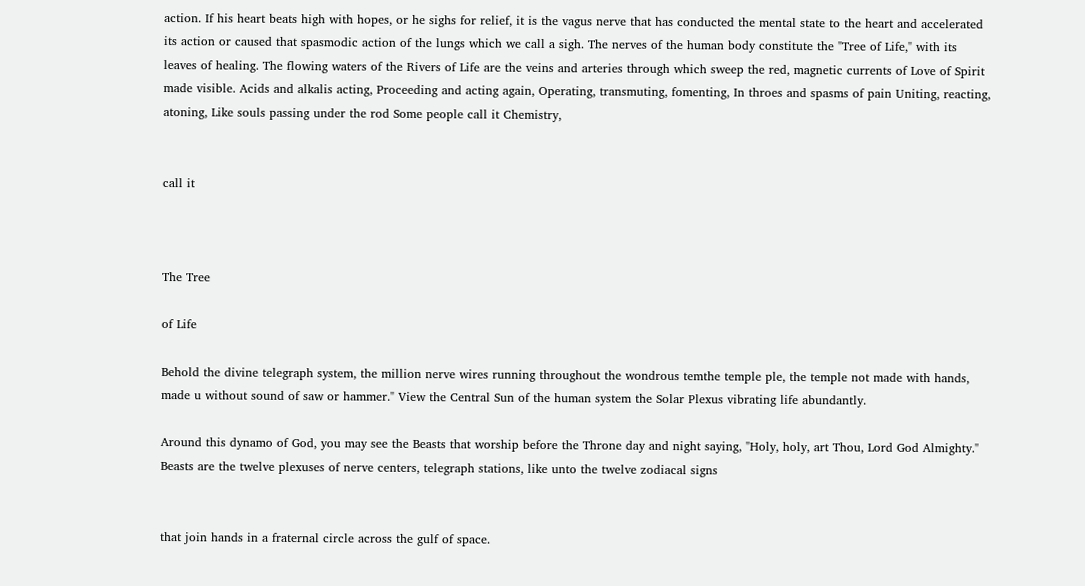action. If his heart beats high with hopes, or he sighs for relief, it is the vagus nerve that has conducted the mental state to the heart and accelerated its action or caused that spasmodic action of the lungs which we call a sigh. The nerves of the human body constitute the "Tree of Life," with its leaves of healing. The flowing waters of the Rivers of Life are the veins and arteries through which sweep the red, magnetic currents of Love of Spirit made visible. Acids and alkalis acting, Proceeding and acting again, Operating, transmuting, fomenting, In throes and spasms of pain Uniting, reacting, atoning, Like souls passing under the rod Some people call it Chemistry,


call it



The Tree

of Life

Behold the divine telegraph system, the million nerve wires running throughout the wondrous temthe temple ple, the temple not made with hands, made u without sound of saw or hammer." View the Central Sun of the human system the Solar Plexus vibrating life abundantly.

Around this dynamo of God, you may see the Beasts that worship before the Throne day and night saying, "Holy, holy, art Thou, Lord God Almighty." Beasts are the twelve plexuses of nerve centers, telegraph stations, like unto the twelve zodiacal signs


that join hands in a fraternal circle across the gulf of space.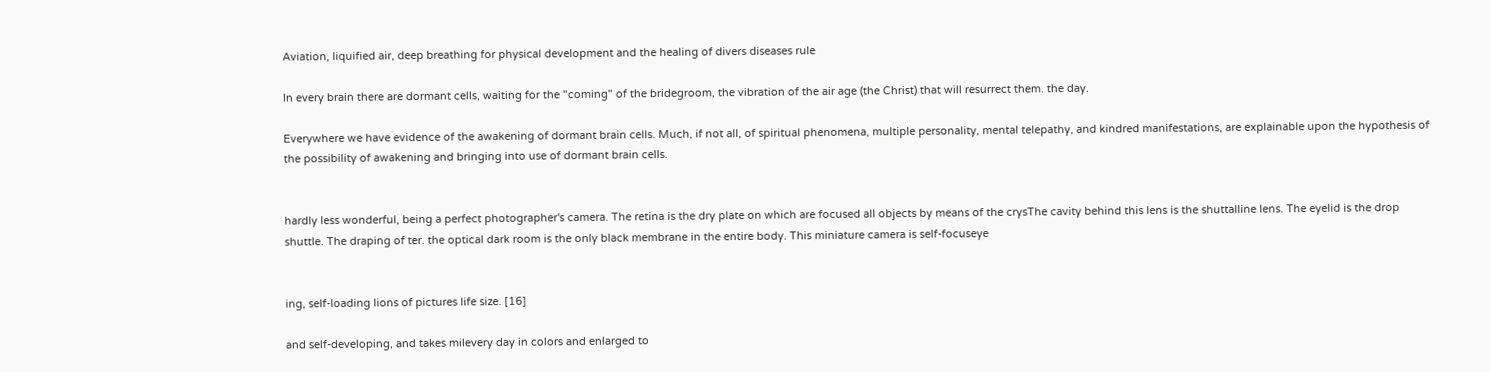Aviation, liquified air, deep breathing for physical development and the healing of divers diseases rule

In every brain there are dormant cells, waiting for the "coming" of the bridegroom, the vibration of the air age (the Christ) that will resurrect them. the day.

Everywhere we have evidence of the awakening of dormant brain cells. Much, if not all, of spiritual phenomena, multiple personality, mental telepathy, and kindred manifestations, are explainable upon the hypothesis of the possibility of awakening and bringing into use of dormant brain cells.


hardly less wonderful, being a perfect photographer's camera. The retina is the dry plate on which are focused all objects by means of the crysThe cavity behind this lens is the shuttalline lens. The eyelid is the drop shuttle. The draping of ter. the optical dark room is the only black membrane in the entire body. This miniature camera is self-focuseye


ing, self-loading lions of pictures life size. [16]

and self-developing, and takes milevery day in colors and enlarged to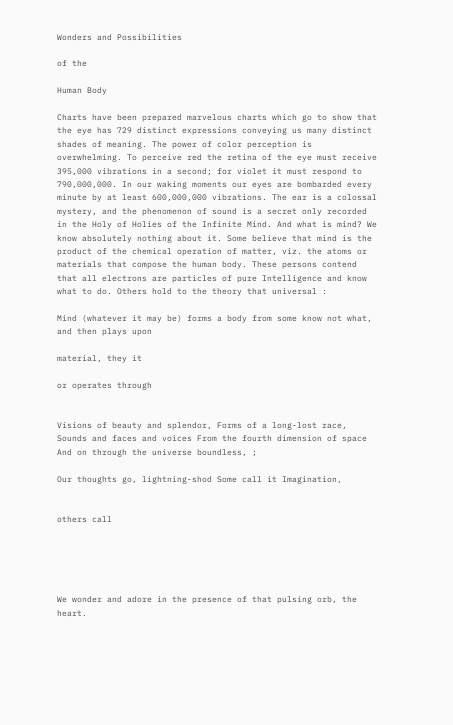Wonders and Possibilities

of the

Human Body

Charts have been prepared marvelous charts which go to show that the eye has 729 distinct expressions conveying us many distinct shades of meaning. The power of color perception is overwhelming. To perceive red the retina of the eye must receive 395,000 vibrations in a second; for violet it must respond to 790,000,000. In our waking moments our eyes are bombarded every minute by at least 600,000,000 vibrations. The ear is a colossal mystery, and the phenomenon of sound is a secret only recorded in the Holy of Holies of the Infinite Mind. And what is mind? We know absolutely nothing about it. Some believe that mind is the product of the chemical operation of matter, viz. the atoms or materials that compose the human body. These persons contend that all electrons are particles of pure Intelligence and know what to do. Others hold to the theory that universal :

Mind (whatever it may be) forms a body from some know not what, and then plays upon

material, they it

or operates through


Visions of beauty and splendor, Forms of a long-lost race, Sounds and faces and voices From the fourth dimension of space And on through the universe boundless, ;

Our thoughts go, lightning-shod Some call it Imagination,


others call





We wonder and adore in the presence of that pulsing orb, the heart.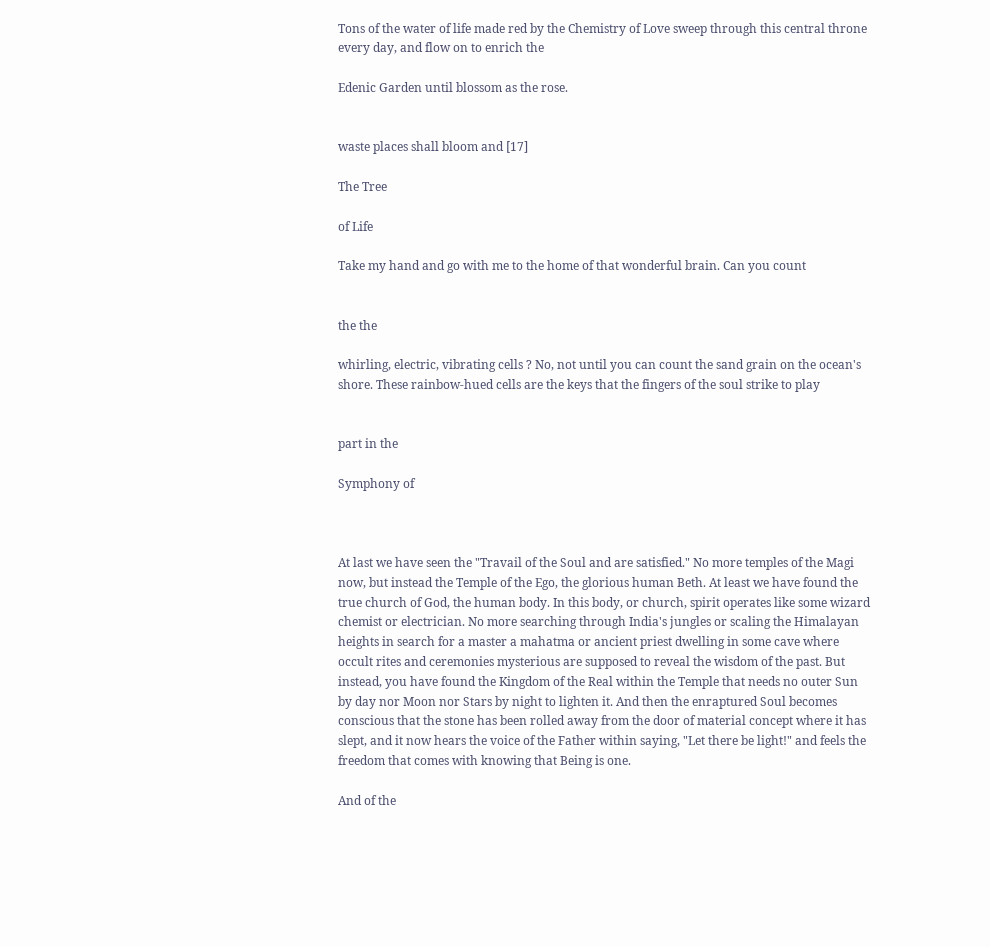Tons of the water of life made red by the Chemistry of Love sweep through this central throne every day, and flow on to enrich the

Edenic Garden until blossom as the rose.


waste places shall bloom and [17]

The Tree

of Life

Take my hand and go with me to the home of that wonderful brain. Can you count


the the

whirling, electric, vibrating cells ? No, not until you can count the sand grain on the ocean's shore. These rainbow-hued cells are the keys that the fingers of the soul strike to play


part in the

Symphony of



At last we have seen the "Travail of the Soul and are satisfied." No more temples of the Magi now, but instead the Temple of the Ego, the glorious human Beth. At least we have found the true church of God, the human body. In this body, or church, spirit operates like some wizard chemist or electrician. No more searching through India's jungles or scaling the Himalayan heights in search for a master a mahatma or ancient priest dwelling in some cave where occult rites and ceremonies mysterious are supposed to reveal the wisdom of the past. But instead, you have found the Kingdom of the Real within the Temple that needs no outer Sun by day nor Moon nor Stars by night to lighten it. And then the enraptured Soul becomes conscious that the stone has been rolled away from the door of material concept where it has slept, and it now hears the voice of the Father within saying, "Let there be light!" and feels the freedom that comes with knowing that Being is one.

And of the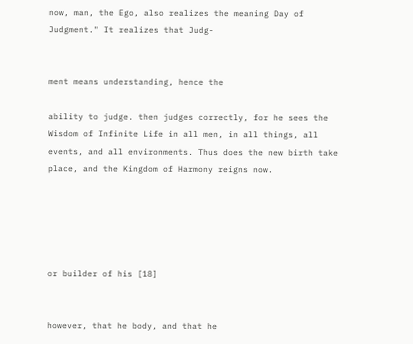now, man, the Ego, also realizes the meaning Day of Judgment." It realizes that Judg-


ment means understanding, hence the

ability to judge. then judges correctly, for he sees the Wisdom of Infinite Life in all men, in all things, all events, and all environments. Thus does the new birth take place, and the Kingdom of Harmony reigns now.





or builder of his [18]


however, that he body, and that he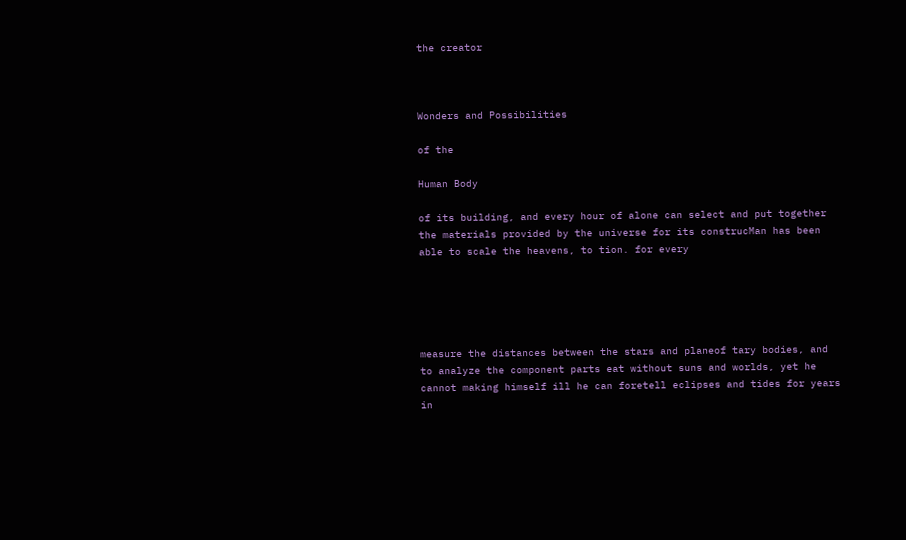the creator



Wonders and Possibilities

of the

Human Body

of its building, and every hour of alone can select and put together the materials provided by the universe for its construcMan has been able to scale the heavens, to tion. for every





measure the distances between the stars and planeof tary bodies, and to analyze the component parts eat without suns and worlds, yet he cannot making himself ill he can foretell eclipses and tides for years in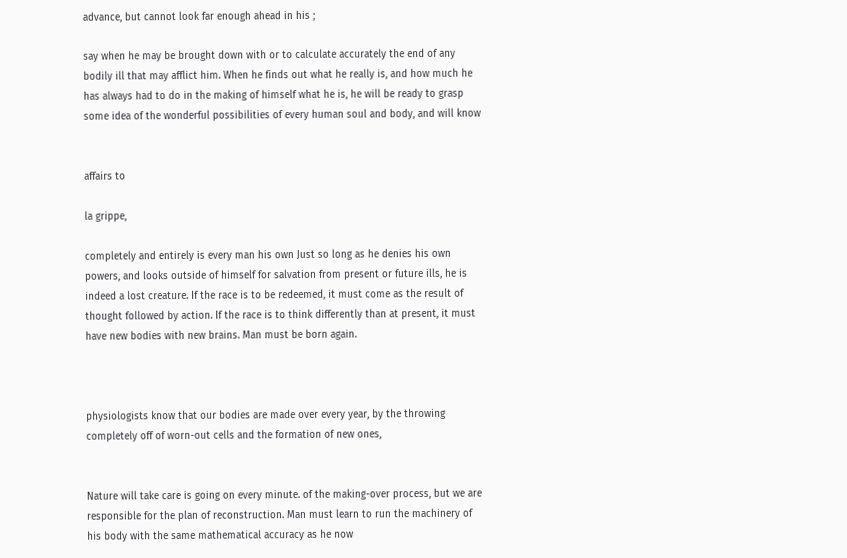advance, but cannot look far enough ahead in his ;

say when he may be brought down with or to calculate accurately the end of any bodily ill that may afflict him. When he finds out what he really is, and how much he has always had to do in the making of himself what he is, he will be ready to grasp some idea of the wonderful possibilities of every human soul and body, and will know


affairs to

la grippe,

completely and entirely is every man his own Just so long as he denies his own powers, and looks outside of himself for salvation from present or future ills, he is indeed a lost creature. If the race is to be redeemed, it must come as the result of thought followed by action. If the race is to think differently than at present, it must have new bodies with new brains. Man must be born again.



physiologists know that our bodies are made over every year, by the throwing completely off of worn-out cells and the formation of new ones,


Nature will take care is going on every minute. of the making-over process, but we are responsible for the plan of reconstruction. Man must learn to run the machinery of his body with the same mathematical accuracy as he now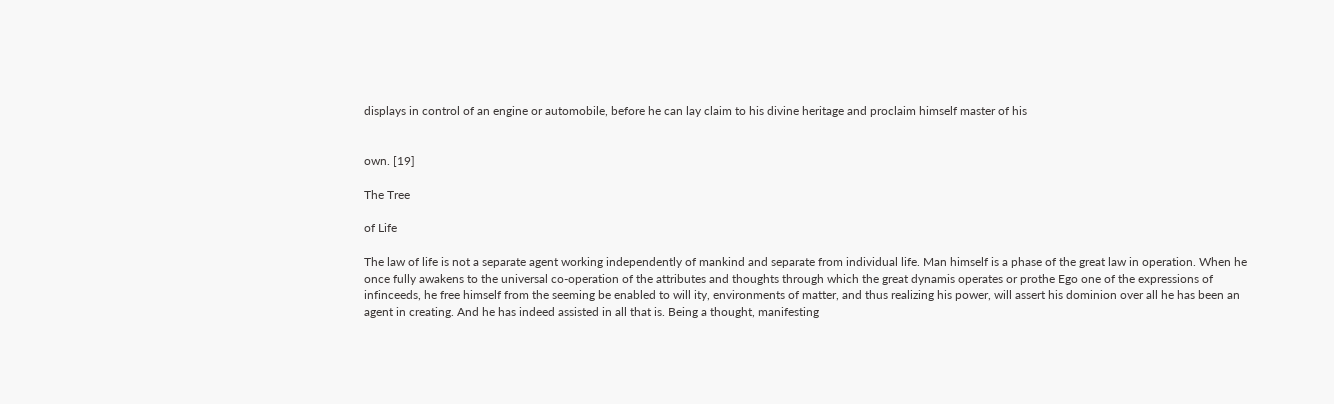displays in control of an engine or automobile, before he can lay claim to his divine heritage and proclaim himself master of his


own. [19]

The Tree

of Life

The law of life is not a separate agent working independently of mankind and separate from individual life. Man himself is a phase of the great law in operation. When he once fully awakens to the universal co-operation of the attributes and thoughts through which the great dynamis operates or prothe Ego one of the expressions of infinceeds, he free himself from the seeming be enabled to will ity, environments of matter, and thus realizing his power, will assert his dominion over all he has been an agent in creating. And he has indeed assisted in all that is. Being a thought, manifesting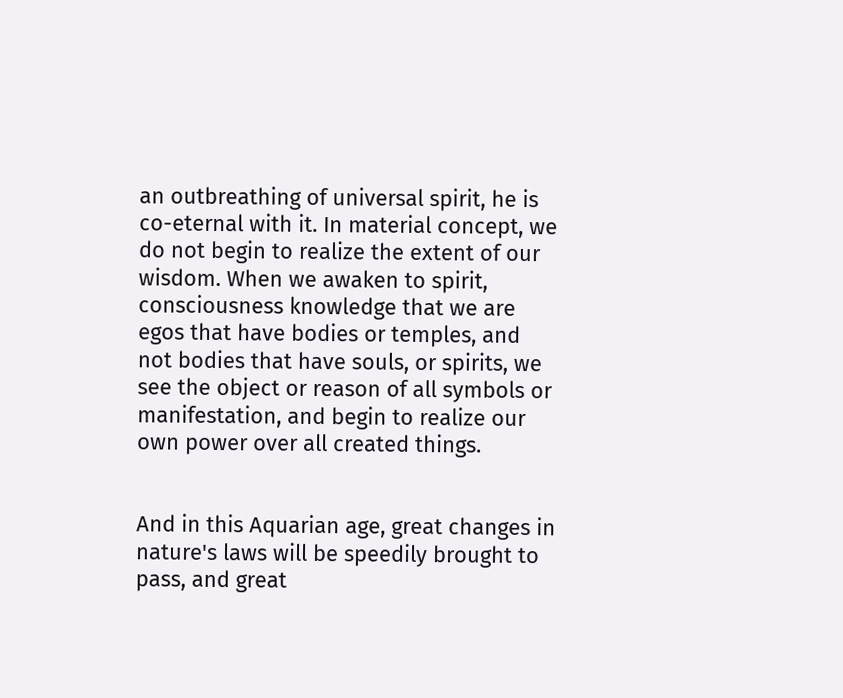an outbreathing of universal spirit, he is co-eternal with it. In material concept, we do not begin to realize the extent of our wisdom. When we awaken to spirit, consciousness knowledge that we are egos that have bodies or temples, and not bodies that have souls, or spirits, we see the object or reason of all symbols or manifestation, and begin to realize our own power over all created things.


And in this Aquarian age, great changes in nature's laws will be speedily brought to pass, and great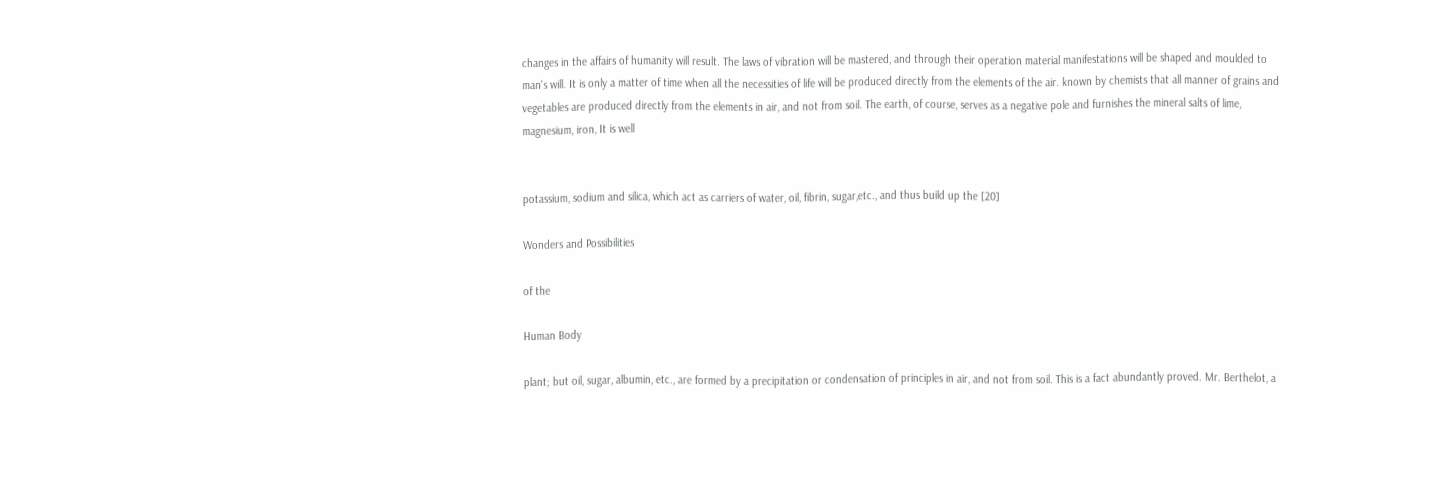changes in the affairs of humanity will result. The laws of vibration will be mastered, and through their operation material manifestations will be shaped and moulded to man's will. It is only a matter of time when all the necessities of life will be produced directly from the elements of the air. known by chemists that all manner of grains and vegetables are produced directly from the elements in air, and not from soil. The earth, of course, serves as a negative pole and furnishes the mineral salts of lime, magnesium, iron, It is well


potassium, sodium and silica, which act as carriers of water, oil, fibrin, sugar,etc., and thus build up the [20]

Wonders and Possibilities

of the

Human Body

plant; but oil, sugar, albumin, etc., are formed by a precipitation or condensation of principles in air, and not from soil. This is a fact abundantly proved. Mr. Berthelot, a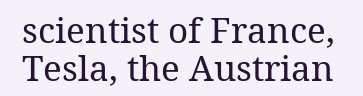scientist of France, Tesla, the Austrian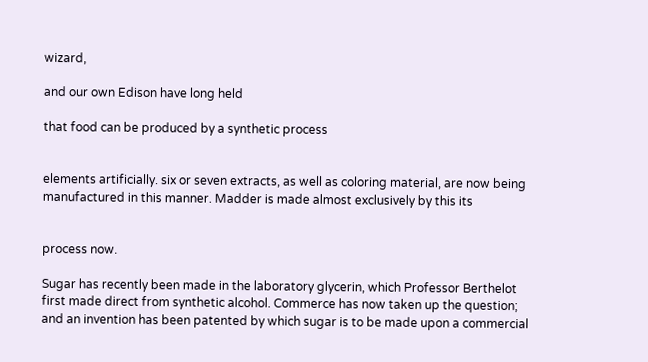wizard,

and our own Edison have long held

that food can be produced by a synthetic process


elements artificially. six or seven extracts, as well as coloring material, are now being manufactured in this manner. Madder is made almost exclusively by this its


process now.

Sugar has recently been made in the laboratory glycerin, which Professor Berthelot first made direct from synthetic alcohol. Commerce has now taken up the question; and an invention has been patented by which sugar is to be made upon a commercial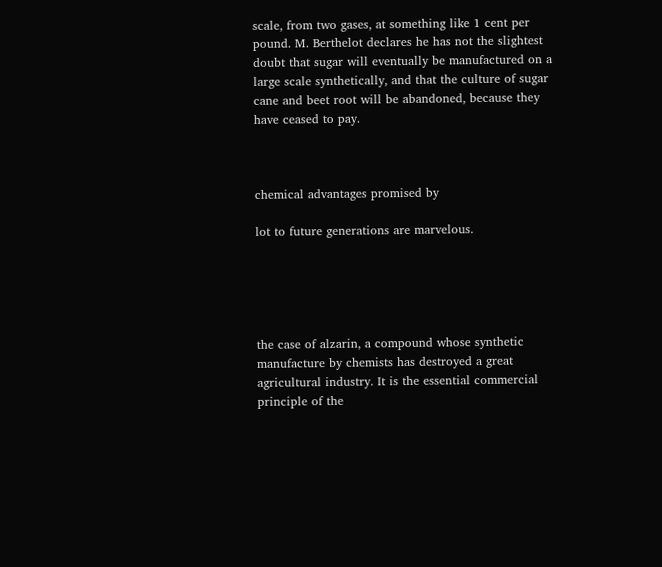scale, from two gases, at something like 1 cent per pound. M. Berthelot declares he has not the slightest doubt that sugar will eventually be manufactured on a large scale synthetically, and that the culture of sugar cane and beet root will be abandoned, because they have ceased to pay.



chemical advantages promised by

lot to future generations are marvelous.





the case of alzarin, a compound whose synthetic manufacture by chemists has destroyed a great agricultural industry. It is the essential commercial principle of the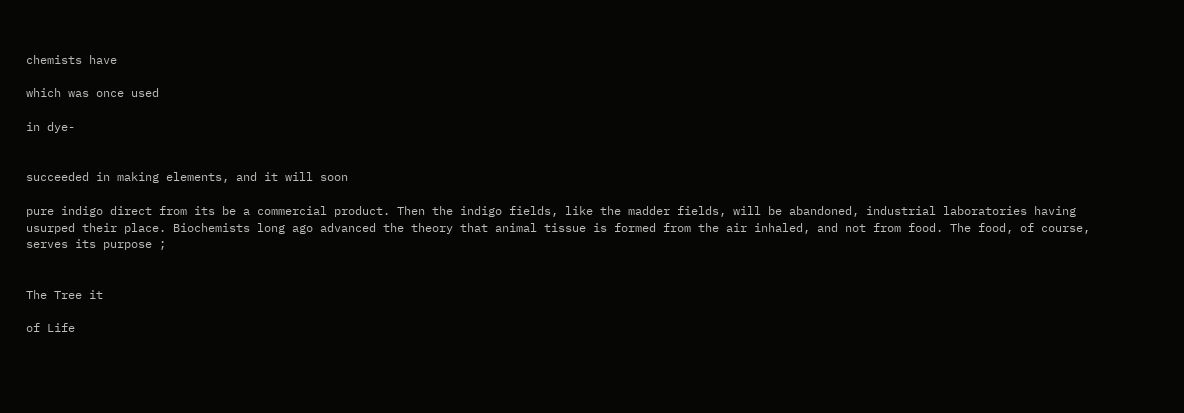chemists have

which was once used

in dye-


succeeded in making elements, and it will soon

pure indigo direct from its be a commercial product. Then the indigo fields, like the madder fields, will be abandoned, industrial laboratories having usurped their place. Biochemists long ago advanced the theory that animal tissue is formed from the air inhaled, and not from food. The food, of course, serves its purpose ;


The Tree it

of Life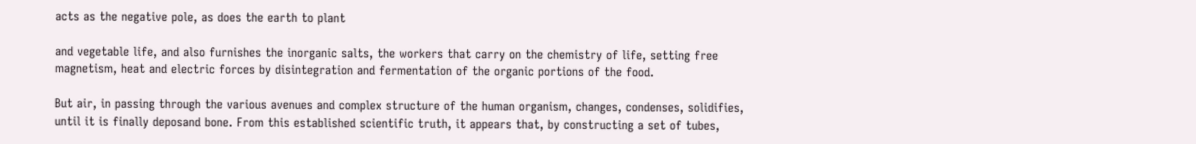acts as the negative pole, as does the earth to plant

and vegetable life, and also furnishes the inorganic salts, the workers that carry on the chemistry of life, setting free magnetism, heat and electric forces by disintegration and fermentation of the organic portions of the food.

But air, in passing through the various avenues and complex structure of the human organism, changes, condenses, solidifies, until it is finally deposand bone. From this established scientific truth, it appears that, by constructing a set of tubes,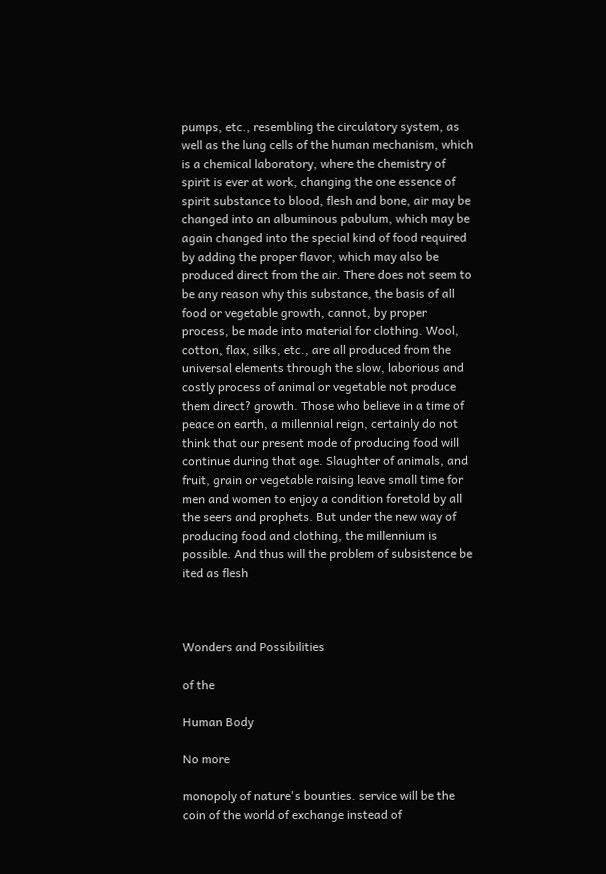pumps, etc., resembling the circulatory system, as well as the lung cells of the human mechanism, which is a chemical laboratory, where the chemistry of spirit is ever at work, changing the one essence of spirit substance to blood, flesh and bone, air may be changed into an albuminous pabulum, which may be again changed into the special kind of food required by adding the proper flavor, which may also be produced direct from the air. There does not seem to be any reason why this substance, the basis of all food or vegetable growth, cannot, by proper process, be made into material for clothing. Wool, cotton, flax, silks, etc., are all produced from the universal elements through the slow, laborious and costly process of animal or vegetable not produce them direct? growth. Those who believe in a time of peace on earth, a millennial reign, certainly do not think that our present mode of producing food will continue during that age. Slaughter of animals, and fruit, grain or vegetable raising leave small time for men and women to enjoy a condition foretold by all the seers and prophets. But under the new way of producing food and clothing, the millennium is possible. And thus will the problem of subsistence be ited as flesh



Wonders and Possibilities

of the

Human Body

No more

monopoly of nature's bounties. service will be the coin of the world of exchange instead of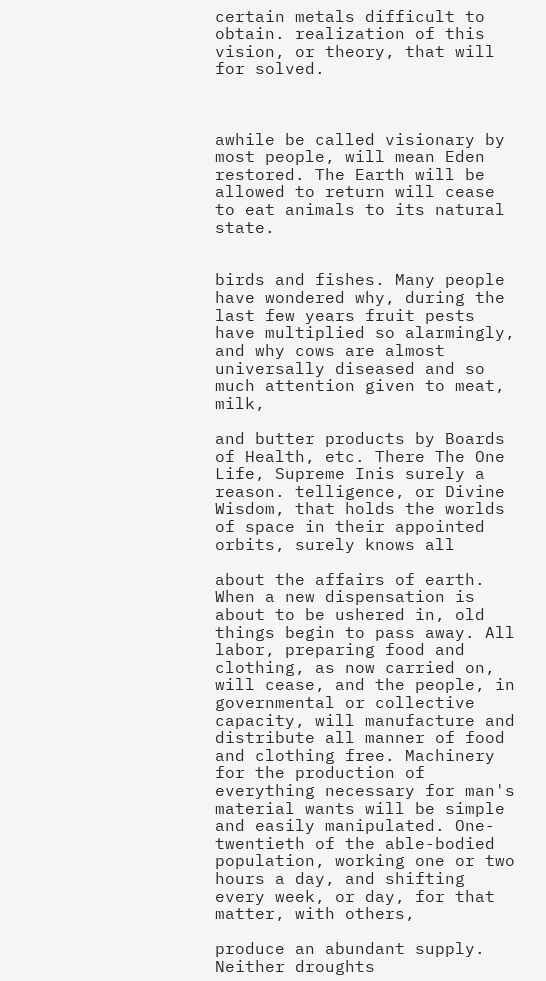certain metals difficult to obtain. realization of this vision, or theory, that will for solved.



awhile be called visionary by most people, will mean Eden restored. The Earth will be allowed to return will cease to eat animals to its natural state.


birds and fishes. Many people have wondered why, during the last few years fruit pests have multiplied so alarmingly, and why cows are almost universally diseased and so much attention given to meat, milk,

and butter products by Boards of Health, etc. There The One Life, Supreme Inis surely a reason. telligence, or Divine Wisdom, that holds the worlds of space in their appointed orbits, surely knows all

about the affairs of earth. When a new dispensation is about to be ushered in, old things begin to pass away. All labor, preparing food and clothing, as now carried on, will cease, and the people, in governmental or collective capacity, will manufacture and distribute all manner of food and clothing free. Machinery for the production of everything necessary for man's material wants will be simple and easily manipulated. One-twentieth of the able-bodied population, working one or two hours a day, and shifting every week, or day, for that matter, with others,

produce an abundant supply. Neither droughts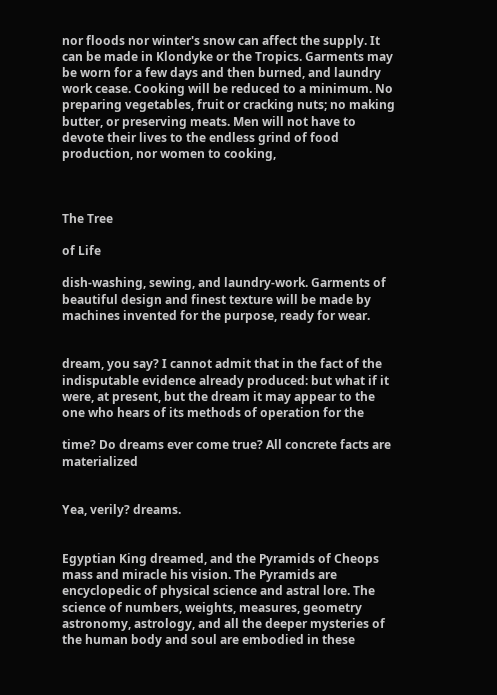nor floods nor winter's snow can affect the supply. It can be made in Klondyke or the Tropics. Garments may be worn for a few days and then burned, and laundry work cease. Cooking will be reduced to a minimum. No preparing vegetables, fruit or cracking nuts; no making butter, or preserving meats. Men will not have to devote their lives to the endless grind of food production, nor women to cooking,



The Tree

of Life

dish-washing, sewing, and laundry-work. Garments of beautiful design and finest texture will be made by machines invented for the purpose, ready for wear.


dream, you say? I cannot admit that in the fact of the indisputable evidence already produced: but what if it were, at present, but the dream it may appear to the one who hears of its methods of operation for the

time? Do dreams ever come true? All concrete facts are materialized


Yea, verily? dreams.


Egyptian King dreamed, and the Pyramids of Cheops mass and miracle his vision. The Pyramids are encyclopedic of physical science and astral lore. The science of numbers, weights, measures, geometry astronomy, astrology, and all the deeper mysteries of the human body and soul are embodied in these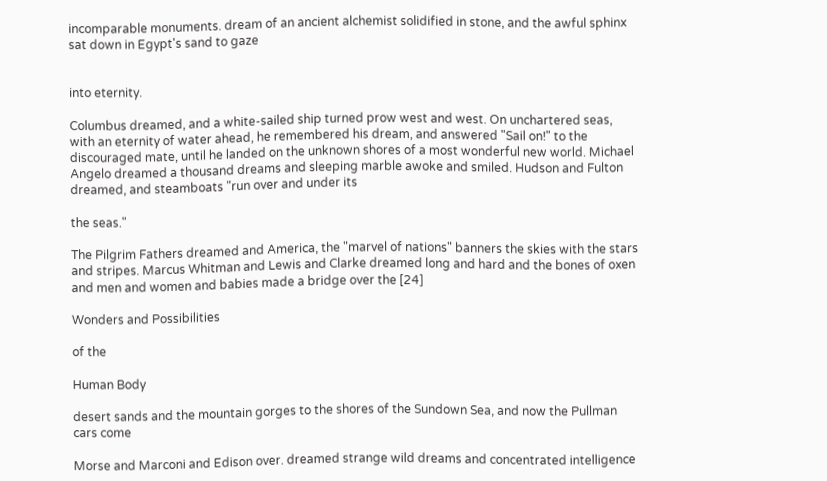incomparable monuments. dream of an ancient alchemist solidified in stone, and the awful sphinx sat down in Egypt's sand to gaze


into eternity.

Columbus dreamed, and a white-sailed ship turned prow west and west. On unchartered seas, with an eternity of water ahead, he remembered his dream, and answered "Sail on!" to the discouraged mate, until he landed on the unknown shores of a most wonderful new world. Michael Angelo dreamed a thousand dreams and sleeping marble awoke and smiled. Hudson and Fulton dreamed, and steamboats "run over and under its

the seas."

The Pilgrim Fathers dreamed and America, the "marvel of nations" banners the skies with the stars and stripes. Marcus Whitman and Lewis and Clarke dreamed long and hard and the bones of oxen and men and women and babies made a bridge over the [24]

Wonders and Possibilities

of the

Human Body

desert sands and the mountain gorges to the shores of the Sundown Sea, and now the Pullman cars come

Morse and Marconi and Edison over. dreamed strange wild dreams and concentrated intelligence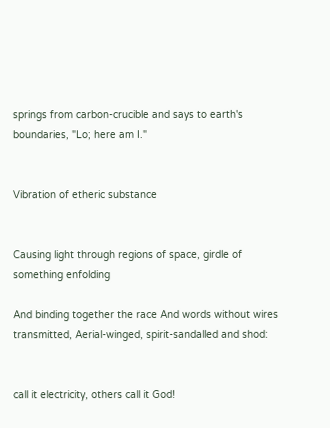springs from carbon-crucible and says to earth's boundaries, "Lo; here am I."


Vibration of etheric substance


Causing light through regions of space, girdle of something enfolding

And binding together the race And words without wires transmitted, Aerial-winged, spirit-sandalled and shod:


call it electricity, others call it God!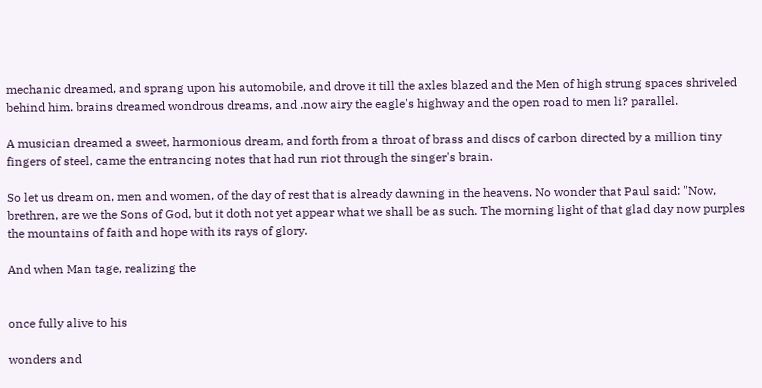mechanic dreamed, and sprang upon his automobile, and drove it till the axles blazed and the Men of high strung spaces shriveled behind him. brains dreamed wondrous dreams, and .now airy the eagle's highway and the open road to men li? parallel.

A musician dreamed a sweet, harmonious dream, and forth from a throat of brass and discs of carbon directed by a million tiny fingers of steel, came the entrancing notes that had run riot through the singer's brain.

So let us dream on, men and women, of the day of rest that is already dawning in the heavens. No wonder that Paul said: "Now, brethren, are we the Sons of God, but it doth not yet appear what we shall be as such. The morning light of that glad day now purples the mountains of faith and hope with its rays of glory.

And when Man tage, realizing the


once fully alive to his

wonders and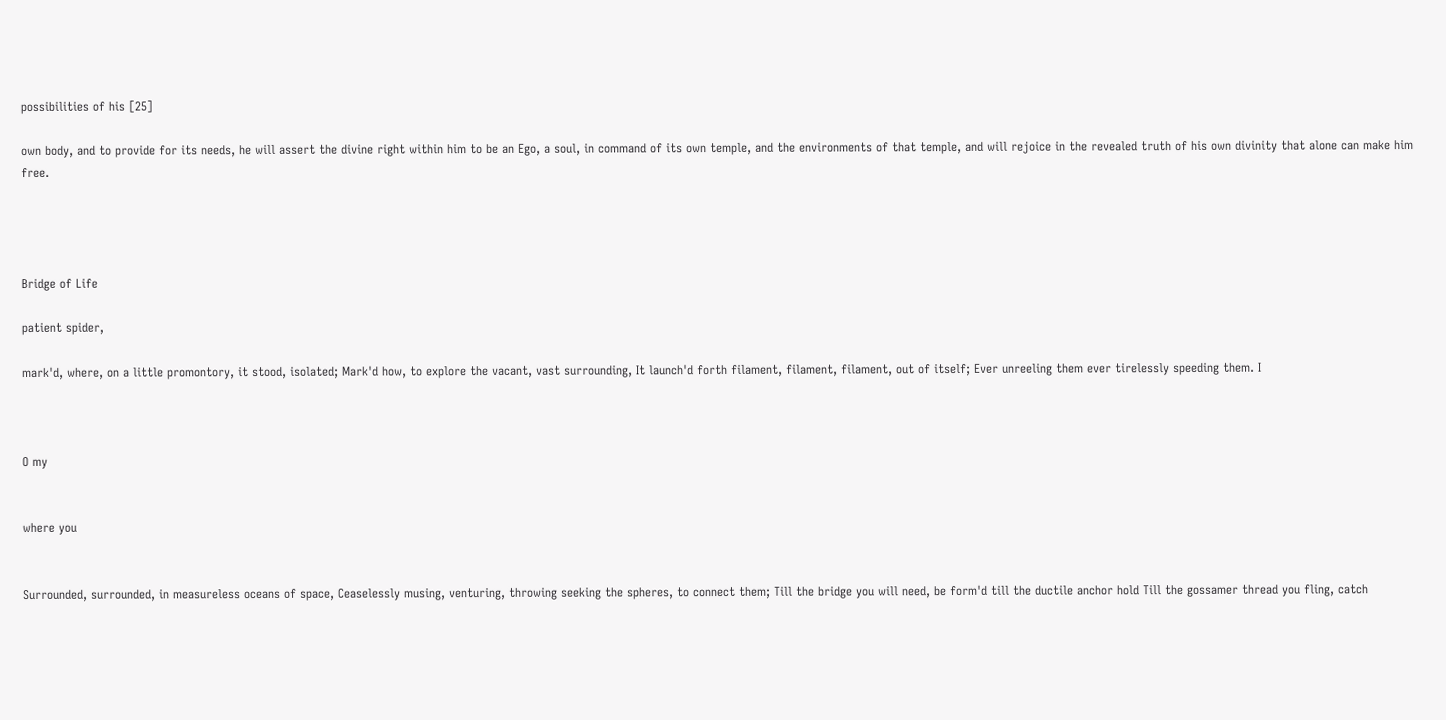possibilities of his [25]

own body, and to provide for its needs, he will assert the divine right within him to be an Ego, a soul, in command of its own temple, and the environments of that temple, and will rejoice in the revealed truth of his own divinity that alone can make him free.




Bridge of Life

patient spider,

mark'd, where, on a little promontory, it stood, isolated; Mark'd how, to explore the vacant, vast surrounding, It launch'd forth filament, filament, filament, out of itself; Ever unreeling them ever tirelessly speeding them. I



O my


where you


Surrounded, surrounded, in measureless oceans of space, Ceaselessly musing, venturing, throwing seeking the spheres, to connect them; Till the bridge you will need, be form'd till the ductile anchor hold Till the gossamer thread you fling, catch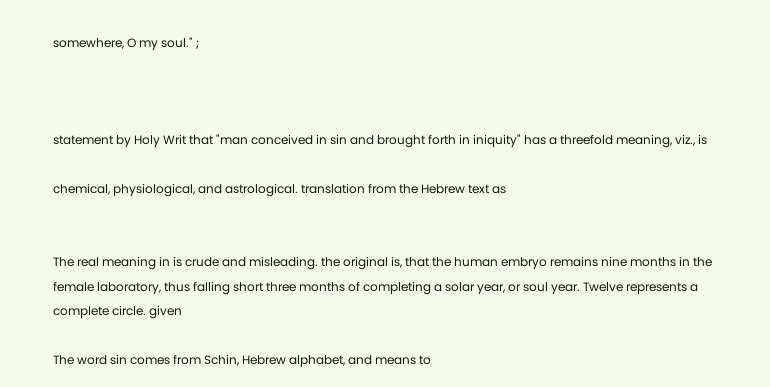somewhere, O my soul." ;



statement by Holy Writ that "man conceived in sin and brought forth in iniquity" has a threefold meaning, viz., is

chemical, physiological, and astrological. translation from the Hebrew text as


The real meaning in is crude and misleading. the original is, that the human embryo remains nine months in the female laboratory, thus falling short three months of completing a solar year, or soul year. Twelve represents a complete circle. given

The word sin comes from Schin, Hebrew alphabet, and means to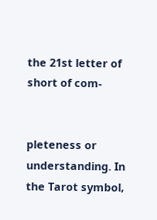the 21st letter of short of com-


pleteness or understanding. In the Tarot symbol,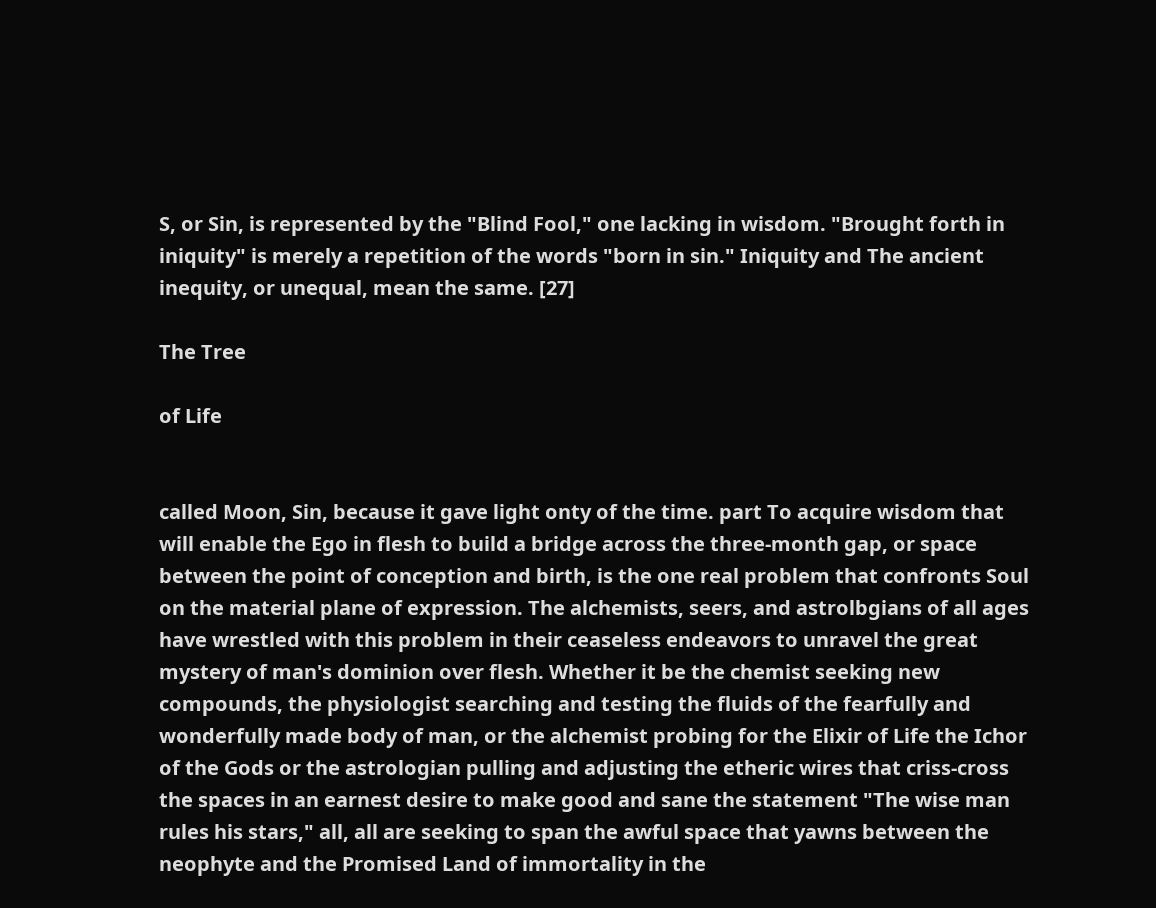S, or Sin, is represented by the "Blind Fool," one lacking in wisdom. "Brought forth in iniquity" is merely a repetition of the words "born in sin." Iniquity and The ancient inequity, or unequal, mean the same. [27]

The Tree

of Life


called Moon, Sin, because it gave light onty of the time. part To acquire wisdom that will enable the Ego in flesh to build a bridge across the three-month gap, or space between the point of conception and birth, is the one real problem that confronts Soul on the material plane of expression. The alchemists, seers, and astrolbgians of all ages have wrestled with this problem in their ceaseless endeavors to unravel the great mystery of man's dominion over flesh. Whether it be the chemist seeking new compounds, the physiologist searching and testing the fluids of the fearfully and wonderfully made body of man, or the alchemist probing for the Elixir of Life the Ichor of the Gods or the astrologian pulling and adjusting the etheric wires that criss-cross the spaces in an earnest desire to make good and sane the statement "The wise man rules his stars," all, all are seeking to span the awful space that yawns between the neophyte and the Promised Land of immortality in the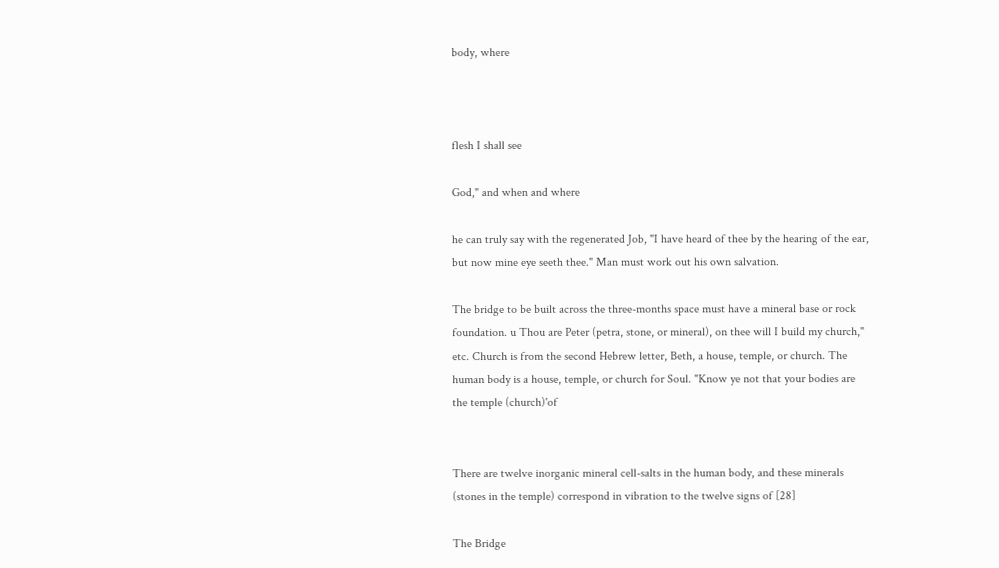body, where



flesh I shall see

God," and when and where

he can truly say with the regenerated Job, "I have heard of thee by the hearing of the ear, but now mine eye seeth thee." Man must work out his own salvation.

The bridge to be built across the three-months space must have a mineral base or rock foundation. u Thou are Peter (petra, stone, or mineral), on thee will I build my church," etc. Church is from the second Hebrew letter, Beth, a house, temple, or church. The human body is a house, temple, or church for Soul. "Know ye not that your bodies are the temple (church)'of


There are twelve inorganic mineral cell-salts in the human body, and these minerals (stones in the temple) correspond in vibration to the twelve signs of [28]

The Bridge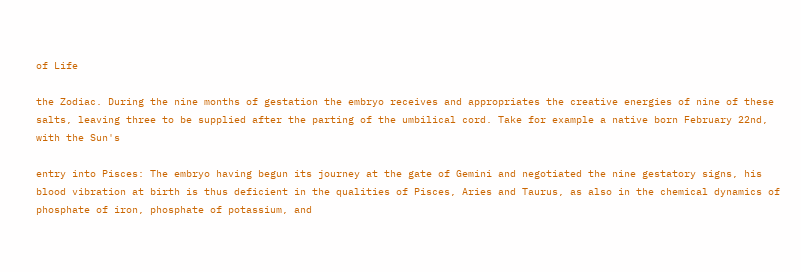of Life

the Zodiac. During the nine months of gestation the embryo receives and appropriates the creative energies of nine of these salts, leaving three to be supplied after the parting of the umbilical cord. Take for example a native born February 22nd, with the Sun's

entry into Pisces: The embryo having begun its journey at the gate of Gemini and negotiated the nine gestatory signs, his blood vibration at birth is thus deficient in the qualities of Pisces, Aries and Taurus, as also in the chemical dynamics of phosphate of iron, phosphate of potassium, and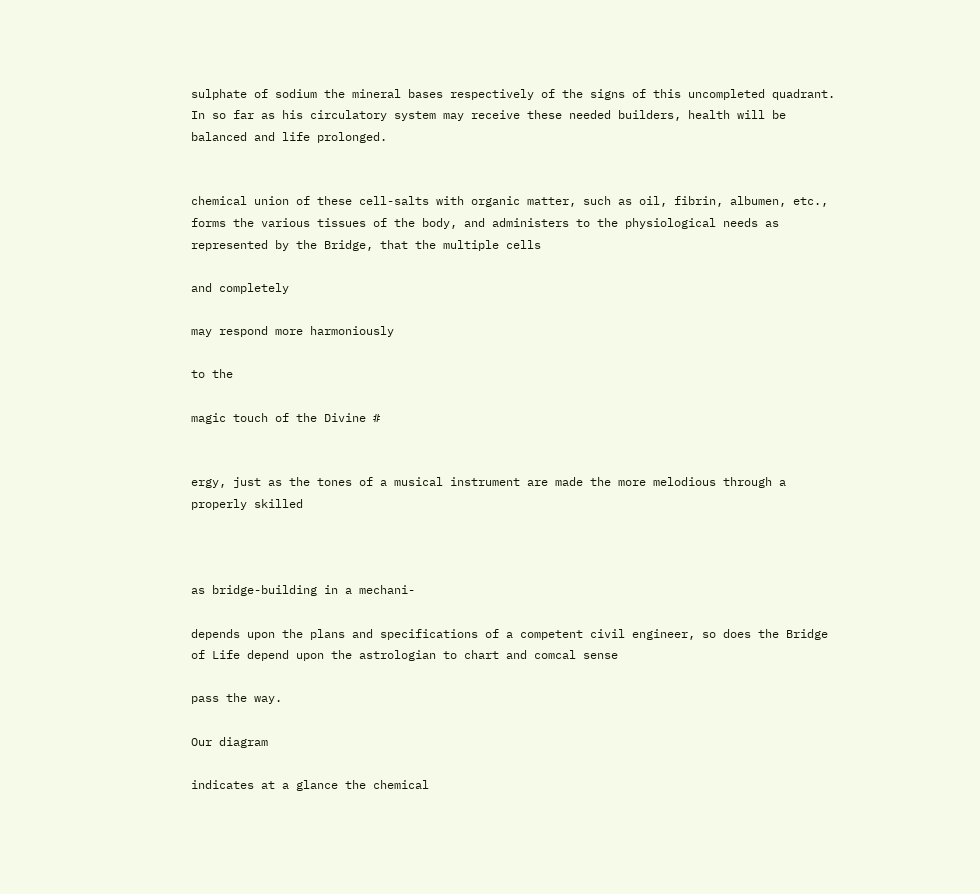sulphate of sodium the mineral bases respectively of the signs of this uncompleted quadrant. In so far as his circulatory system may receive these needed builders, health will be balanced and life prolonged.


chemical union of these cell-salts with organic matter, such as oil, fibrin, albumen, etc., forms the various tissues of the body, and administers to the physiological needs as represented by the Bridge, that the multiple cells

and completely

may respond more harmoniously

to the

magic touch of the Divine #


ergy, just as the tones of a musical instrument are made the more melodious through a properly skilled



as bridge-building in a mechani-

depends upon the plans and specifications of a competent civil engineer, so does the Bridge of Life depend upon the astrologian to chart and comcal sense

pass the way.

Our diagram

indicates at a glance the chemical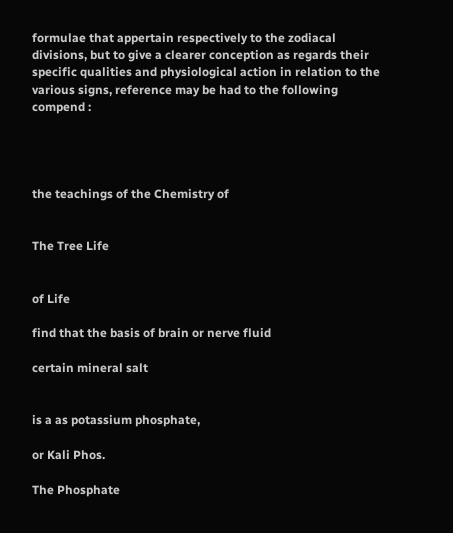formulae that appertain respectively to the zodiacal divisions, but to give a clearer conception as regards their specific qualities and physiological action in relation to the various signs, reference may be had to the following compend :




the teachings of the Chemistry of


The Tree Life


of Life

find that the basis of brain or nerve fluid

certain mineral salt


is a as potassium phosphate,

or Kali Phos.

The Phosphate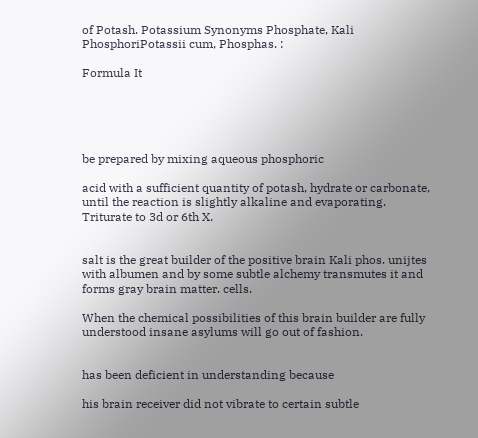of Potash. Potassium Synonyms Phosphate, Kali PhosphoriPotassii cum, Phosphas. :

Formula It





be prepared by mixing aqueous phosphoric

acid with a sufficient quantity of potash, hydrate or carbonate, until the reaction is slightly alkaline and evaporating. Triturate to 3d or 6th X.


salt is the great builder of the positive brain Kali phos. unijtes with albumen and by some subtle alchemy transmutes it and forms gray brain matter. cells.

When the chemical possibilities of this brain builder are fully understood insane asylums will go out of fashion.


has been deficient in understanding because

his brain receiver did not vibrate to certain subtle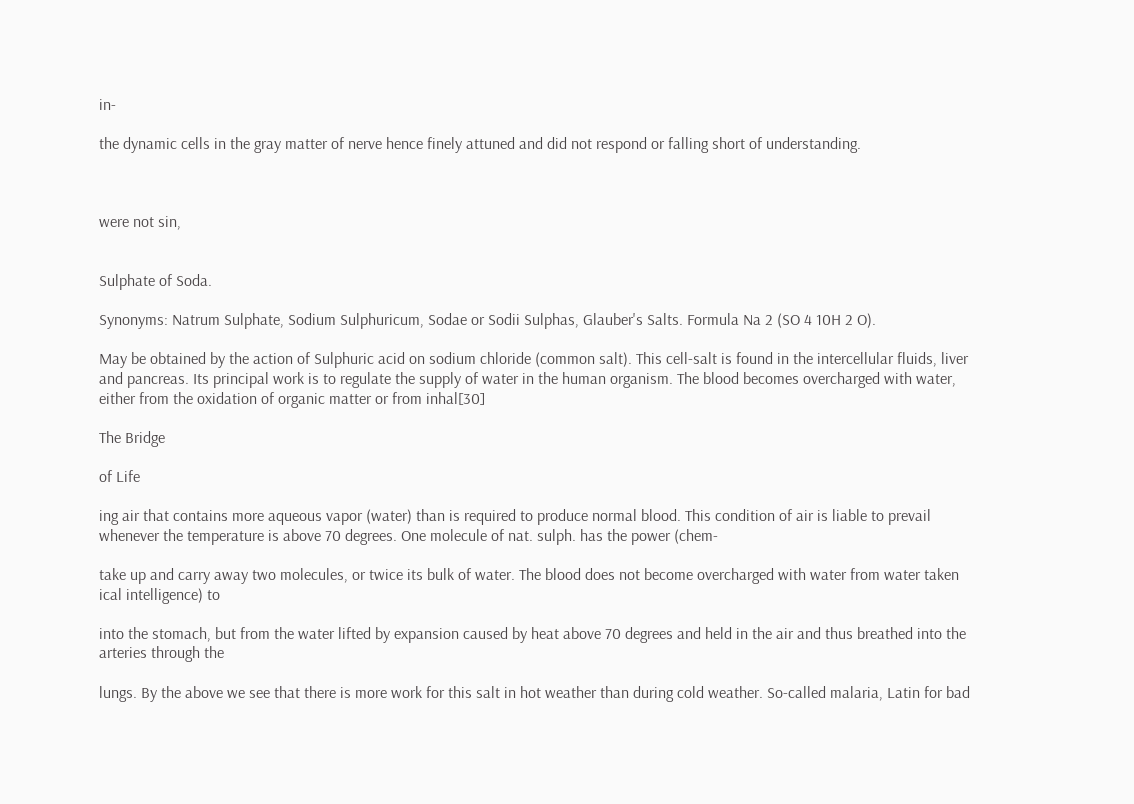in-

the dynamic cells in the gray matter of nerve hence finely attuned and did not respond or falling short of understanding.



were not sin,


Sulphate of Soda.

Synonyms: Natrum Sulphate, Sodium Sulphuricum, Sodae or Sodii Sulphas, Glauber's Salts. Formula Na 2 (SO 4 10H 2 O).

May be obtained by the action of Sulphuric acid on sodium chloride (common salt). This cell-salt is found in the intercellular fluids, liver and pancreas. Its principal work is to regulate the supply of water in the human organism. The blood becomes overcharged with water, either from the oxidation of organic matter or from inhal[30]

The Bridge

of Life

ing air that contains more aqueous vapor (water) than is required to produce normal blood. This condition of air is liable to prevail whenever the temperature is above 70 degrees. One molecule of nat. sulph. has the power (chem-

take up and carry away two molecules, or twice its bulk of water. The blood does not become overcharged with water from water taken ical intelligence) to

into the stomach, but from the water lifted by expansion caused by heat above 70 degrees and held in the air and thus breathed into the arteries through the

lungs. By the above we see that there is more work for this salt in hot weather than during cold weather. So-called malaria, Latin for bad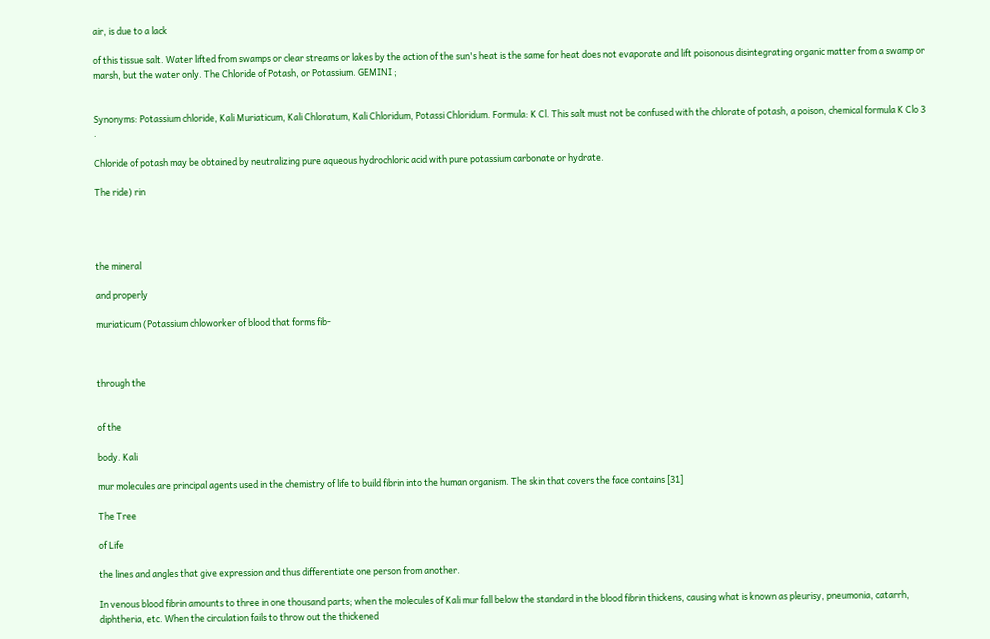air, is due to a lack

of this tissue salt. Water lifted from swamps or clear streams or lakes by the action of the sun's heat is the same for heat does not evaporate and lift poisonous disintegrating organic matter from a swamp or marsh, but the water only. The Chloride of Potash, or Potassium. GEMINI ;


Synonyms: Potassium chloride, Kali Muriaticum, Kali Chloratum, Kali Chloridum, Potassi Chloridum. Formula: K Cl. This salt must not be confused with the chlorate of potash, a poison, chemical formula K Clo 3 .

Chloride of potash may be obtained by neutralizing pure aqueous hydrochloric acid with pure potassium carbonate or hydrate.

The ride) rin




the mineral

and properly

muriaticum (Potassium chloworker of blood that forms fib-



through the


of the

body. Kali

mur molecules are principal agents used in the chemistry of life to build fibrin into the human organism. The skin that covers the face contains [31]

The Tree

of Life

the lines and angles that give expression and thus differentiate one person from another.

In venous blood fibrin amounts to three in one thousand parts; when the molecules of Kali mur fall below the standard in the blood fibrin thickens, causing what is known as pleurisy, pneumonia, catarrh, diphtheria, etc. When the circulation fails to throw out the thickened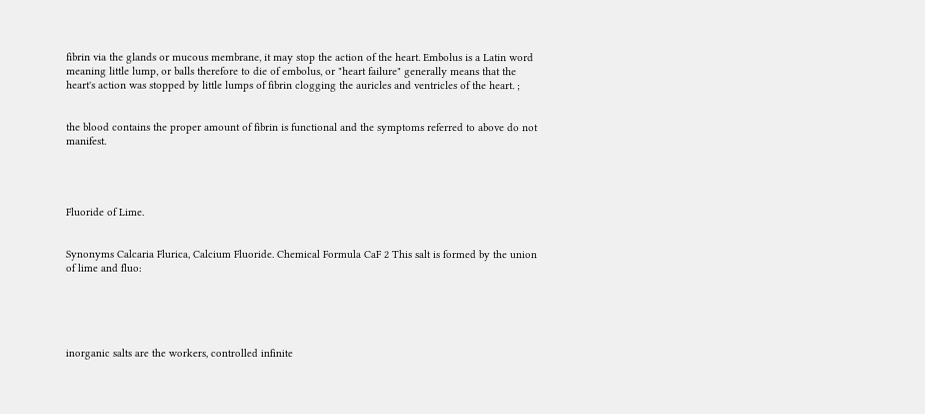fibrin via the glands or mucous membrane, it may stop the action of the heart. Embolus is a Latin word meaning little lump, or balls therefore to die of embolus, or "heart failure" generally means that the heart's action was stopped by little lumps of fibrin clogging the auricles and ventricles of the heart. ;


the blood contains the proper amount of fibrin is functional and the symptoms referred to above do not manifest.




Fluoride of Lime.


Synonyms Calcaria Flurica, Calcium Fluoride. Chemical Formula CaF 2 This salt is formed by the union of lime and fluo:





inorganic salts are the workers, controlled infinite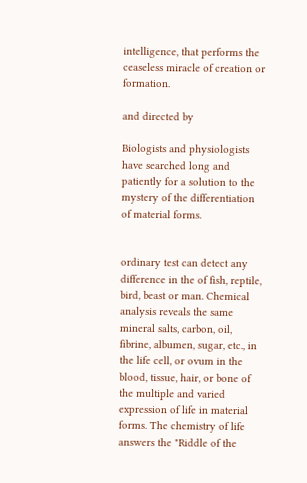intelligence, that performs the ceaseless miracle of creation or formation.

and directed by

Biologists and physiologists have searched long and patiently for a solution to the mystery of the differentiation of material forms.


ordinary test can detect any difference in the of fish, reptile, bird, beast or man. Chemical analysis reveals the same mineral salts, carbon, oil, fibrine, albumen, sugar, etc., in the life cell, or ovum in the blood, tissue, hair, or bone of the multiple and varied expression of life in material forms. The chemistry of life answers the "Riddle of the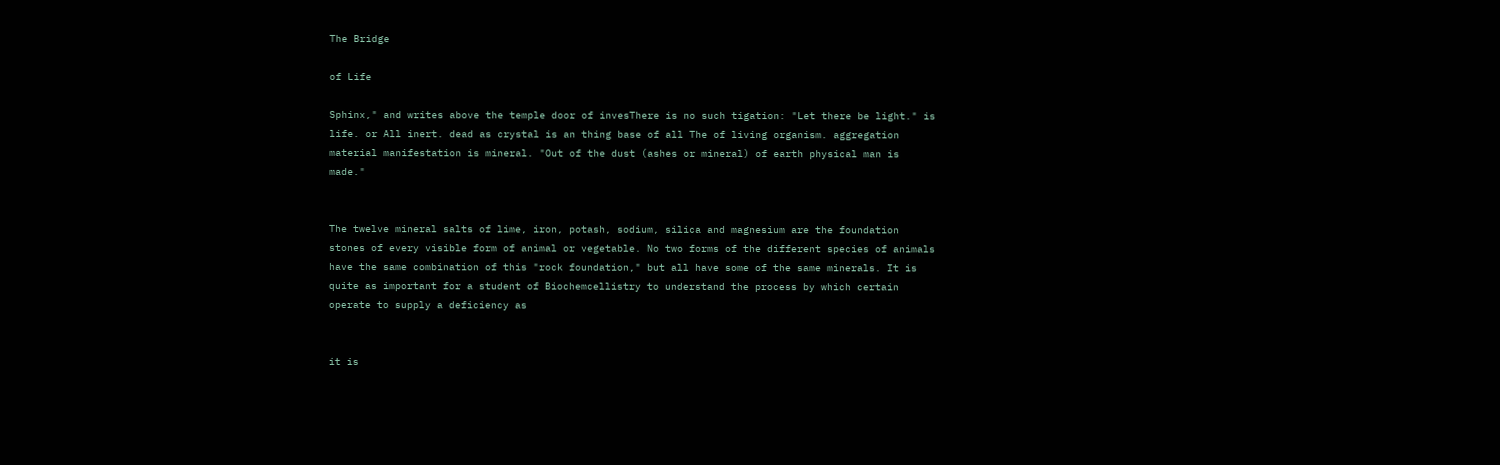The Bridge

of Life

Sphinx," and writes above the temple door of invesThere is no such tigation: "Let there be light." is life. or All inert. dead as crystal is an thing base of all The of living organism. aggregation material manifestation is mineral. "Out of the dust (ashes or mineral) of earth physical man is made."


The twelve mineral salts of lime, iron, potash, sodium, silica and magnesium are the foundation stones of every visible form of animal or vegetable. No two forms of the different species of animals have the same combination of this "rock foundation," but all have some of the same minerals. It is quite as important for a student of Biochemcellistry to understand the process by which certain operate to supply a deficiency as


it is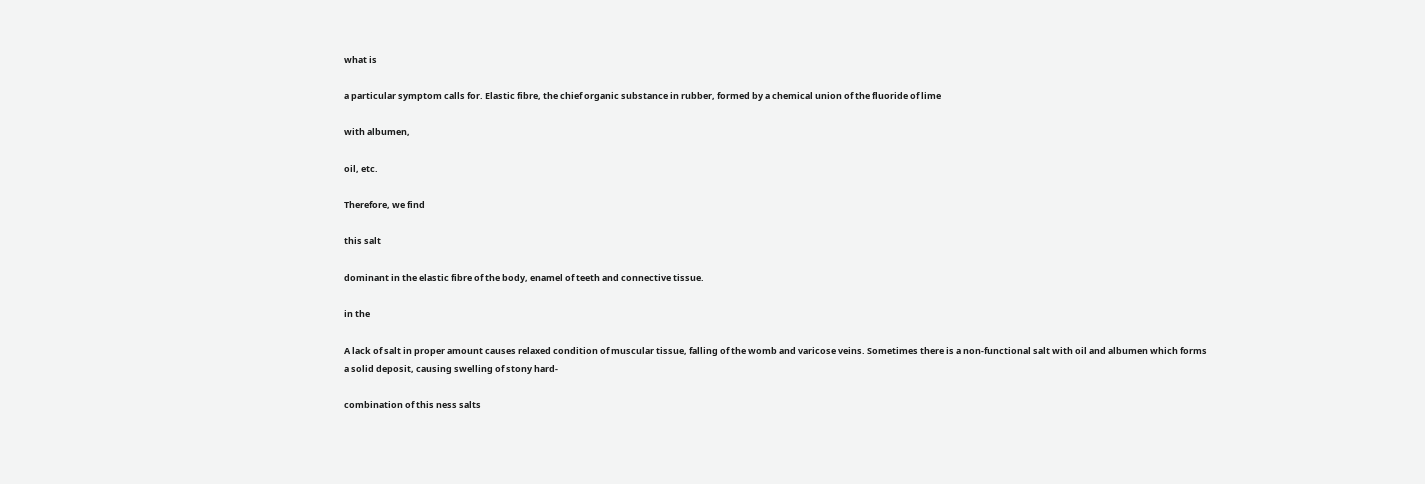what is

a particular symptom calls for. Elastic fibre, the chief organic substance in rubber, formed by a chemical union of the fluoride of lime

with albumen,

oil, etc.

Therefore, we find

this salt

dominant in the elastic fibre of the body, enamel of teeth and connective tissue.

in the

A lack of salt in proper amount causes relaxed condition of muscular tissue, falling of the womb and varicose veins. Sometimes there is a non-functional salt with oil and albumen which forms a solid deposit, causing swelling of stony hard-

combination of this ness salts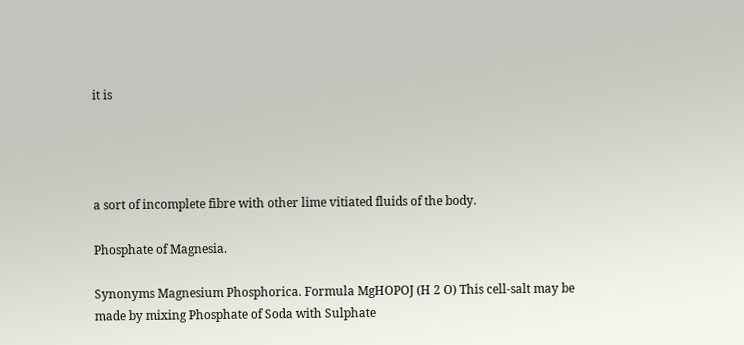it is




a sort of incomplete fibre with other lime vitiated fluids of the body.

Phosphate of Magnesia.

Synonyms Magnesium Phosphorica. Formula MgHOPOJ (H 2 O) This cell-salt may be made by mixing Phosphate of Soda with Sulphate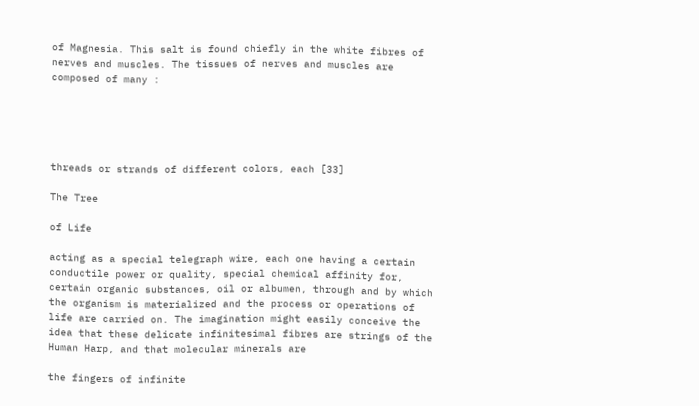of Magnesia. This salt is found chiefly in the white fibres of nerves and muscles. The tissues of nerves and muscles are composed of many :





threads or strands of different colors, each [33]

The Tree

of Life

acting as a special telegraph wire, each one having a certain conductile power or quality, special chemical affinity for, certain organic substances, oil or albumen, through and by which the organism is materialized and the process or operations of life are carried on. The imagination might easily conceive the idea that these delicate infinitesimal fibres are strings of the Human Harp, and that molecular minerals are

the fingers of infinite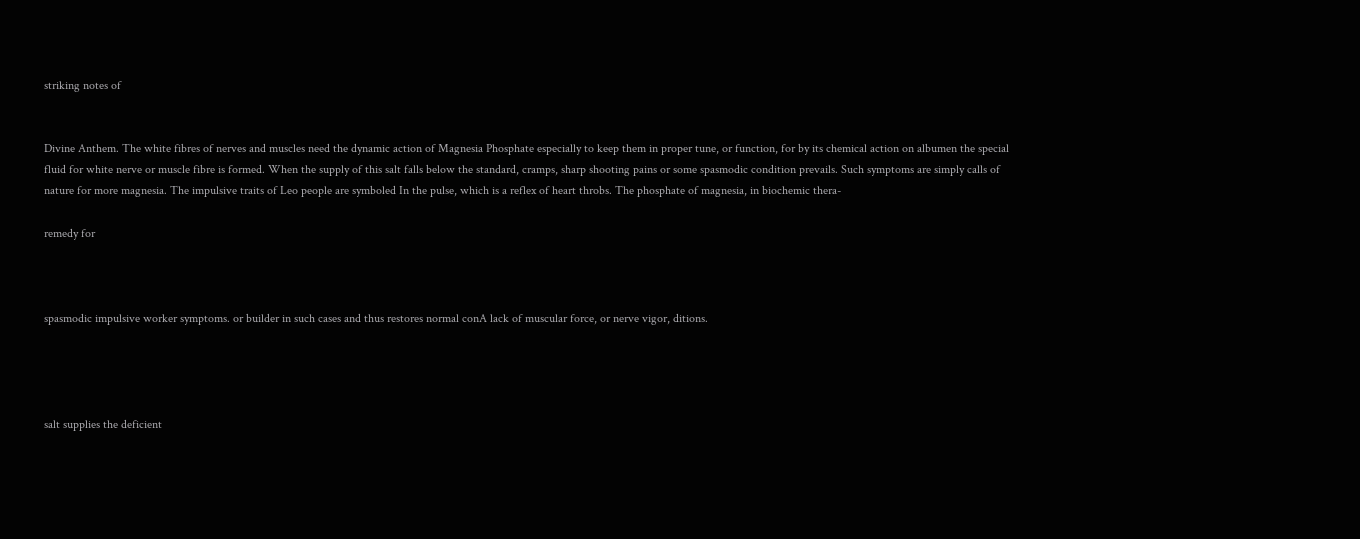striking notes of


Divine Anthem. The white fibres of nerves and muscles need the dynamic action of Magnesia Phosphate especially to keep them in proper tune, or function, for by its chemical action on albumen the special fluid for white nerve or muscle fibre is formed. When the supply of this salt falls below the standard, cramps, sharp shooting pains or some spasmodic condition prevails. Such symptoms are simply calls of nature for more magnesia. The impulsive traits of Leo people are symboled In the pulse, which is a reflex of heart throbs. The phosphate of magnesia, in biochemic thera-

remedy for



spasmodic impulsive worker symptoms. or builder in such cases and thus restores normal conA lack of muscular force, or nerve vigor, ditions.




salt supplies the deficient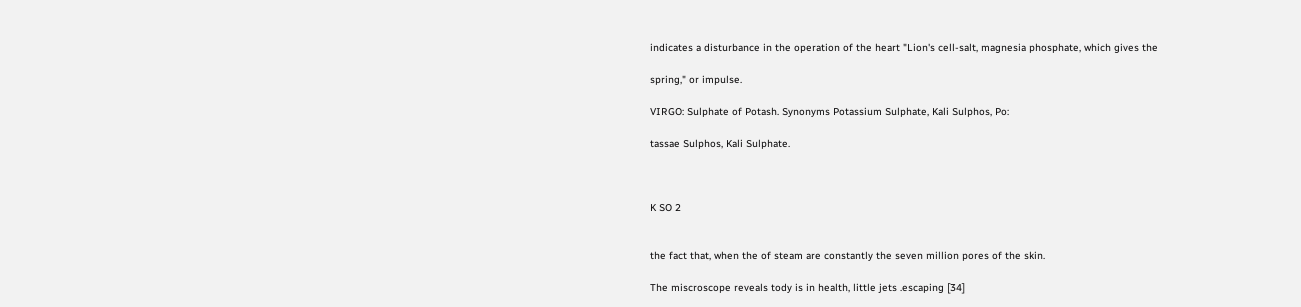indicates a disturbance in the operation of the heart "Lion's cell-salt, magnesia phosphate, which gives the

spring," or impulse.

VIRGO: Sulphate of Potash. Synonyms Potassium Sulphate, Kali Sulphos, Po:

tassae Sulphos, Kali Sulphate.



K SO 2


the fact that, when the of steam are constantly the seven million pores of the skin.

The miscroscope reveals tody is in health, little jets .escaping [34]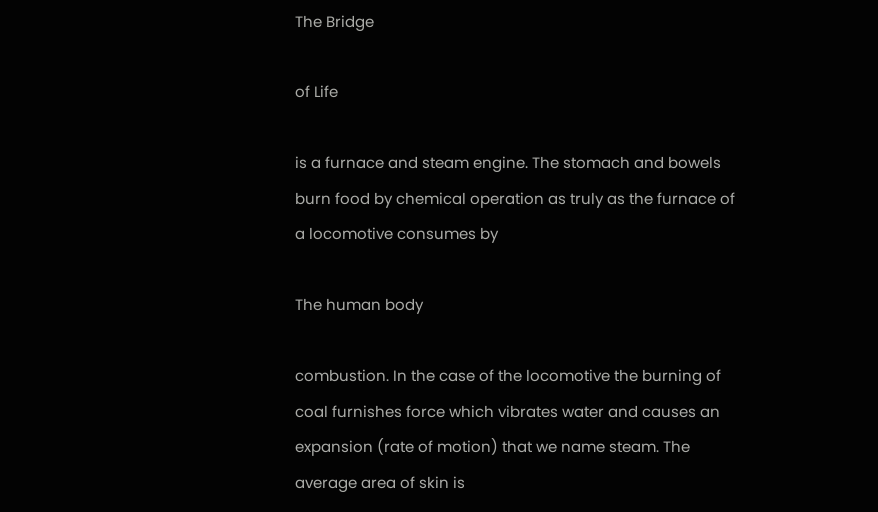The Bridge

of Life

is a furnace and steam engine. The stomach and bowels burn food by chemical operation as truly as the furnace of a locomotive consumes by

The human body

combustion. In the case of the locomotive the burning of coal furnishes force which vibrates water and causes an expansion (rate of motion) that we name steam. The average area of skin is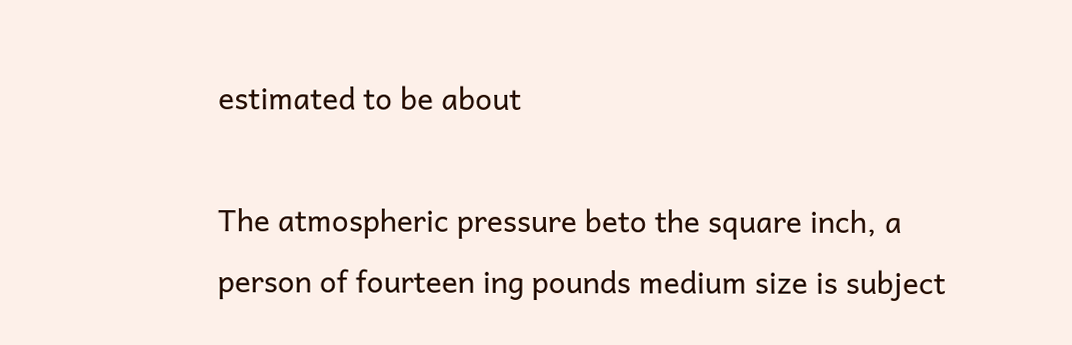estimated to be about

The atmospheric pressure beto the square inch, a person of fourteen ing pounds medium size is subject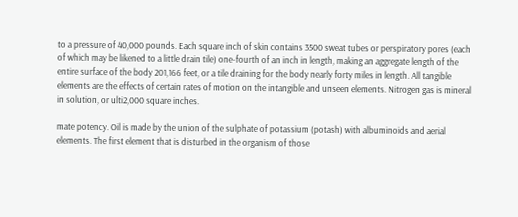to a pressure of 40,000 pounds. Each square inch of skin contains 3500 sweat tubes or perspiratory pores (each of which may be likened to a little drain tile) one-fourth of an inch in length, making an aggregate length of the entire surface of the body 201,166 feet, or a tile draining for the body nearly forty miles in length. All tangible elements are the effects of certain rates of motion on the intangible and unseen elements. Nitrogen gas is mineral in solution, or ulti2,000 square inches.

mate potency. Oil is made by the union of the sulphate of potassium (potash) with albuminoids and aerial elements. The first element that is disturbed in the organism of those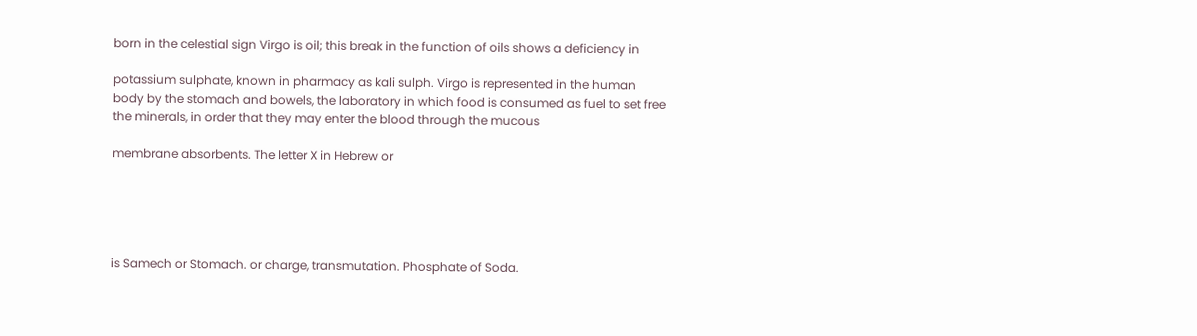born in the celestial sign Virgo is oil; this break in the function of oils shows a deficiency in

potassium sulphate, known in pharmacy as kali sulph. Virgo is represented in the human body by the stomach and bowels, the laboratory in which food is consumed as fuel to set free the minerals, in order that they may enter the blood through the mucous

membrane absorbents. The letter X in Hebrew or





is Samech or Stomach. or charge, transmutation. Phosphate of Soda.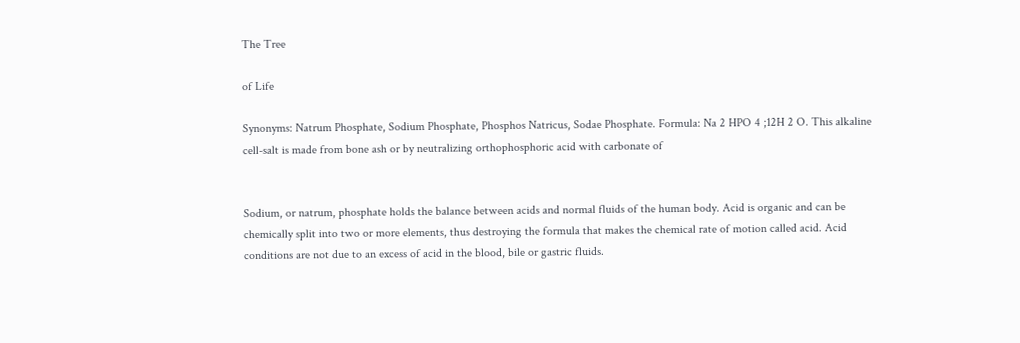The Tree

of Life

Synonyms: Natrum Phosphate, Sodium Phosphate, Phosphos Natricus, Sodae Phosphate. Formula: Na 2 HPO 4 ;12H 2 O. This alkaline cell-salt is made from bone ash or by neutralizing orthophosphoric acid with carbonate of


Sodium, or natrum, phosphate holds the balance between acids and normal fluids of the human body. Acid is organic and can be chemically split into two or more elements, thus destroying the formula that makes the chemical rate of motion called acid. Acid conditions are not due to an excess of acid in the blood, bile or gastric fluids.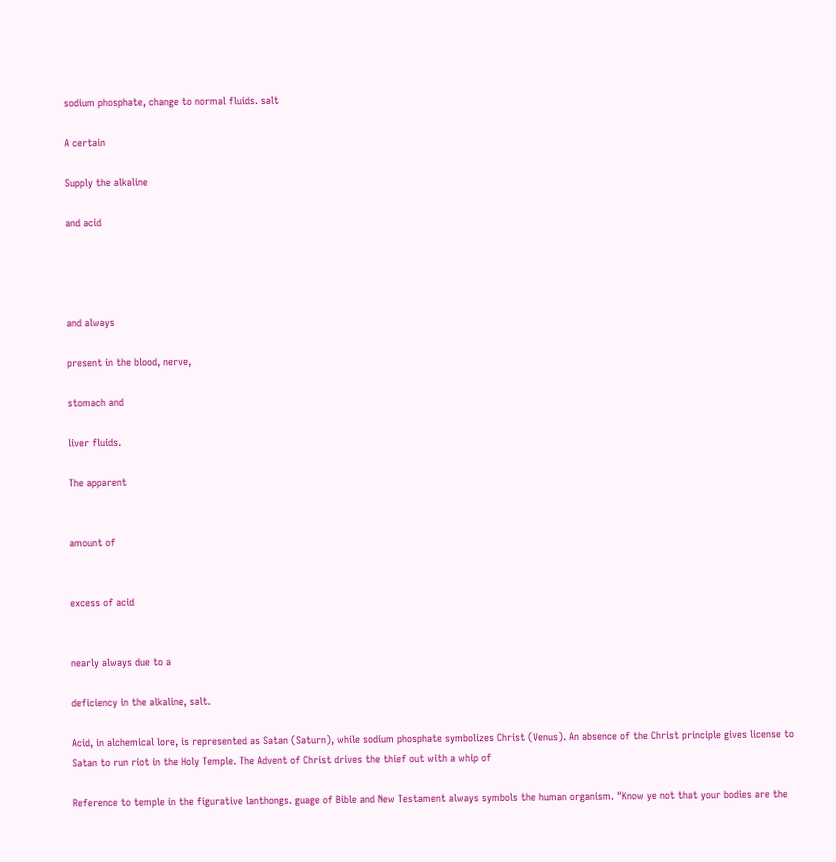sodium phosphate, change to normal fluids. salt

A certain

Supply the alkaline

and acid




and always

present in the blood, nerve,

stomach and

liver fluids.

The apparent


amount of


excess of acid


nearly always due to a

deficiency in the alkaline, salt.

Acid, in alchemical lore, is represented as Satan (Saturn), while sodium phosphate symbolizes Christ (Venus). An absence of the Christ principle gives license to Satan to run riot in the Holy Temple. The Advent of Christ drives the thief out with a whip of

Reference to temple in the figurative lanthongs. guage of Bible and New Testament always symbols the human organism. "Know ye not that your bodies are the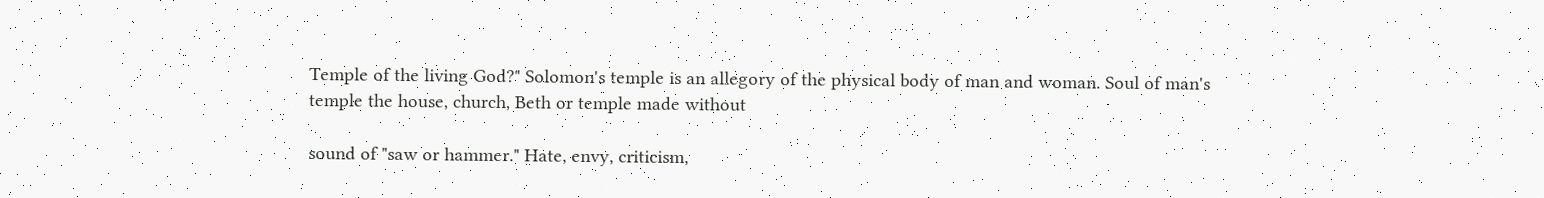Temple of the living God?" Solomon's temple is an allegory of the physical body of man and woman. Soul of man's temple the house, church, Beth or temple made without

sound of "saw or hammer." Hate, envy, criticism,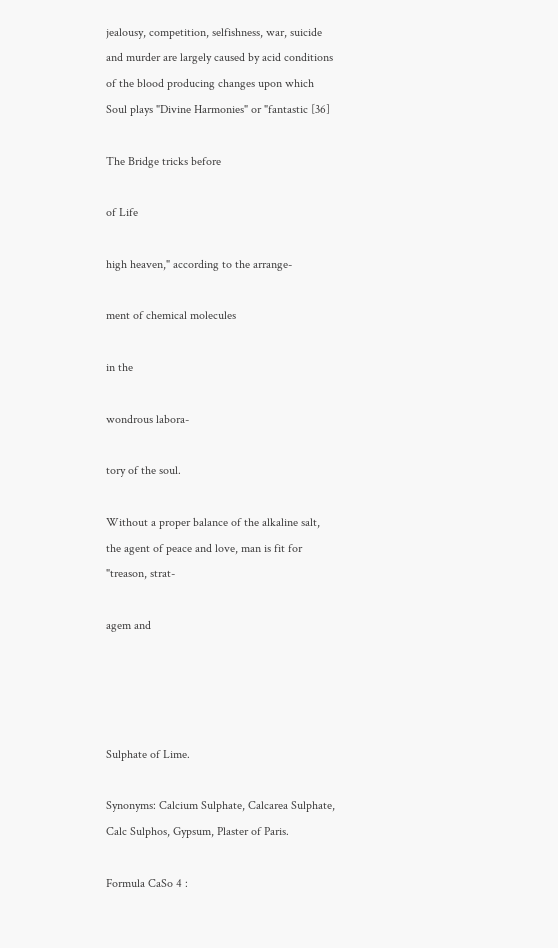jealousy, competition, selfishness, war, suicide and murder are largely caused by acid conditions of the blood producing changes upon which Soul plays "Divine Harmonies" or "fantastic [36]

The Bridge tricks before

of Life

high heaven," according to the arrange-

ment of chemical molecules

in the

wondrous labora-

tory of the soul.

Without a proper balance of the alkaline salt, the agent of peace and love, man is fit for "treason, strat-

agem and




Sulphate of Lime.

Synonyms: Calcium Sulphate, Calcarea Sulphate, Calc Sulphos, Gypsum, Plaster of Paris.

Formula CaSo 4 :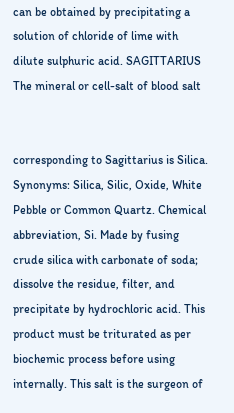can be obtained by precipitating a solution of chloride of lime with dilute sulphuric acid. SAGITTARIUS The mineral or cell-salt of blood salt


corresponding to Sagittarius is Silica. Synonyms: Silica, Silic, Oxide, White Pebble or Common Quartz. Chemical abbreviation, Si. Made by fusing crude silica with carbonate of soda; dissolve the residue, filter, and precipitate by hydrochloric acid. This product must be triturated as per biochemic process before using internally. This salt is the surgeon of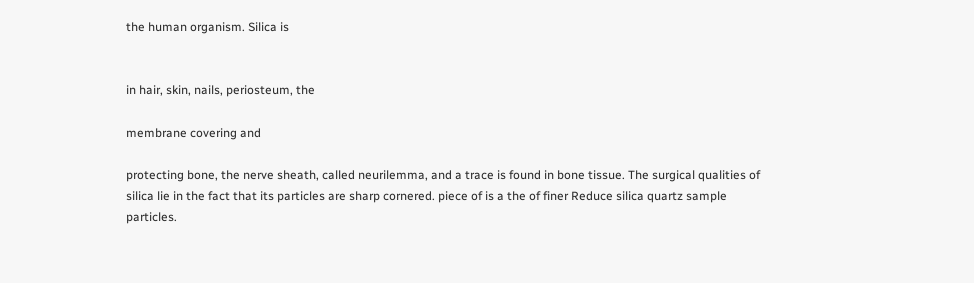the human organism. Silica is


in hair, skin, nails, periosteum, the

membrane covering and

protecting bone, the nerve sheath, called neurilemma, and a trace is found in bone tissue. The surgical qualities of silica lie in the fact that its particles are sharp cornered. piece of is a the of finer Reduce silica quartz sample particles.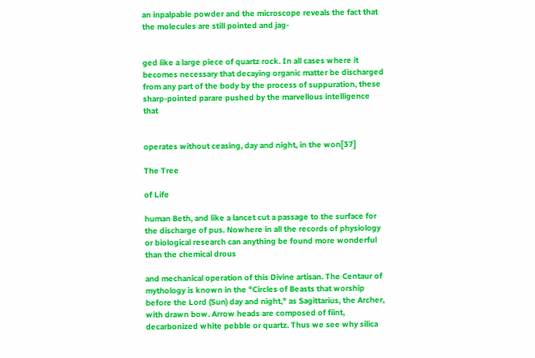an inpalpable powder and the microscope reveals the fact that the molecules are still pointed and jag-


ged like a large piece of quartz rock. In all cases where it becomes necessary that decaying organic matter be discharged from any part of the body by the process of suppuration, these sharp-pointed parare pushed by the marvellous intelligence that


operates without ceasing, day and night, in the won[37]

The Tree

of Life

human Beth, and like a lancet cut a passage to the surface for the discharge of pus. Nowhere in all the records of physiology or biological research can anything be found more wonderful than the chemical drous

and mechanical operation of this Divine artisan. The Centaur of mythology is known in the "Circles of Beasts that worship before the Lord (Sun) day and night," as Sagittarius, the Archer, with drawn bow. Arrow heads are composed of fiint, decarbonized white pebble or quartz. Thus we see why silica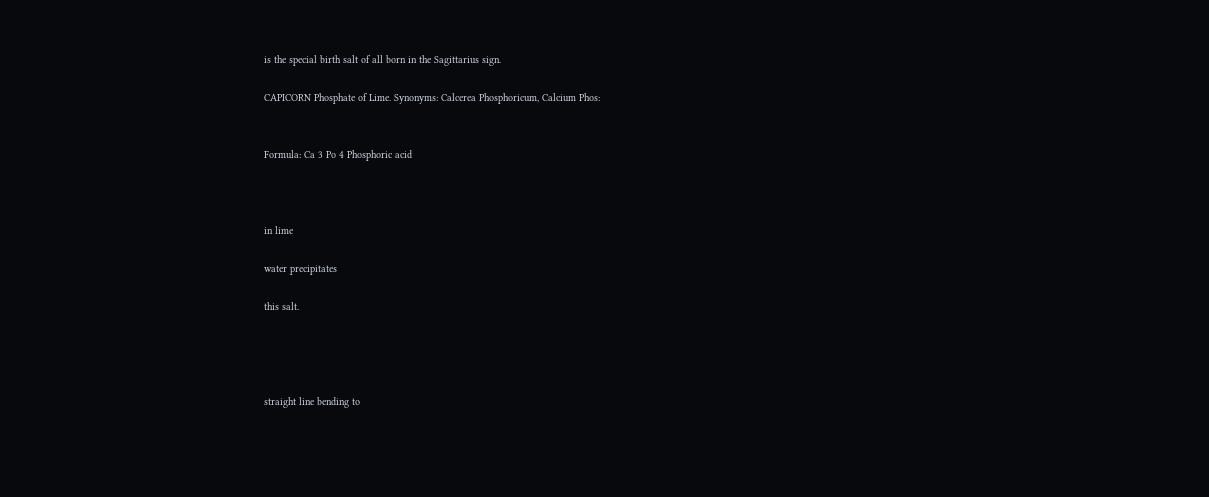is the special birth salt of all born in the Sagittarius sign.

CAPICORN Phosphate of Lime. Synonyms: Calcerea Phosphoricum, Calcium Phos:


Formula: Ca 3 Po 4 Phosphoric acid



in lime

water precipitates

this salt.




straight line bending to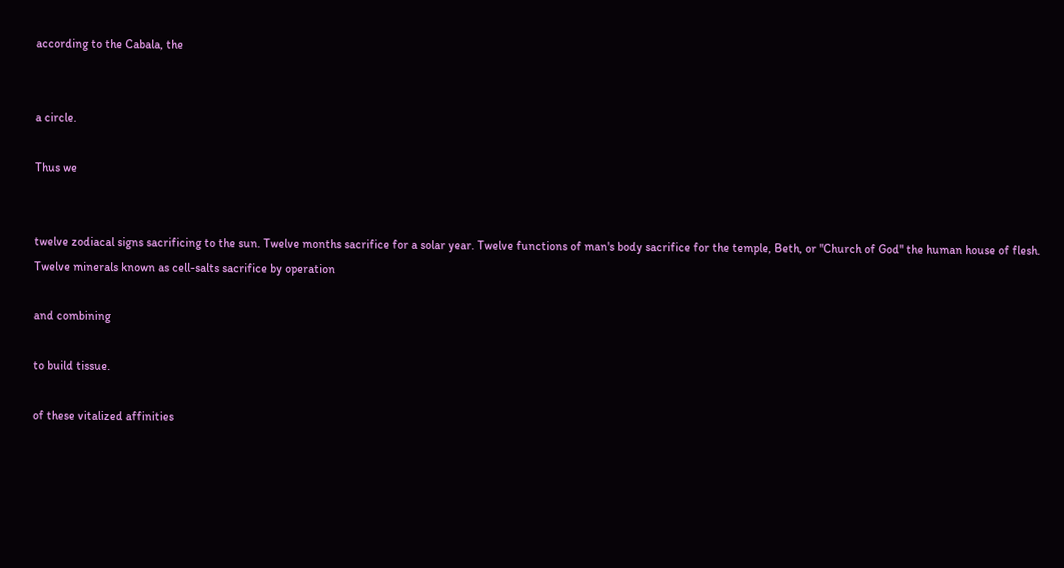according to the Cabala, the


a circle.

Thus we


twelve zodiacal signs sacrificing to the sun. Twelve months sacrifice for a solar year. Twelve functions of man's body sacrifice for the temple, Beth, or "Church of God" the human house of flesh. Twelve minerals known as cell-salts sacrifice by operation

and combining

to build tissue.

of these vitalized affinities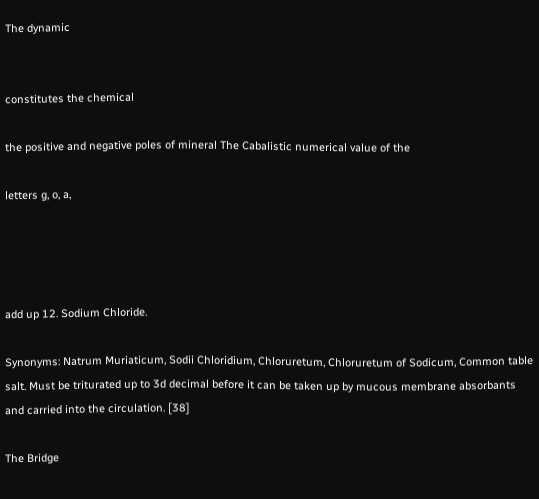The dynamic


constitutes the chemical

the positive and negative poles of mineral The Cabalistic numerical value of the

letters g, o, a,




add up 12. Sodium Chloride.

Synonyms: Natrum Muriaticum, Sodii Chloridium, Chloruretum, Chloruretum of Sodicum, Common table salt. Must be triturated up to 3d decimal before it can be taken up by mucous membrane absorbants and carried into the circulation. [38]

The Bridge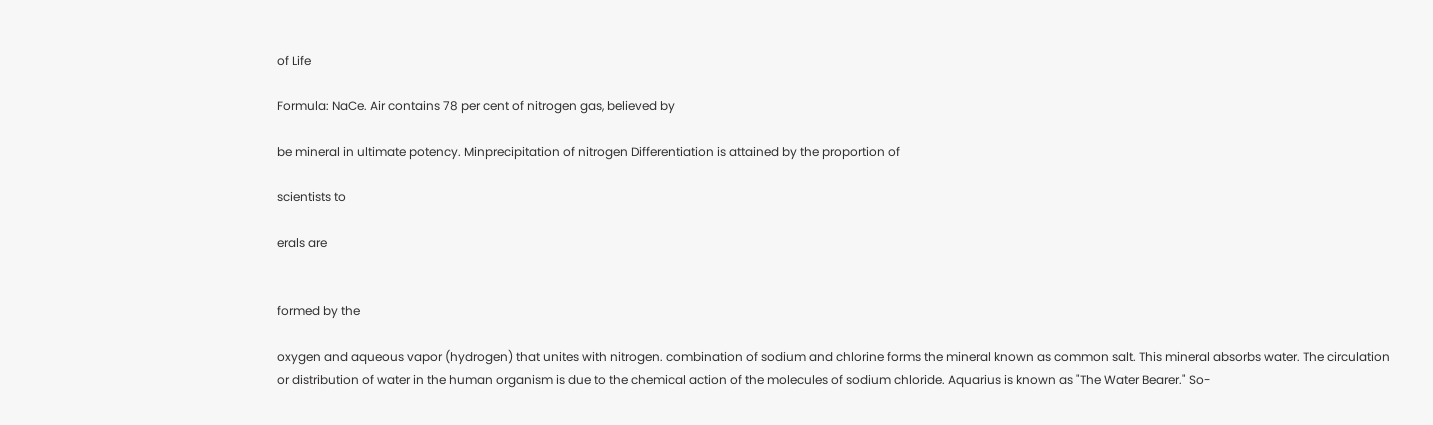of Life

Formula: NaCe. Air contains 78 per cent of nitrogen gas, believed by

be mineral in ultimate potency. Minprecipitation of nitrogen Differentiation is attained by the proportion of

scientists to

erals are


formed by the

oxygen and aqueous vapor (hydrogen) that unites with nitrogen. combination of sodium and chlorine forms the mineral known as common salt. This mineral absorbs water. The circulation or distribution of water in the human organism is due to the chemical action of the molecules of sodium chloride. Aquarius is known as "The Water Bearer." So-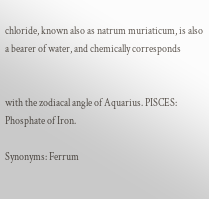chloride, known also as natrum muriaticum, is also a bearer of water, and chemically corresponds


with the zodiacal angle of Aquarius. PISCES: Phosphate of Iron.

Synonyms: Ferrum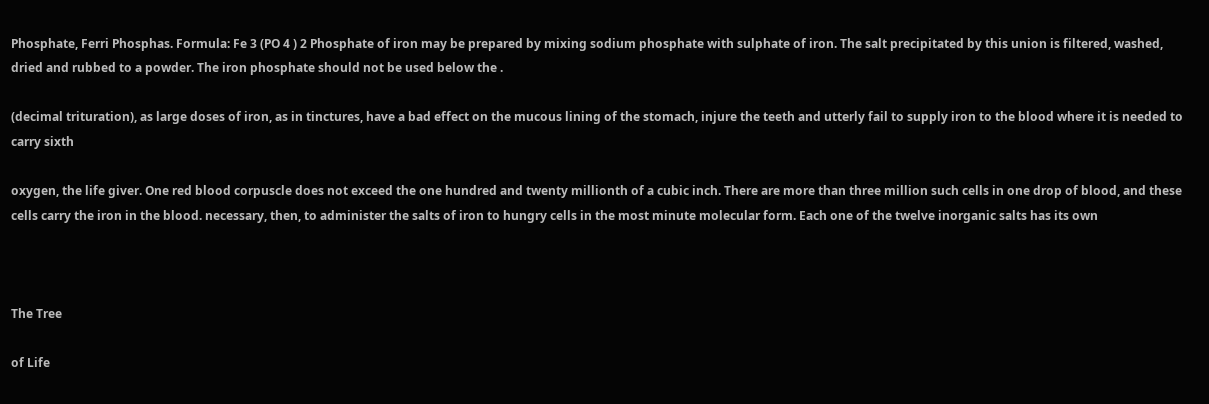Phosphate, Ferri Phosphas. Formula: Fe 3 (PO 4 ) 2 Phosphate of iron may be prepared by mixing sodium phosphate with sulphate of iron. The salt precipitated by this union is filtered, washed, dried and rubbed to a powder. The iron phosphate should not be used below the .

(decimal trituration), as large doses of iron, as in tinctures, have a bad effect on the mucous lining of the stomach, injure the teeth and utterly fail to supply iron to the blood where it is needed to carry sixth

oxygen, the life giver. One red blood corpuscle does not exceed the one hundred and twenty millionth of a cubic inch. There are more than three million such cells in one drop of blood, and these cells carry the iron in the blood. necessary, then, to administer the salts of iron to hungry cells in the most minute molecular form. Each one of the twelve inorganic salts has its own



The Tree

of Life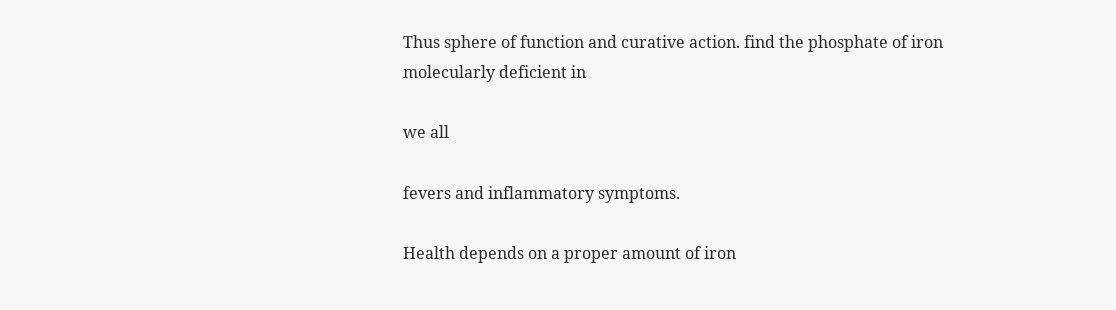Thus sphere of function and curative action. find the phosphate of iron molecularly deficient in

we all

fevers and inflammatory symptoms.

Health depends on a proper amount of iron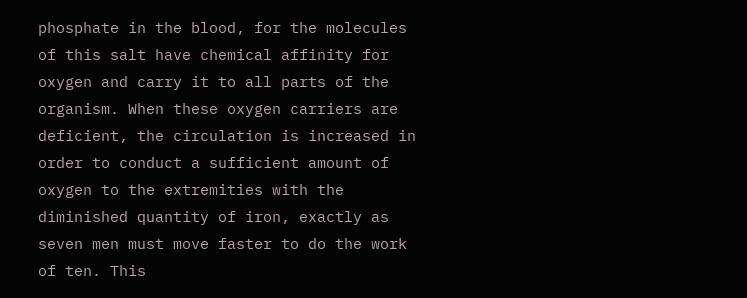phosphate in the blood, for the molecules of this salt have chemical affinity for oxygen and carry it to all parts of the organism. When these oxygen carriers are deficient, the circulation is increased in order to conduct a sufficient amount of oxygen to the extremities with the diminished quantity of iron, exactly as seven men must move faster to do the work of ten. This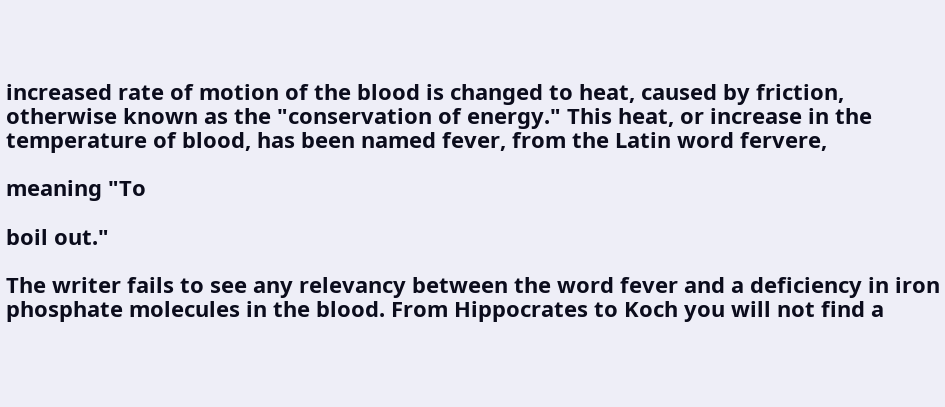increased rate of motion of the blood is changed to heat, caused by friction, otherwise known as the "conservation of energy." This heat, or increase in the temperature of blood, has been named fever, from the Latin word fervere,

meaning "To

boil out."

The writer fails to see any relevancy between the word fever and a deficiency in iron phosphate molecules in the blood. From Hippocrates to Koch you will not find a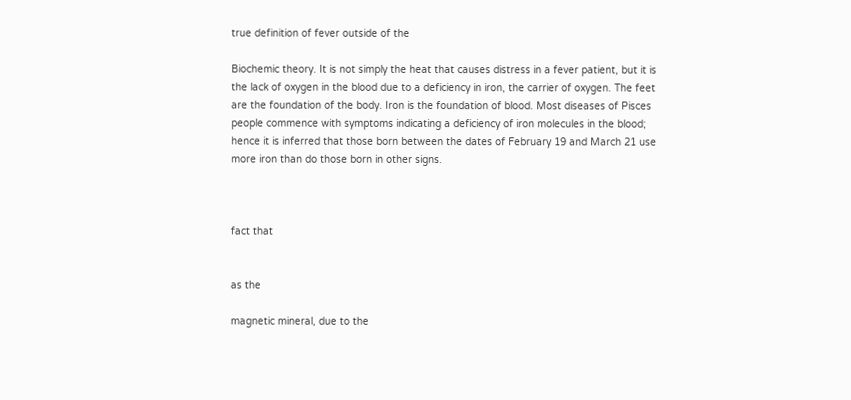true definition of fever outside of the

Biochemic theory. It is not simply the heat that causes distress in a fever patient, but it is the lack of oxygen in the blood due to a deficiency in iron, the carrier of oxygen. The feet are the foundation of the body. Iron is the foundation of blood. Most diseases of Pisces people commence with symptoms indicating a deficiency of iron molecules in the blood; hence it is inferred that those born between the dates of February 19 and March 21 use more iron than do those born in other signs.



fact that


as the

magnetic mineral, due to the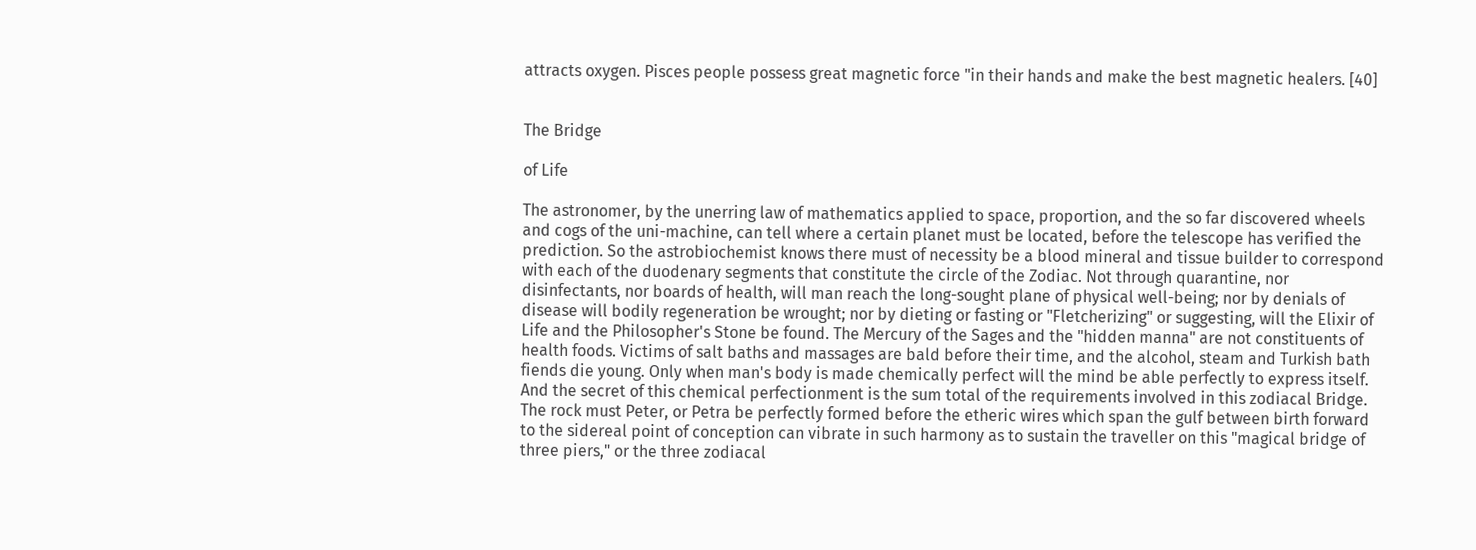attracts oxygen. Pisces people possess great magnetic force "in their hands and make the best magnetic healers. [40]


The Bridge

of Life

The astronomer, by the unerring law of mathematics applied to space, proportion, and the so far discovered wheels and cogs of the uni-machine, can tell where a certain planet must be located, before the telescope has verified the prediction. So the astrobiochemist knows there must of necessity be a blood mineral and tissue builder to correspond with each of the duodenary segments that constitute the circle of the Zodiac. Not through quarantine, nor disinfectants, nor boards of health, will man reach the long-sought plane of physical well-being; nor by denials of disease will bodily regeneration be wrought; nor by dieting or fasting or "Fletcherizing" or suggesting, will the Elixir of Life and the Philosopher's Stone be found. The Mercury of the Sages and the "hidden manna" are not constituents of health foods. Victims of salt baths and massages are bald before their time, and the alcohol, steam and Turkish bath fiends die young. Only when man's body is made chemically perfect will the mind be able perfectly to express itself. And the secret of this chemical perfectionment is the sum total of the requirements involved in this zodiacal Bridge. The rock must Peter, or Petra be perfectly formed before the etheric wires which span the gulf between birth forward to the sidereal point of conception can vibrate in such harmony as to sustain the traveller on this "magical bridge of three piers," or the three zodiacal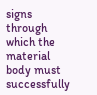signs through which the material body must successfully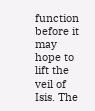function before it may hope to lift the veil of Isis. The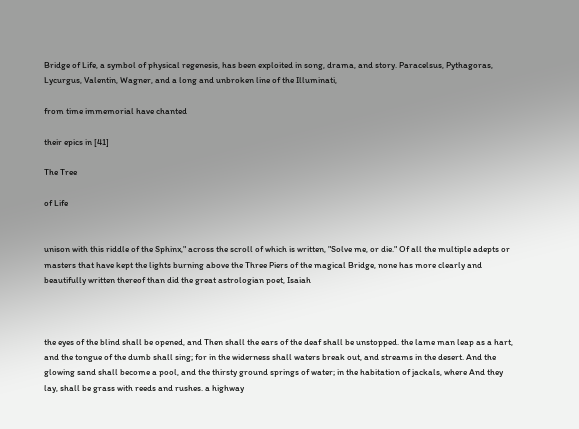Bridge of Life, a symbol of physical regenesis, has been exploited in song, drama, and story. Paracelsus, Pythagoras, Lycurgus, Valentin, Wagner, and a long and unbroken line of the Illuminati,

from time immemorial have chanted

their epics in [41]

The Tree

of Life


unison with this riddle of the Sphinx," across the scroll of which is written, "Solve me, or die." Of all the multiple adepts or masters that have kept the lights burning above the Three Piers of the magical Bridge, none has more clearly and beautifully written thereof than did the great astrologian poet, Isaiah



the eyes of the blind shall be opened, and Then shall the ears of the deaf shall be unstopped. the lame man leap as a hart, and the tongue of the dumb shall sing; for in the widerness shall waters break out, and streams in the desert. And the glowing sand shall become a pool, and the thirsty ground springs of water; in the habitation of jackals, where And they lay, shall be grass with reeds and rushes. a highway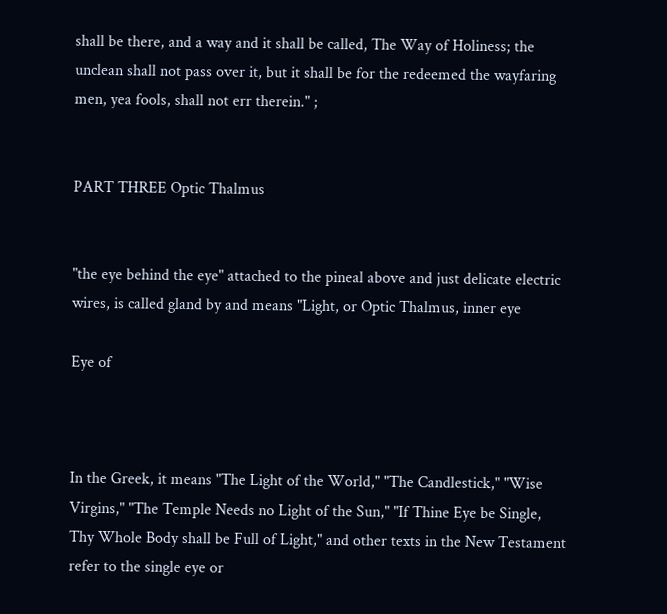shall be there, and a way and it shall be called, The Way of Holiness; the unclean shall not pass over it, but it shall be for the redeemed the wayfaring men, yea fools, shall not err therein." ;


PART THREE Optic Thalmus


"the eye behind the eye" attached to the pineal above and just delicate electric wires, is called gland by and means "Light, or Optic Thalmus, inner eye

Eye of



In the Greek, it means "The Light of the World," "The Candlestick," "Wise Virgins," "The Temple Needs no Light of the Sun," "If Thine Eye be Single, Thy Whole Body shall be Full of Light," and other texts in the New Testament refer to the single eye or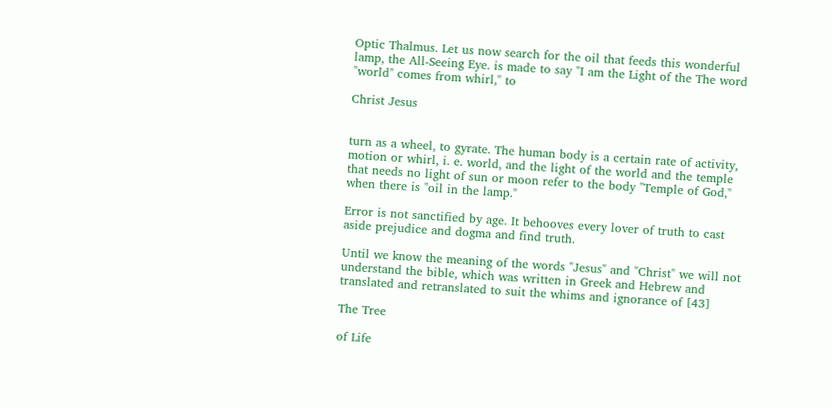Optic Thalmus. Let us now search for the oil that feeds this wonderful lamp, the All-Seeing Eye. is made to say "I am the Light of the The word "world" comes from whirl," to

Christ Jesus


turn as a wheel, to gyrate. The human body is a certain rate of activity, motion or whirl, i. e. world, and the light of the world and the temple that needs no light of sun or moon refer to the body "Temple of God," when there is "oil in the lamp."

Error is not sanctified by age. It behooves every lover of truth to cast aside prejudice and dogma and find truth.

Until we know the meaning of the words "Jesus" and "Christ" we will not understand the bible, which was written in Greek and Hebrew and translated and retranslated to suit the whims and ignorance of [43]

The Tree

of Life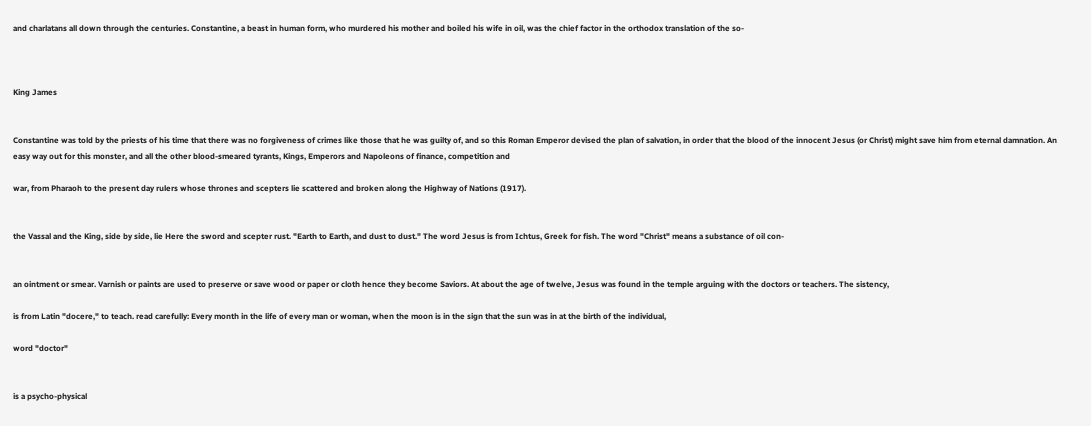and charlatans all down through the centuries. Constantine, a beast in human form, who murdered his mother and boiled his wife in oil, was the chief factor in the orthodox translation of the so-



King James


Constantine was told by the priests of his time that there was no forgiveness of crimes like those that he was guilty of, and so this Roman Emperor devised the plan of salvation, in order that the blood of the innocent Jesus (or Christ) might save him from eternal damnation. An easy way out for this monster, and all the other blood-smeared tyrants, Kings, Emperors and Napoleons of finance, competition and

war, from Pharaoh to the present day rulers whose thrones and scepters lie scattered and broken along the Highway of Nations (1917).


the Vassal and the King, side by side, lie Here the sword and scepter rust. "Earth to Earth, and dust to dust." The word Jesus is from Ichtus, Greek for fish. The word "Christ" means a substance of oil con-


an ointment or smear. Varnish or paints are used to preserve or save wood or paper or cloth hence they become Saviors. At about the age of twelve, Jesus was found in the temple arguing with the doctors or teachers. The sistency,

is from Latin "docere," to teach. read carefully: Every month in the life of every man or woman, when the moon is in the sign that the sun was in at the birth of the individual,

word "doctor"


is a psycho-physical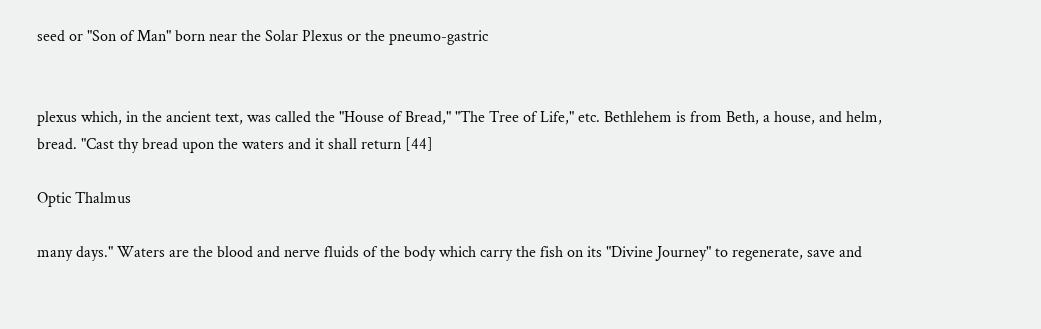seed or "Son of Man" born near the Solar Plexus or the pneumo-gastric


plexus which, in the ancient text, was called the "House of Bread," "The Tree of Life," etc. Bethlehem is from Beth, a house, and helm, bread. "Cast thy bread upon the waters and it shall return [44]

Optic Thalmus

many days." Waters are the blood and nerve fluids of the body which carry the fish on its "Divine Journey" to regenerate, save and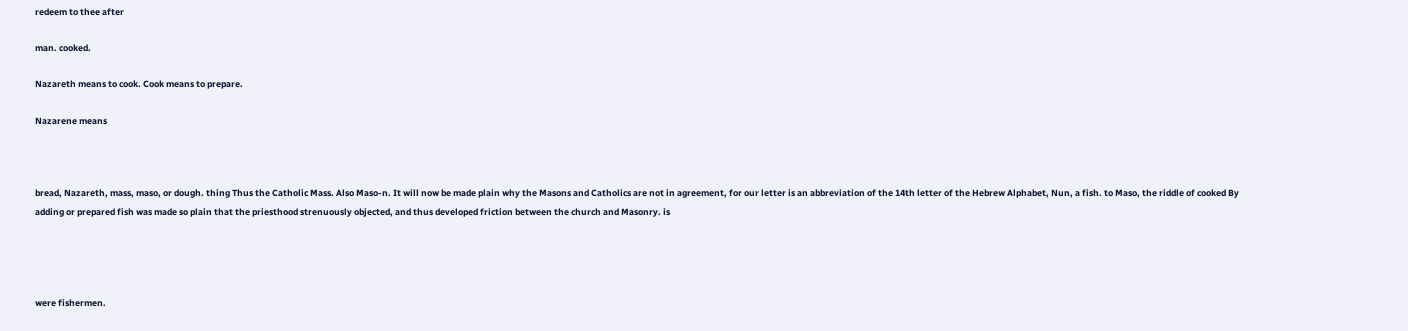redeem to thee after

man. cooked.

Nazareth means to cook. Cook means to prepare.

Nazarene means



bread, Nazareth, mass, maso, or dough. thing Thus the Catholic Mass. Also Maso-n. It will now be made plain why the Masons and Catholics are not in agreement, for our letter is an abbreviation of the 14th letter of the Hebrew Alphabet, Nun, a fish. to Maso, the riddle of cooked By adding or prepared fish was made so plain that the priesthood strenuously objected, and thus developed friction between the church and Masonry. is




were fishermen.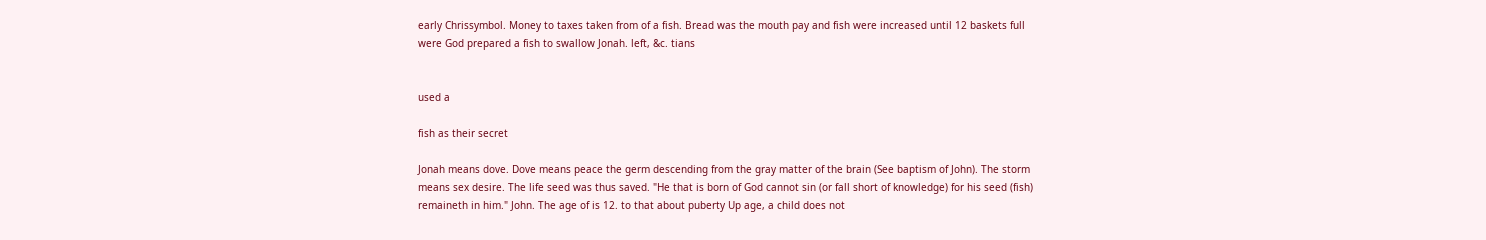early Chrissymbol. Money to taxes taken from of a fish. Bread was the mouth pay and fish were increased until 12 baskets full were God prepared a fish to swallow Jonah. left, &c. tians


used a

fish as their secret

Jonah means dove. Dove means peace the germ descending from the gray matter of the brain (See baptism of John). The storm means sex desire. The life seed was thus saved. "He that is born of God cannot sin (or fall short of knowledge) for his seed (fish) remaineth in him." John. The age of is 12. to that about puberty Up age, a child does not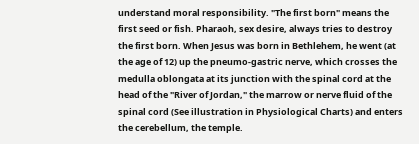understand moral responsibility. "The first born" means the first seed or fish. Pharaoh, sex desire, always tries to destroy the first born. When Jesus was born in Bethlehem, he went (at the age of 12) up the pneumo-gastric nerve, which crosses the medulla oblongata at its junction with the spinal cord at the head of the "River of Jordan," the marrow or nerve fluid of the spinal cord (See illustration in Physiological Charts) and enters the cerebellum, the temple.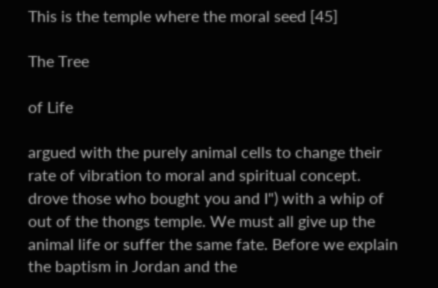This is the temple where the moral seed [45]

The Tree

of Life

argued with the purely animal cells to change their rate of vibration to moral and spiritual concept. drove those who bought you and I") with a whip of out of the thongs temple. We must all give up the animal life or suffer the same fate. Before we explain the baptism in Jordan and the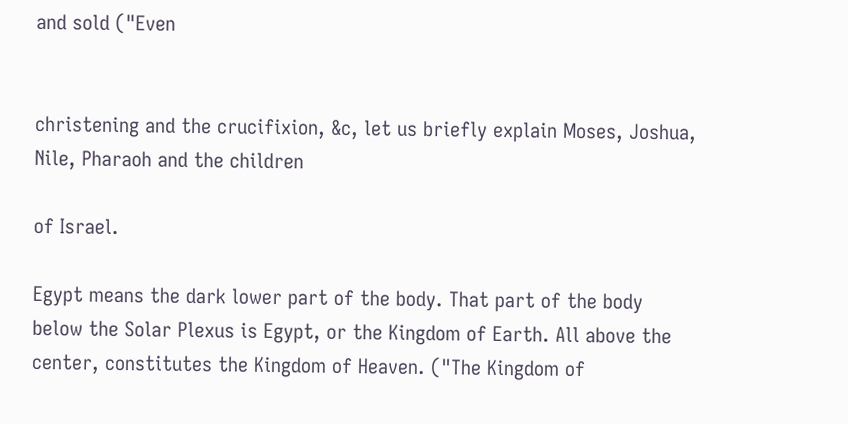and sold ("Even


christening and the crucifixion, &c, let us briefly explain Moses, Joshua, Nile, Pharaoh and the children

of Israel.

Egypt means the dark lower part of the body. That part of the body below the Solar Plexus is Egypt, or the Kingdom of Earth. All above the center, constitutes the Kingdom of Heaven. ("The Kingdom of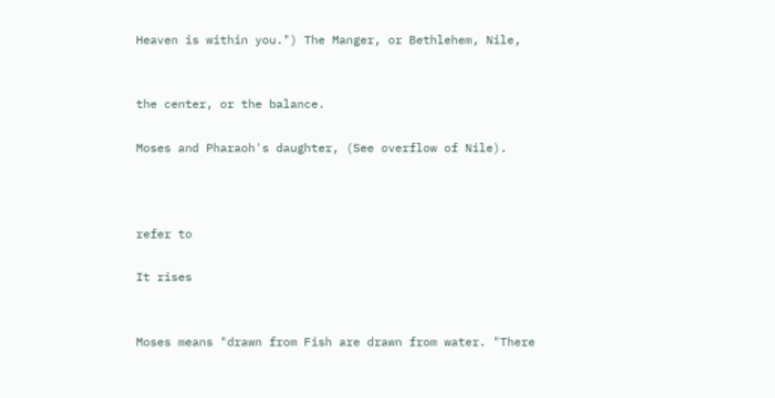Heaven is within you.") The Manger, or Bethlehem, Nile,


the center, or the balance.

Moses and Pharaoh's daughter, (See overflow of Nile).



refer to

It rises


Moses means "drawn from Fish are drawn from water. "There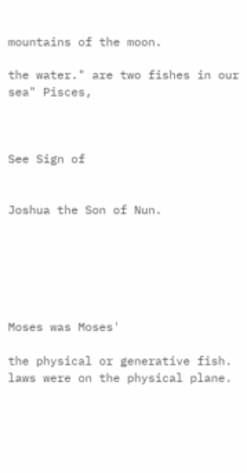mountains of the moon.

the water." are two fishes in our sea" Pisces,



See Sign of


Joshua the Son of Nun.






Moses was Moses'

the physical or generative fish. laws were on the physical plane.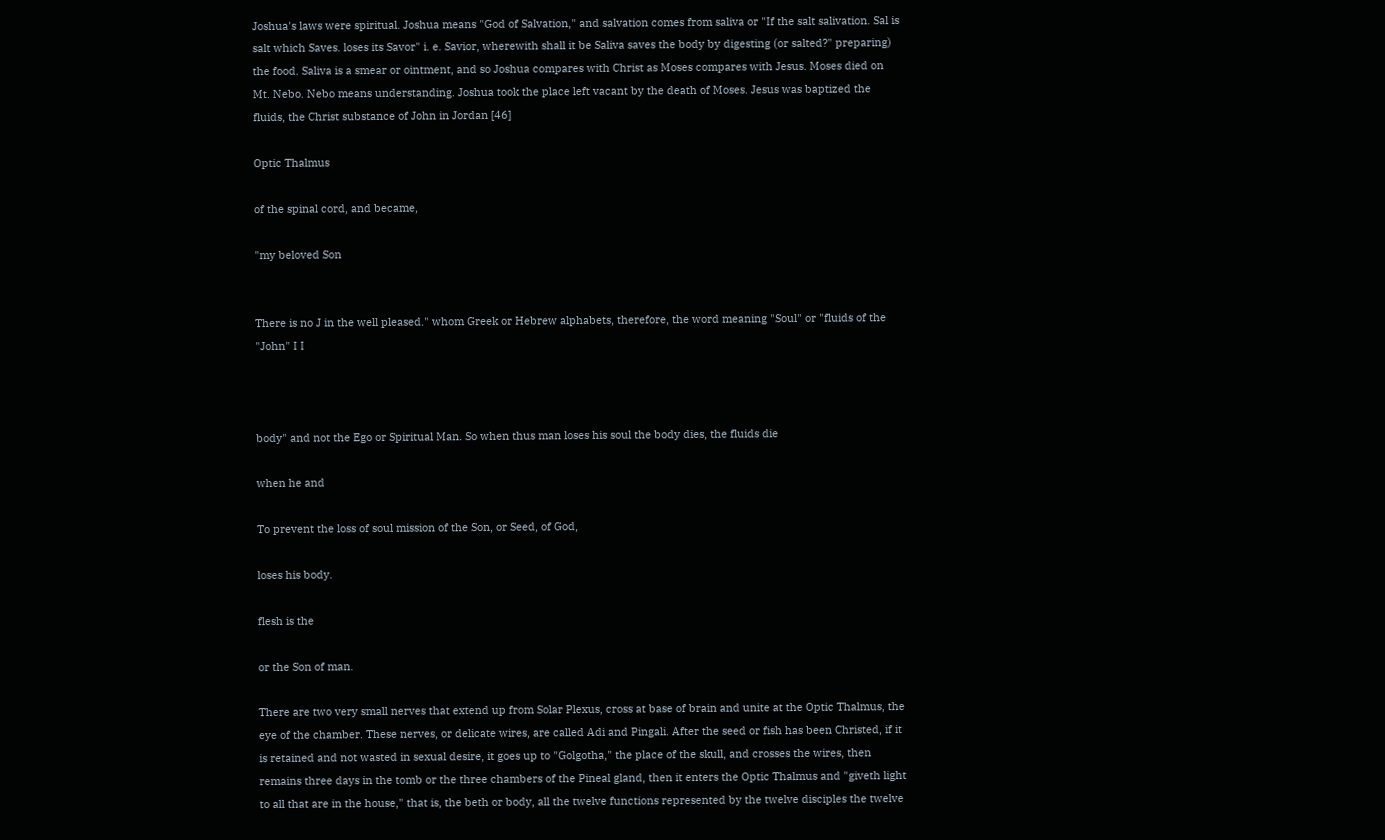Joshua's laws were spiritual. Joshua means "God of Salvation," and salvation comes from saliva or "If the salt salivation. Sal is salt which Saves. loses its Savor" i. e. Savior, wherewith shall it be Saliva saves the body by digesting (or salted?" preparing) the food. Saliva is a smear or ointment, and so Joshua compares with Christ as Moses compares with Jesus. Moses died on Mt. Nebo. Nebo means understanding. Joshua took the place left vacant by the death of Moses. Jesus was baptized the fluids, the Christ substance of John in Jordan [46]

Optic Thalmus

of the spinal cord, and became,

"my beloved Son


There is no J in the well pleased." whom Greek or Hebrew alphabets, therefore, the word meaning "Soul" or "fluids of the "John" I I



body" and not the Ego or Spiritual Man. So when thus man loses his soul the body dies, the fluids die

when he and

To prevent the loss of soul mission of the Son, or Seed, of God,

loses his body.

flesh is the

or the Son of man.

There are two very small nerves that extend up from Solar Plexus, cross at base of brain and unite at the Optic Thalmus, the eye of the chamber. These nerves, or delicate wires, are called Adi and Pingali. After the seed or fish has been Christed, if it is retained and not wasted in sexual desire, it goes up to "Golgotha," the place of the skull, and crosses the wires, then remains three days in the tomb or the three chambers of the Pineal gland, then it enters the Optic Thalmus and "giveth light to all that are in the house," that is, the beth or body, all the twelve functions represented by the twelve disciples the twelve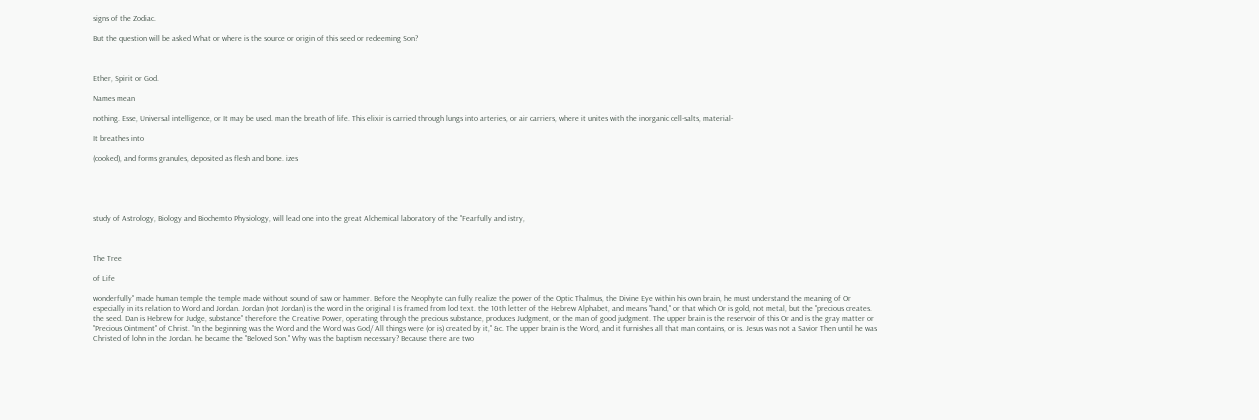signs of the Zodiac.

But the question will be asked What or where is the source or origin of this seed or redeeming Son?



Ether, Spirit or God.

Names mean

nothing. Esse, Universal intelligence, or It may be used. man the breath of life. This elixir is carried through lungs into arteries, or air carriers, where it unites with the inorganic cell-salts, material-

It breathes into

(cooked), and forms granules, deposited as flesh and bone. izes





study of Astrology, Biology and Biochemto Physiology, will lead one into the great Alchemical laboratory of the "Fearfully and istry,



The Tree

of Life

wonderfully" made human temple the temple made without sound of saw or hammer. Before the Neophyte can fully realize the power of the Optic Thalmus, the Divine Eye within his own brain, he must understand the meaning of Or especially in its relation to Word and Jordan. Jordan (not Jordan) is the word in the original I is framed from lod text. the 10th letter of the Hebrew Alphabet, and means "hand," or that which Or is gold, not metal, but the "precious creates. the seed. Dan is Hebrew for Judge, substance" therefore the Creative Power, operating through the precious substance, produces Judgment, or the man of good judgment. The upper brain is the reservoir of this Or and is the gray matter or "Precious Ointment" of Christ. "In the beginning was the Word and the Word was God/ All things were (or is) created by it," &c. The upper brain is the Word, and it furnishes all that man contains, or is. Jesus was not a Savior Then until he was Christed of lohn in the Jordan. he became the "Beloved Son." Why was the baptism necessary? Because there are two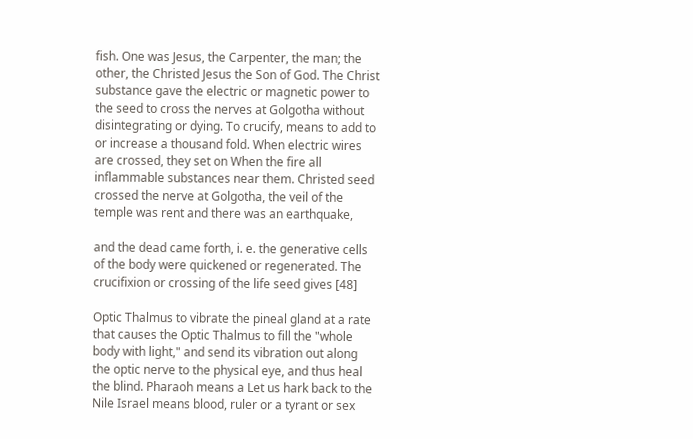fish. One was Jesus, the Carpenter, the man; the other, the Christed Jesus the Son of God. The Christ substance gave the electric or magnetic power to the seed to cross the nerves at Golgotha without disintegrating or dying. To crucify, means to add to or increase a thousand fold. When electric wires are crossed, they set on When the fire all inflammable substances near them. Christed seed crossed the nerve at Golgotha, the veil of the temple was rent and there was an earthquake,

and the dead came forth, i. e. the generative cells of the body were quickened or regenerated. The crucifixion or crossing of the life seed gives [48]

Optic Thalmus to vibrate the pineal gland at a rate that causes the Optic Thalmus to fill the "whole body with light," and send its vibration out along the optic nerve to the physical eye, and thus heal the blind. Pharaoh means a Let us hark back to the Nile Israel means blood, ruler or a tyrant or sex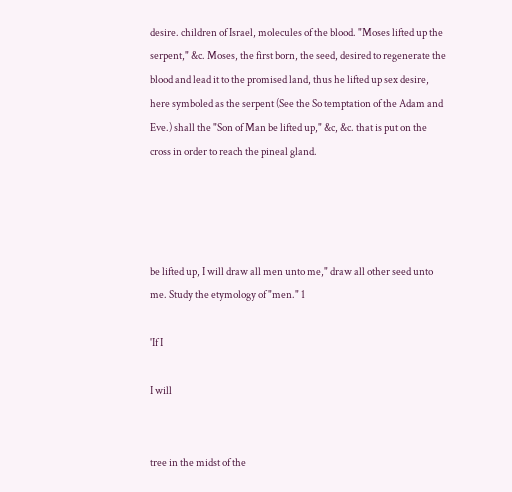desire. children of Israel, molecules of the blood. "Moses lifted up the serpent," &c. Moses, the first born, the seed, desired to regenerate the blood and lead it to the promised land, thus he lifted up sex desire, here symboled as the serpent (See the So temptation of the Adam and Eve.) shall the "Son of Man be lifted up," &c, &c. that is put on the cross in order to reach the pineal gland.




be lifted up, I will draw all men unto me," draw all other seed unto me. Study the etymology of "men." 1

'If I

I will


tree in the midst of the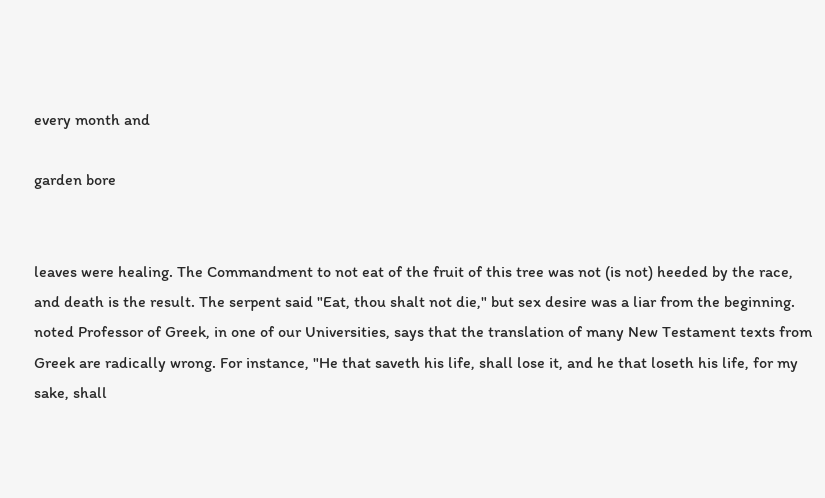every month and

garden bore


leaves were healing. The Commandment to not eat of the fruit of this tree was not (is not) heeded by the race, and death is the result. The serpent said "Eat, thou shalt not die," but sex desire was a liar from the beginning. noted Professor of Greek, in one of our Universities, says that the translation of many New Testament texts from Greek are radically wrong. For instance, "He that saveth his life, shall lose it, and he that loseth his life, for my sake, shall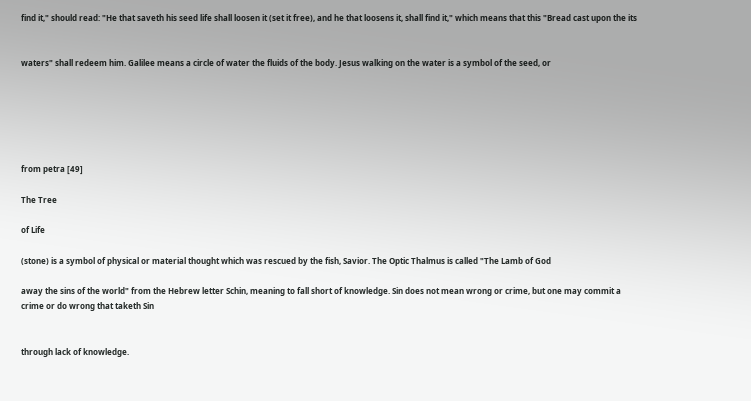find it," should read: "He that saveth his seed life shall loosen it (set it free), and he that loosens it, shall find it," which means that this "Bread cast upon the its


waters" shall redeem him. Galilee means a circle of water the fluids of the body. Jesus walking on the water is a symbol of the seed, or






from petra [49]

The Tree

of Life

(stone) is a symbol of physical or material thought which was rescued by the fish, Savior. The Optic Thalmus is called "The Lamb of God

away the sins of the world" from the Hebrew letter Schin, meaning to fall short of knowledge. Sin does not mean wrong or crime, but one may commit a crime or do wrong that taketh Sin


through lack of knowledge.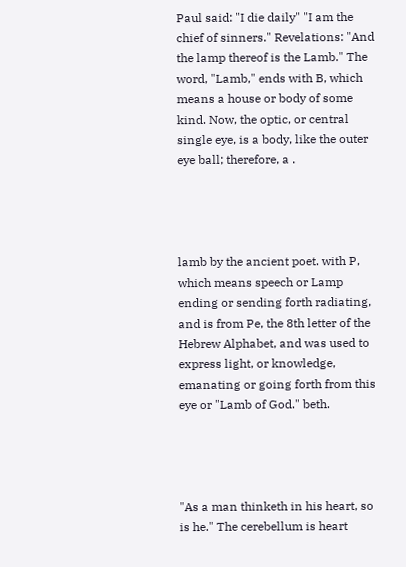Paul said: "I die daily" "I am the chief of sinners." Revelations: "And the lamp thereof is the Lamb." The word, "Lamb," ends with B, which means a house or body of some kind. Now, the optic, or central single eye, is a body, like the outer eye ball; therefore, a .




lamb by the ancient poet. with P, which means speech or Lamp ending or sending forth radiating, and is from Pe, the 8th letter of the Hebrew Alphabet, and was used to express light, or knowledge, emanating or going forth from this eye or "Lamb of God." beth.




"As a man thinketh in his heart, so is he." The cerebellum is heart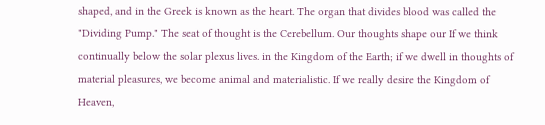shaped, and in the Greek is known as the heart. The organ that divides blood was called the "Dividing Pump." The seat of thought is the Cerebellum. Our thoughts shape our If we think continually below the solar plexus lives. in the Kingdom of the Earth; if we dwell in thoughts of material pleasures, we become animal and materialistic. If we really desire the Kingdom of Heaven,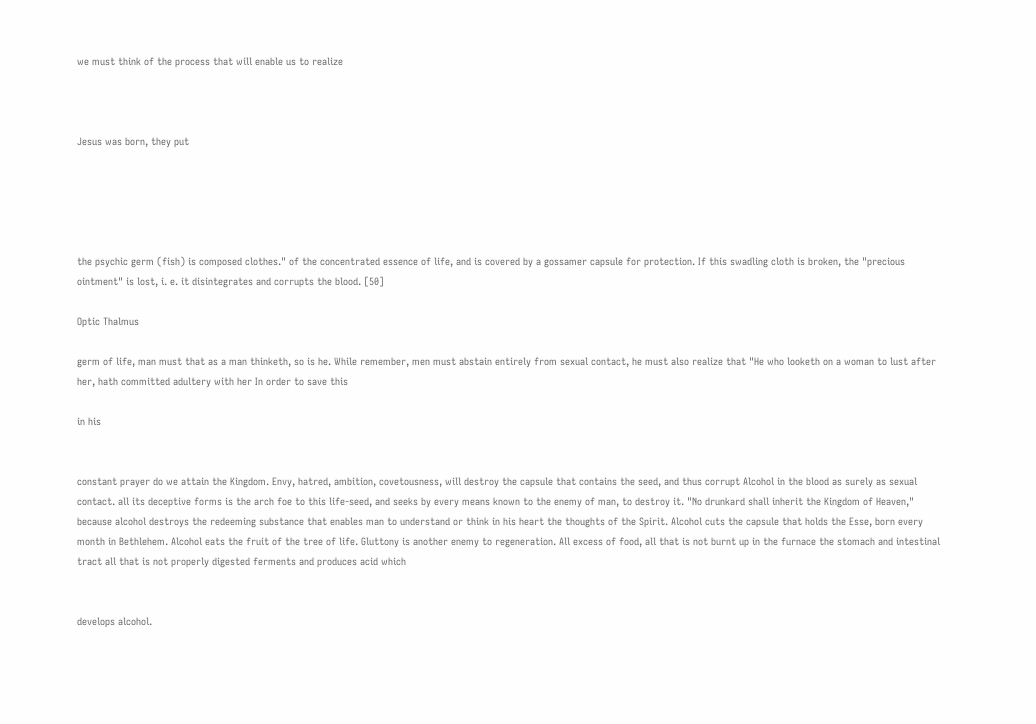we must think of the process that will enable us to realize



Jesus was born, they put





the psychic germ (fish) is composed clothes." of the concentrated essence of life, and is covered by a gossamer capsule for protection. If this swadling cloth is broken, the "precious ointment" is lost, i. e. it disintegrates and corrupts the blood. [50]

Optic Thalmus

germ of life, man must that as a man thinketh, so is he. While remember, men must abstain entirely from sexual contact, he must also realize that "He who looketh on a woman to lust after her, hath committed adultery with her In order to save this

in his


constant prayer do we attain the Kingdom. Envy, hatred, ambition, covetousness, will destroy the capsule that contains the seed, and thus corrupt Alcohol in the blood as surely as sexual contact. all its deceptive forms is the arch foe to this life-seed, and seeks by every means known to the enemy of man, to destroy it. "No drunkard shall inherit the Kingdom of Heaven," because alcohol destroys the redeeming substance that enables man to understand or think in his heart the thoughts of the Spirit. Alcohol cuts the capsule that holds the Esse, born every month in Bethlehem. Alcohol eats the fruit of the tree of life. Gluttony is another enemy to regeneration. All excess of food, all that is not burnt up in the furnace the stomach and intestinal tract all that is not properly digested ferments and produces acid which


develops alcohol.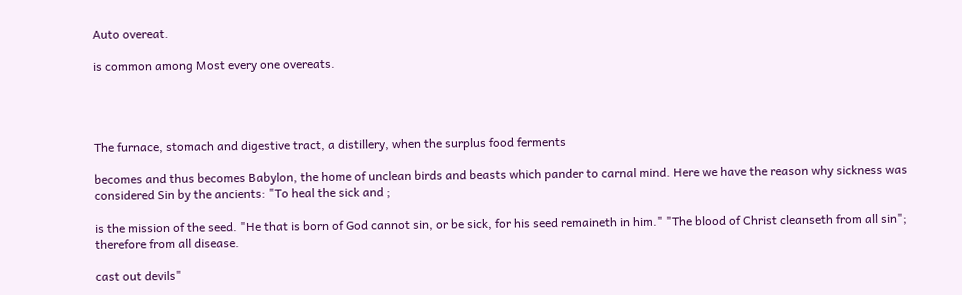Auto overeat.

is common among Most every one overeats.




The furnace, stomach and digestive tract, a distillery, when the surplus food ferments

becomes and thus becomes Babylon, the home of unclean birds and beasts which pander to carnal mind. Here we have the reason why sickness was considered Sin by the ancients: "To heal the sick and ;

is the mission of the seed. "He that is born of God cannot sin, or be sick, for his seed remaineth in him." "The blood of Christ cleanseth from all sin"; therefore from all disease.

cast out devils"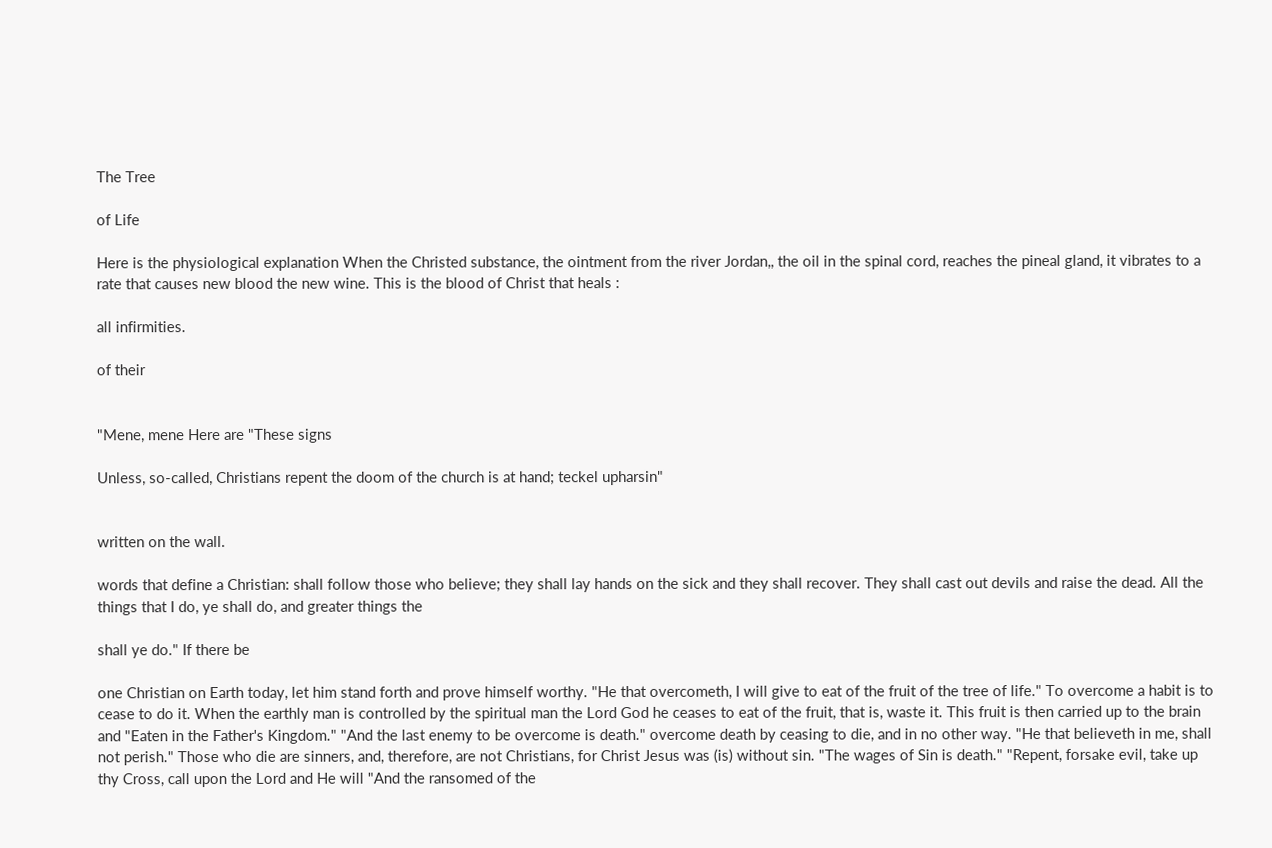The Tree

of Life

Here is the physiological explanation When the Christed substance, the ointment from the river Jordan,, the oil in the spinal cord, reaches the pineal gland, it vibrates to a rate that causes new blood the new wine. This is the blood of Christ that heals :

all infirmities.

of their


"Mene, mene Here are "These signs

Unless, so-called, Christians repent the doom of the church is at hand; teckel upharsin"


written on the wall.

words that define a Christian: shall follow those who believe; they shall lay hands on the sick and they shall recover. They shall cast out devils and raise the dead. All the things that I do, ye shall do, and greater things the

shall ye do." If there be

one Christian on Earth today, let him stand forth and prove himself worthy. "He that overcometh, I will give to eat of the fruit of the tree of life." To overcome a habit is to cease to do it. When the earthly man is controlled by the spiritual man the Lord God he ceases to eat of the fruit, that is, waste it. This fruit is then carried up to the brain and "Eaten in the Father's Kingdom." "And the last enemy to be overcome is death." overcome death by ceasing to die, and in no other way. "He that believeth in me, shall not perish." Those who die are sinners, and, therefore, are not Christians, for Christ Jesus was (is) without sin. "The wages of Sin is death." "Repent, forsake evil, take up thy Cross, call upon the Lord and He will "And the ransomed of the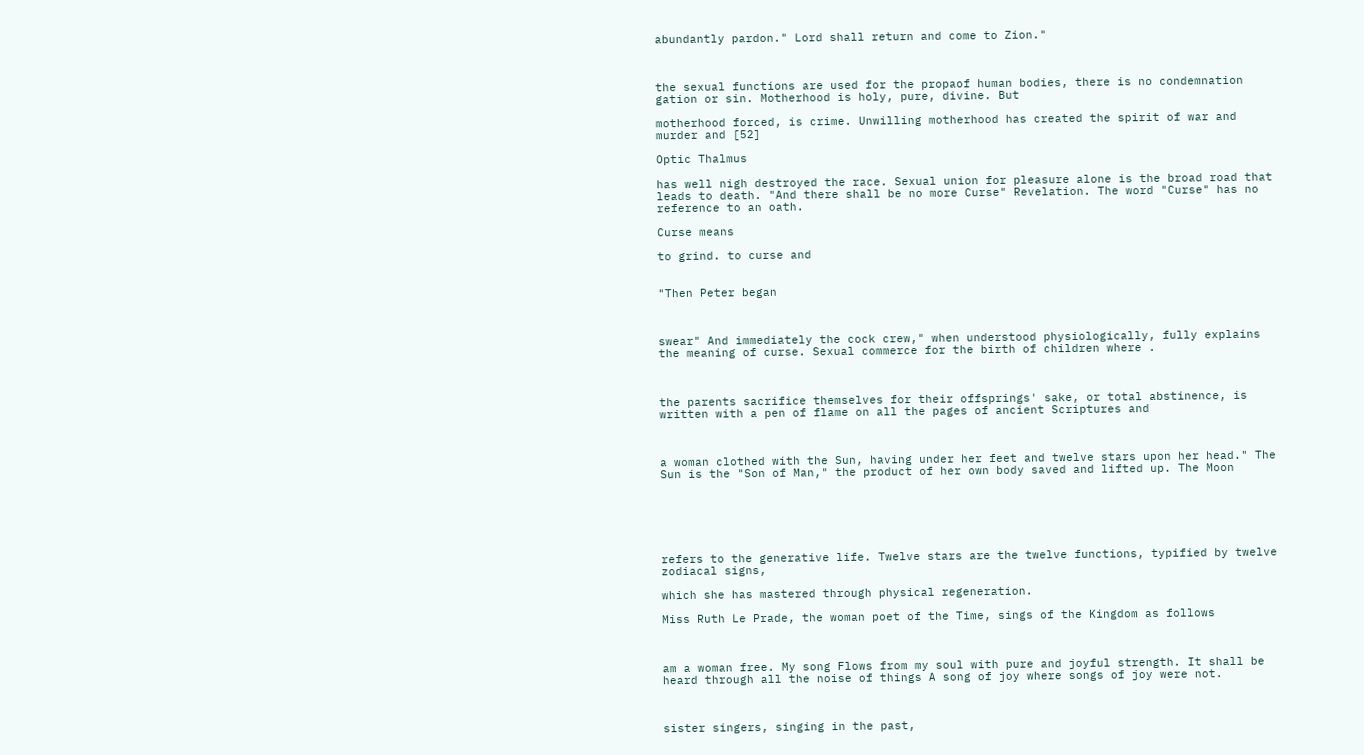abundantly pardon." Lord shall return and come to Zion."



the sexual functions are used for the propaof human bodies, there is no condemnation gation or sin. Motherhood is holy, pure, divine. But

motherhood forced, is crime. Unwilling motherhood has created the spirit of war and murder and [52]

Optic Thalmus

has well nigh destroyed the race. Sexual union for pleasure alone is the broad road that leads to death. "And there shall be no more Curse" Revelation. The word "Curse" has no reference to an oath.

Curse means

to grind. to curse and


"Then Peter began



swear" And immediately the cock crew," when understood physiologically, fully explains the meaning of curse. Sexual commerce for the birth of children where .



the parents sacrifice themselves for their offsprings' sake, or total abstinence, is written with a pen of flame on all the pages of ancient Scriptures and



a woman clothed with the Sun, having under her feet and twelve stars upon her head." The Sun is the "Son of Man," the product of her own body saved and lifted up. The Moon






refers to the generative life. Twelve stars are the twelve functions, typified by twelve zodiacal signs,

which she has mastered through physical regeneration.

Miss Ruth Le Prade, the woman poet of the Time, sings of the Kingdom as follows



am a woman free. My song Flows from my soul with pure and joyful strength. It shall be heard through all the noise of things A song of joy where songs of joy were not.



sister singers, singing in the past,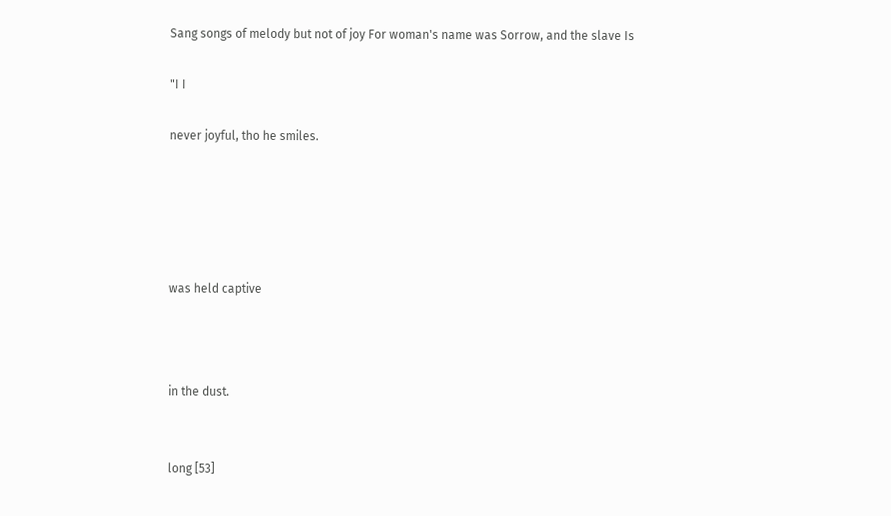Sang songs of melody but not of joy For woman's name was Sorrow, and the slave Is

"I I

never joyful, tho he smiles.





was held captive



in the dust.


long [53]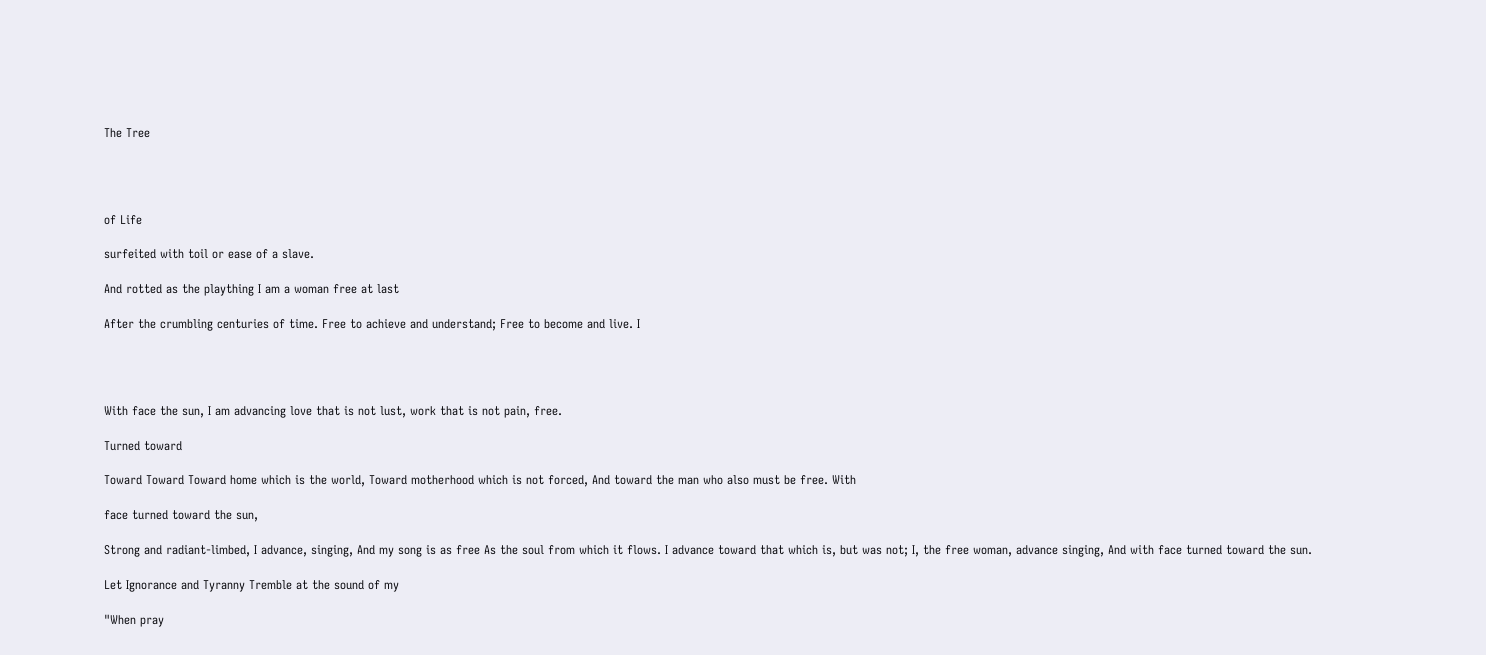The Tree




of Life

surfeited with toil or ease of a slave.

And rotted as the plaything I am a woman free at last

After the crumbling centuries of time. Free to achieve and understand; Free to become and live. I




With face the sun, I am advancing love that is not lust, work that is not pain, free.

Turned toward

Toward Toward Toward home which is the world, Toward motherhood which is not forced, And toward the man who also must be free. With

face turned toward the sun,

Strong and radiant-limbed, I advance, singing, And my song is as free As the soul from which it flows. I advance toward that which is, but was not; I, the free woman, advance singing, And with face turned toward the sun.

Let Ignorance and Tyranny Tremble at the sound of my

"When pray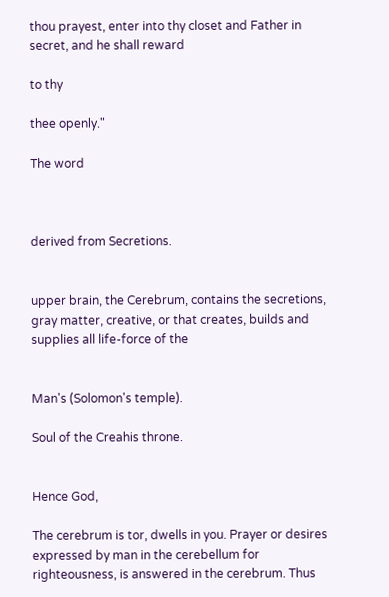thou prayest, enter into thy closet and Father in secret, and he shall reward

to thy

thee openly."

The word



derived from Secretions.


upper brain, the Cerebrum, contains the secretions, gray matter, creative, or that creates, builds and supplies all life-force of the


Man's (Solomon's temple).

Soul of the Creahis throne.


Hence God,

The cerebrum is tor, dwells in you. Prayer or desires expressed by man in the cerebellum for righteousness, is answered in the cerebrum. Thus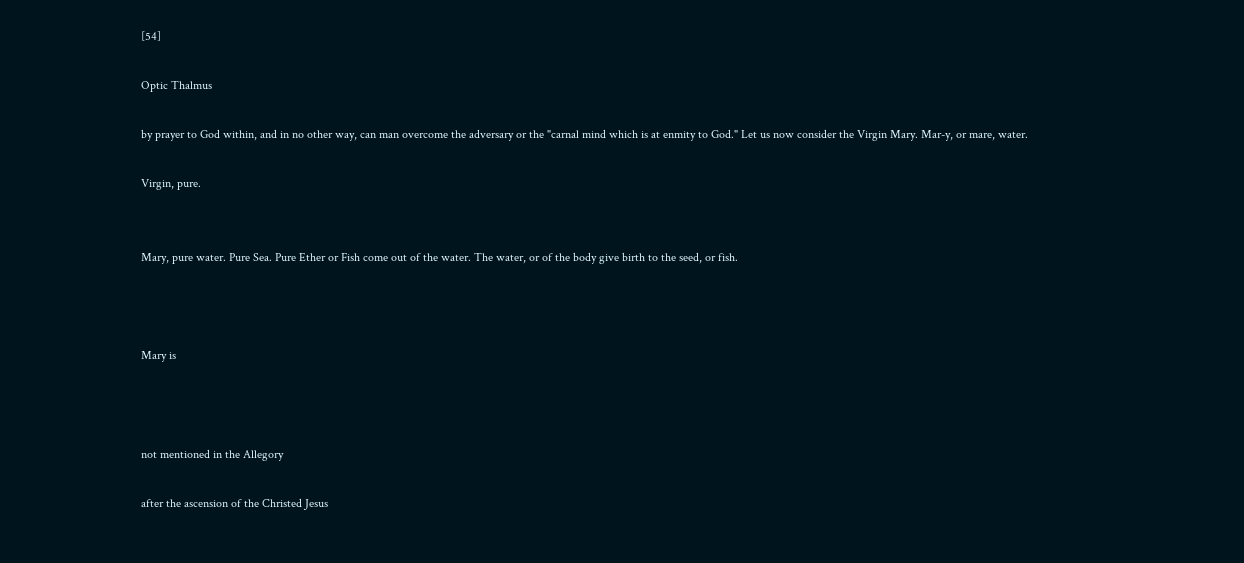[54]

Optic Thalmus

by prayer to God within, and in no other way, can man overcome the adversary or the "carnal mind which is at enmity to God." Let us now consider the Virgin Mary. Mar-y, or mare, water.

Virgin, pure.


Mary, pure water. Pure Sea. Pure Ether or Fish come out of the water. The water, or of the body give birth to the seed, or fish.



Mary is



not mentioned in the Allegory

after the ascension of the Christed Jesus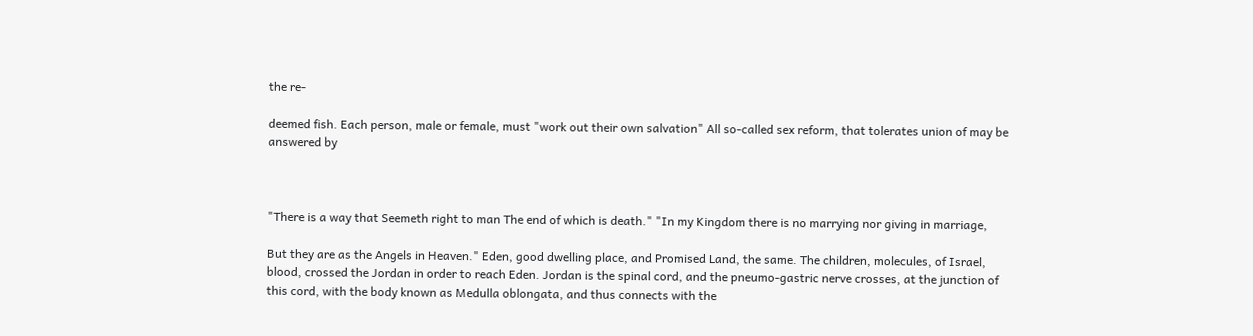the re-

deemed fish. Each person, male or female, must "work out their own salvation" All so-called sex reform, that tolerates union of may be answered by



"There is a way that Seemeth right to man The end of which is death." "In my Kingdom there is no marrying nor giving in marriage,

But they are as the Angels in Heaven." Eden, good dwelling place, and Promised Land, the same. The children, molecules, of Israel, blood, crossed the Jordan in order to reach Eden. Jordan is the spinal cord, and the pneumo-gastric nerve crosses, at the junction of this cord, with the body known as Medulla oblongata, and thus connects with the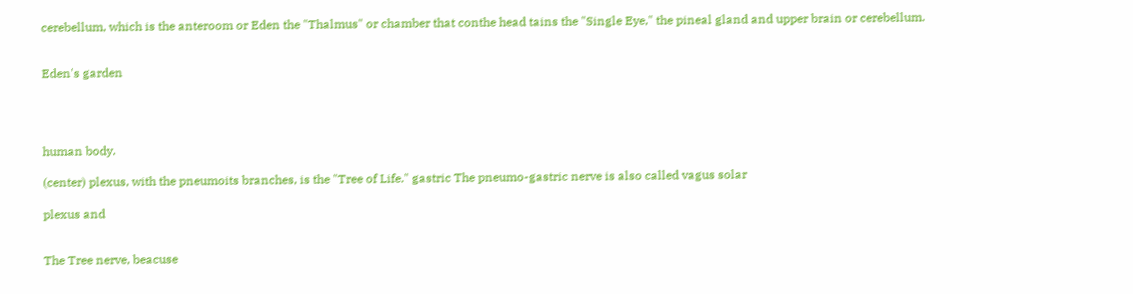cerebellum, which is the anteroom or Eden the "Thalmus" or chamber that conthe head tains the "Single Eye," the pineal gland and upper brain or cerebellum.


Eden's garden




human body.

(center) plexus, with the pneumoits branches, is the "Tree of Life." gastric The pneumo-gastric nerve is also called vagus solar

plexus and


The Tree nerve, beacuse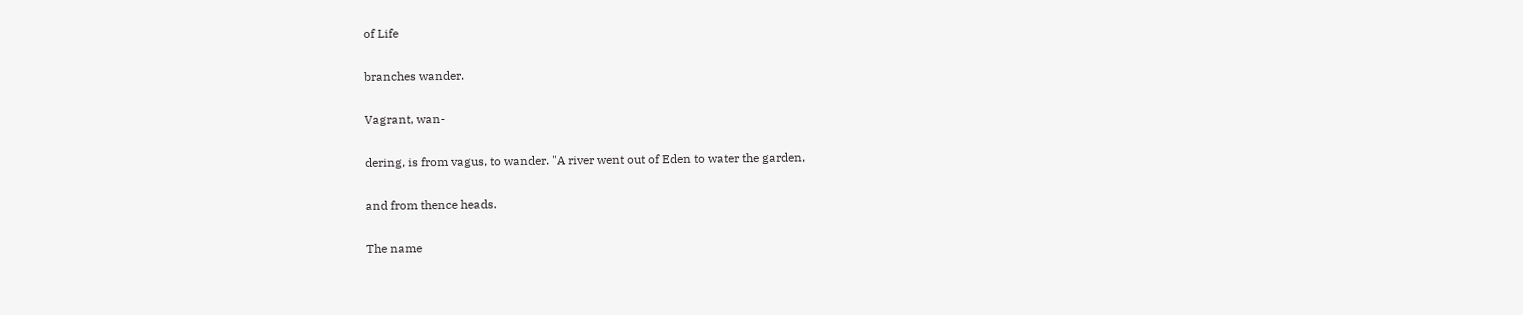of Life

branches wander.

Vagrant, wan-

dering, is from vagus, to wander. "A river went out of Eden to water the garden,

and from thence heads.

The name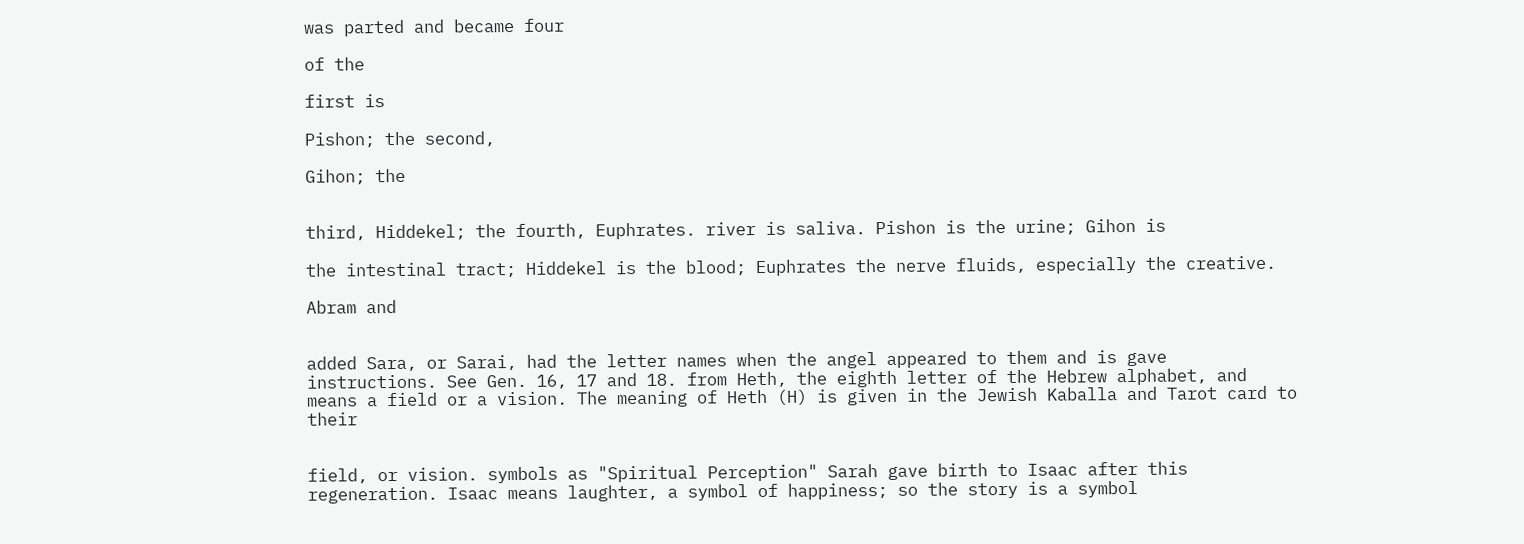was parted and became four

of the

first is

Pishon; the second,

Gihon; the


third, Hiddekel; the fourth, Euphrates. river is saliva. Pishon is the urine; Gihon is

the intestinal tract; Hiddekel is the blood; Euphrates the nerve fluids, especially the creative.

Abram and


added Sara, or Sarai, had the letter names when the angel appeared to them and is gave instructions. See Gen. 16, 17 and 18. from Heth, the eighth letter of the Hebrew alphabet, and means a field or a vision. The meaning of Heth (H) is given in the Jewish Kaballa and Tarot card to their


field, or vision. symbols as "Spiritual Perception" Sarah gave birth to Isaac after this regeneration. Isaac means laughter, a symbol of happiness; so the story is a symbol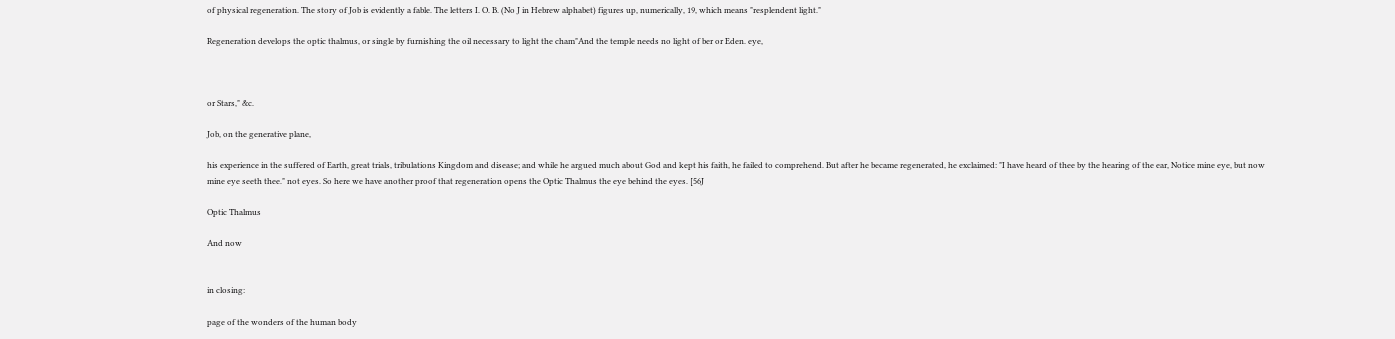of physical regeneration. The story of Job is evidently a fable. The letters I. O. B. (No J in Hebrew alphabet) figures up, numerically, 19, which means "resplendent light."

Regeneration develops the optic thalmus, or single by furnishing the oil necessary to light the cham"And the temple needs no light of ber or Eden. eye,



or Stars," &c.

Job, on the generative plane,

his experience in the suffered of Earth, great trials, tribulations Kingdom and disease; and while he argued much about God and kept his faith, he failed to comprehend. But after he became regenerated, he exclaimed: "I have heard of thee by the hearing of the ear, Notice mine eye, but now mine eye seeth thee." not eyes. So here we have another proof that regeneration opens the Optic Thalmus the eye behind the eyes. [56J

Optic Thalmus

And now


in closing:

page of the wonders of the human body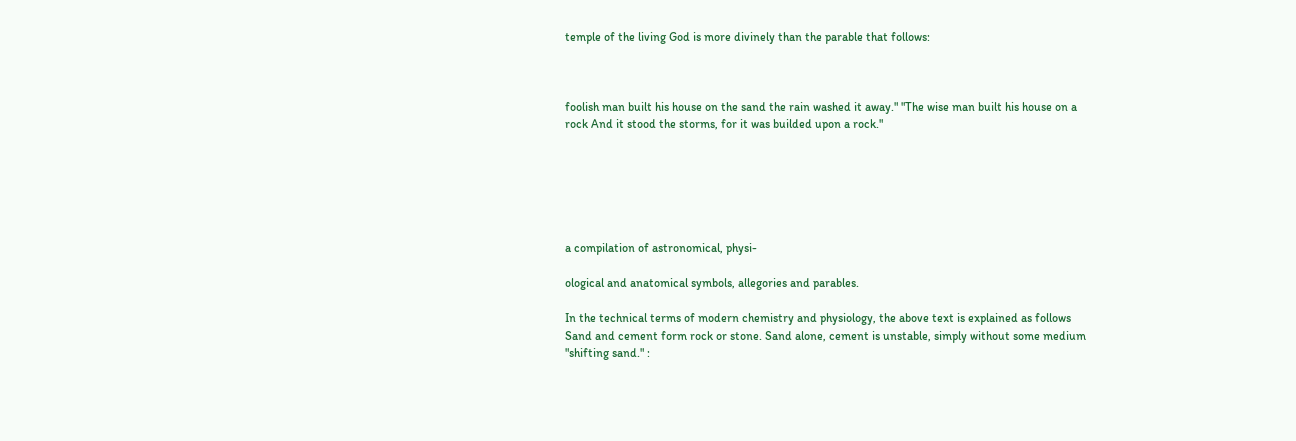temple of the living God is more divinely than the parable that follows:



foolish man built his house on the sand the rain washed it away." "The wise man built his house on a rock And it stood the storms, for it was builded upon a rock."






a compilation of astronomical, physi-

ological and anatomical symbols, allegories and parables.

In the technical terms of modern chemistry and physiology, the above text is explained as follows Sand and cement form rock or stone. Sand alone, cement is unstable, simply without some medium "shifting sand." :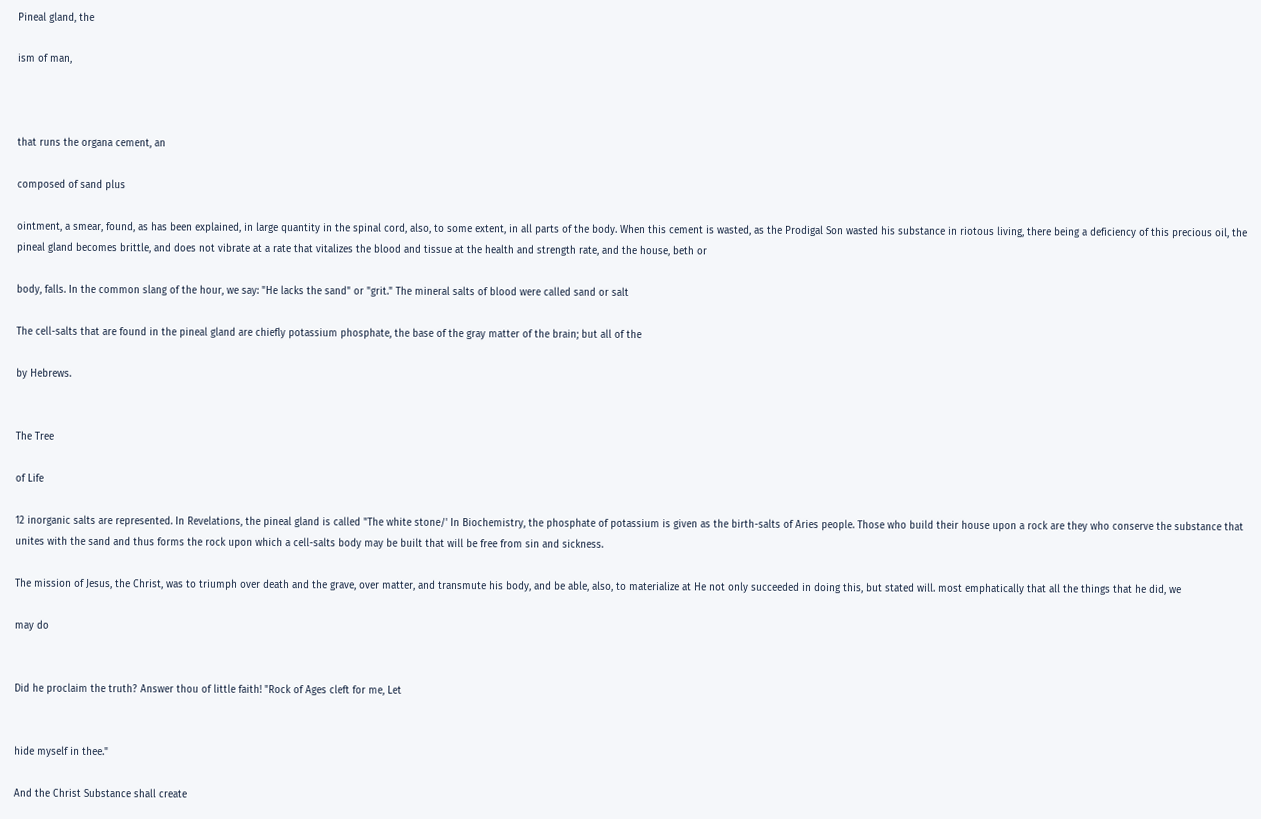Pineal gland, the

ism of man,



that runs the organa cement, an

composed of sand plus

ointment, a smear, found, as has been explained, in large quantity in the spinal cord, also, to some extent, in all parts of the body. When this cement is wasted, as the Prodigal Son wasted his substance in riotous living, there being a deficiency of this precious oil, the pineal gland becomes brittle, and does not vibrate at a rate that vitalizes the blood and tissue at the health and strength rate, and the house, beth or

body, falls. In the common slang of the hour, we say: "He lacks the sand" or "grit." The mineral salts of blood were called sand or salt

The cell-salts that are found in the pineal gland are chiefly potassium phosphate, the base of the gray matter of the brain; but all of the

by Hebrews.


The Tree

of Life

12 inorganic salts are represented. In Revelations, the pineal gland is called "The white stone/' In Biochemistry, the phosphate of potassium is given as the birth-salts of Aries people. Those who build their house upon a rock are they who conserve the substance that unites with the sand and thus forms the rock upon which a cell-salts body may be built that will be free from sin and sickness.

The mission of Jesus, the Christ, was to triumph over death and the grave, over matter, and transmute his body, and be able, also, to materialize at He not only succeeded in doing this, but stated will. most emphatically that all the things that he did, we

may do


Did he proclaim the truth? Answer thou of little faith! "Rock of Ages cleft for me, Let


hide myself in thee."

And the Christ Substance shall create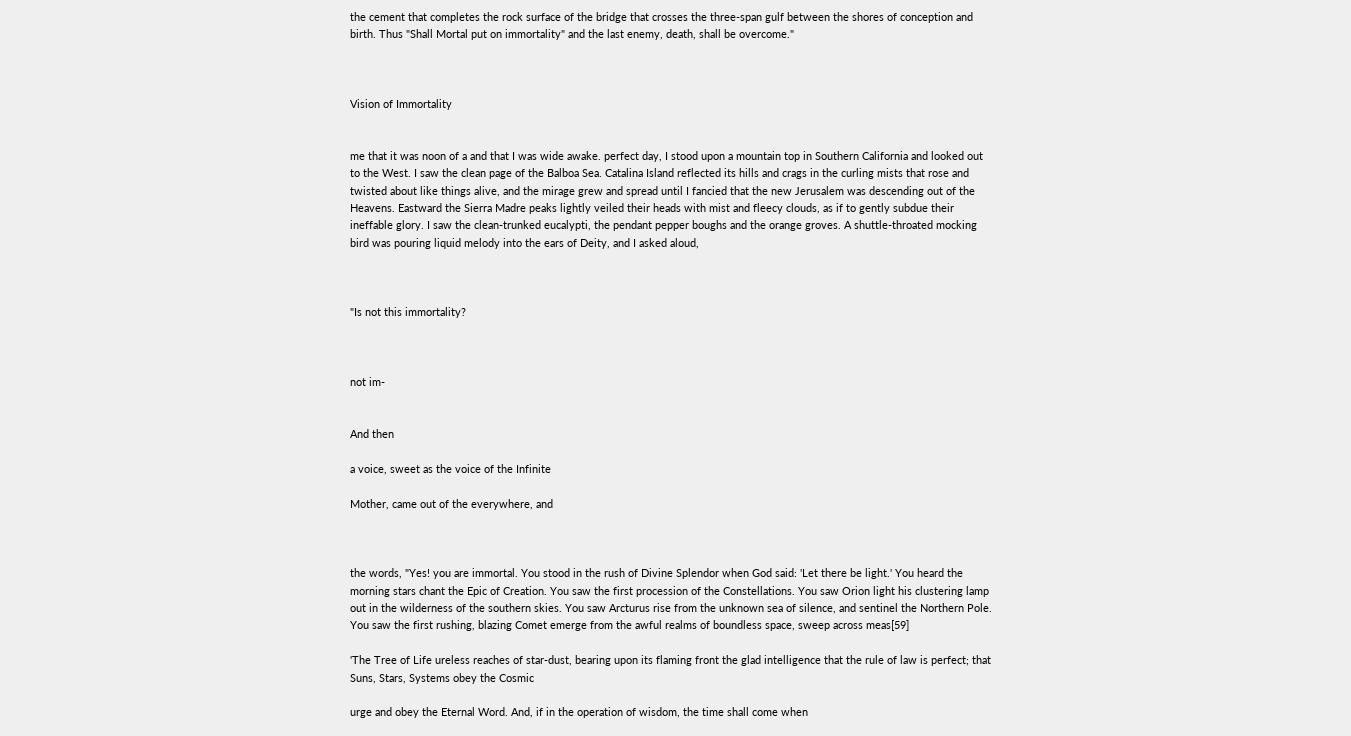the cement that completes the rock surface of the bridge that crosses the three-span gulf between the shores of conception and birth. Thus "Shall Mortal put on immortality" and the last enemy, death, shall be overcome."



Vision of Immortality


me that it was noon of a and that I was wide awake. perfect day, I stood upon a mountain top in Southern California and looked out to the West. I saw the clean page of the Balboa Sea. Catalina Island reflected its hills and crags in the curling mists that rose and twisted about like things alive, and the mirage grew and spread until I fancied that the new Jerusalem was descending out of the Heavens. Eastward the Sierra Madre peaks lightly veiled their heads with mist and fleecy clouds, as if to gently subdue their ineffable glory. I saw the clean-trunked eucalypti, the pendant pepper boughs and the orange groves. A shuttle-throated mocking bird was pouring liquid melody into the ears of Deity, and I asked aloud,



"Is not this immortality?



not im-


And then

a voice, sweet as the voice of the Infinite

Mother, came out of the everywhere, and



the words, "Yes! you are immortal. You stood in the rush of Divine Splendor when God said: 'Let there be light.' You heard the morning stars chant the Epic of Creation. You saw the first procession of the Constellations. You saw Orion light his clustering lamp out in the wilderness of the southern skies. You saw Arcturus rise from the unknown sea of silence, and sentinel the Northern Pole. You saw the first rushing, blazing Comet emerge from the awful realms of boundless space, sweep across meas[59]

'The Tree of Life ureless reaches of star-dust, bearing upon its flaming front the glad intelligence that the rule of law is perfect; that Suns, Stars, Systems obey the Cosmic

urge and obey the Eternal Word. And, if in the operation of wisdom, the time shall come when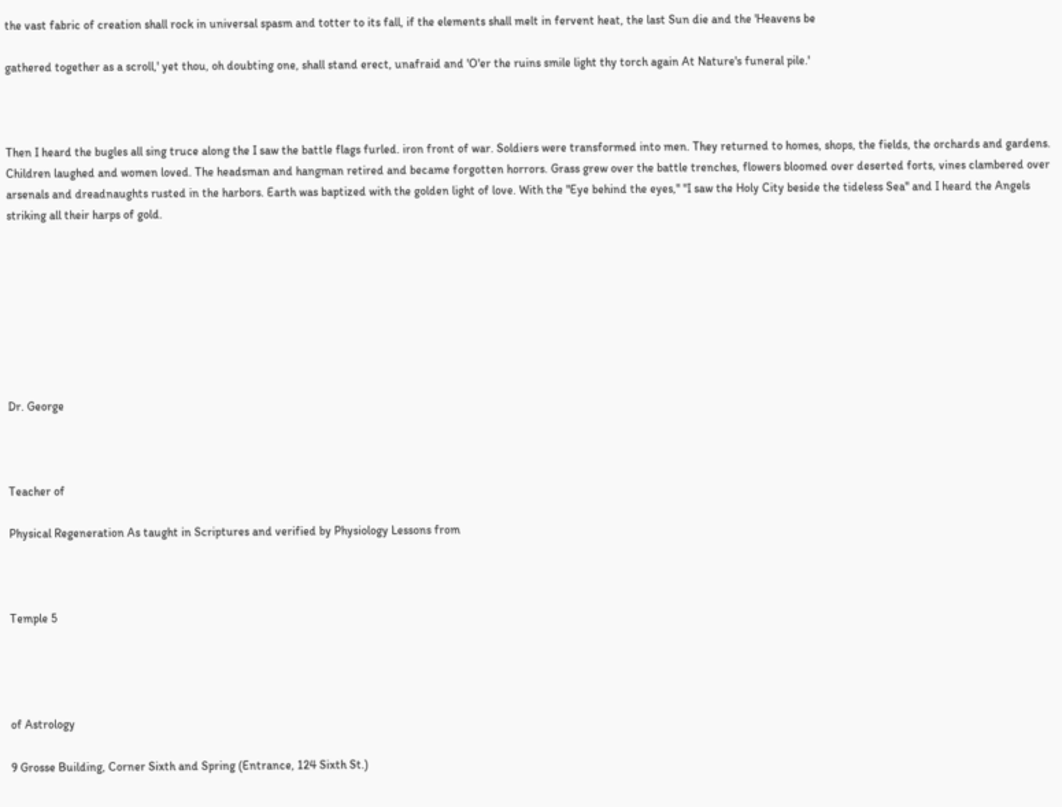the vast fabric of creation shall rock in universal spasm and totter to its fall, if the elements shall melt in fervent heat, the last Sun die and the 'Heavens be

gathered together as a scroll,' yet thou, oh doubting one, shall stand erect, unafraid and 'O'er the ruins smile light thy torch again At Nature's funeral pile.'



Then I heard the bugles all sing truce along the I saw the battle flags furled. iron front of war. Soldiers were transformed into men. They returned to homes, shops, the fields, the orchards and gardens. Children laughed and women loved. The headsman and hangman retired and became forgotten horrors. Grass grew over the battle trenches, flowers bloomed over deserted forts, vines clambered over arsenals and dreadnaughts rusted in the harbors. Earth was baptized with the golden light of love. With the "Eye behind the eyes," "I saw the Holy City beside the tideless Sea" and I heard the Angels striking all their harps of gold.








Dr. George



Teacher of

Physical Regeneration As taught in Scriptures and verified by Physiology Lessons from



Temple 5




of Astrology

9 Grosse Building, Corner Sixth and Spring (Entrance, 124 Sixth St.)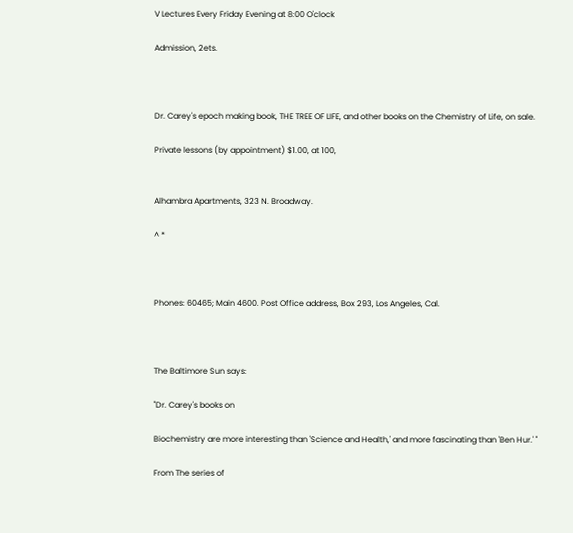V Lectures Every Friday Evening at 8:00 O'clock

Admission, 2ets.



Dr. Carey's epoch making book, THE TREE OF LIFE, and other books on the Chemistry of Life, on sale.

Private lessons (by appointment) $1.00, at 100,


Alhambra Apartments, 323 N. Broadway.

^ *



Phones: 60465; Main 4600. Post Office address, Box 293, Los Angeles, Cal.



The Baltimore Sun says:

"Dr. Carey's books on

Biochemistry are more interesting than 'Science and Health,' and more fascinating than 'Ben Hur.' "

From The series of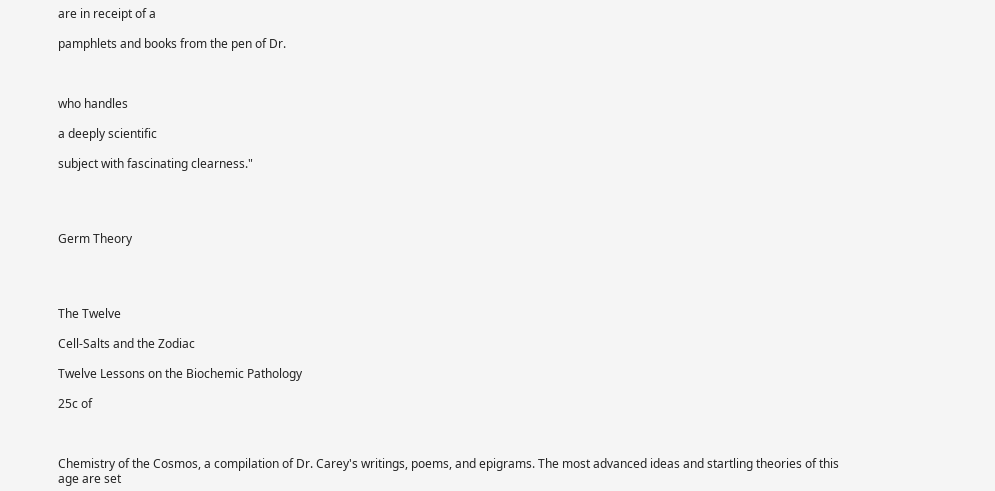are in receipt of a

pamphlets and books from the pen of Dr.



who handles

a deeply scientific

subject with fascinating clearness."




Germ Theory




The Twelve

Cell-Salts and the Zodiac

Twelve Lessons on the Biochemic Pathology

25c of



Chemistry of the Cosmos, a compilation of Dr. Carey's writings, poems, and epigrams. The most advanced ideas and startling theories of this age are set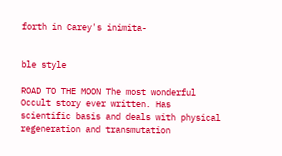forth in Carey's inimita-


ble style

ROAD TO THE MOON The most wonderful Occult story ever written. Has scientific basis and deals with physical regeneration and transmutation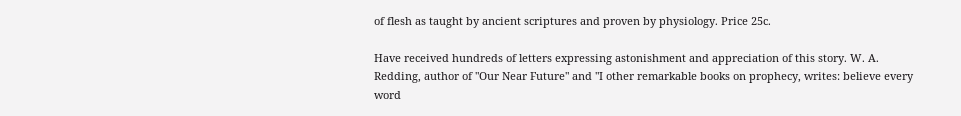of flesh as taught by ancient scriptures and proven by physiology. Price 25c.

Have received hundreds of letters expressing astonishment and appreciation of this story. W. A. Redding, author of "Our Near Future" and "I other remarkable books on prophecy, writes: believe every word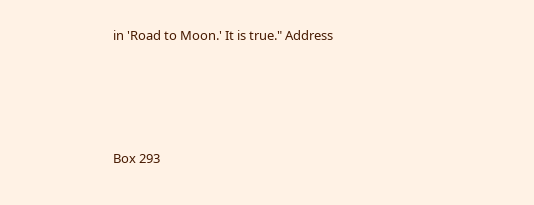in 'Road to Moon.' It is true." Address




Box 293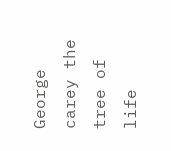George carey the tree of life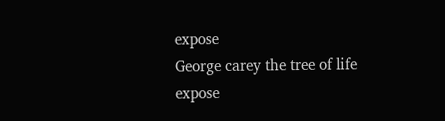expose
George carey the tree of life expose